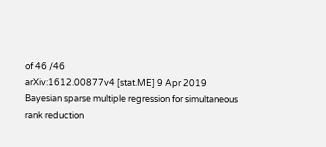of 46 /46
arXiv:1612.00877v4 [stat.ME] 9 Apr 2019 Bayesian sparse multiple regression for simultaneous rank reduction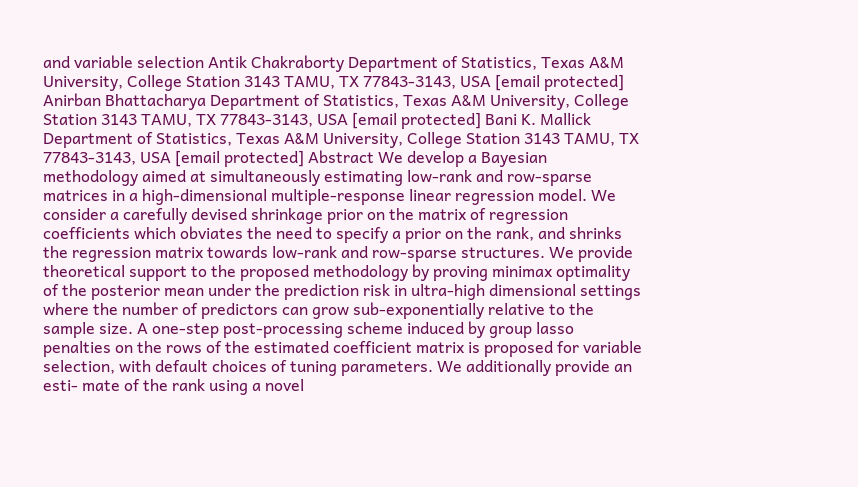and variable selection Antik Chakraborty Department of Statistics, Texas A&M University, College Station 3143 TAMU, TX 77843-3143, USA [email protected] Anirban Bhattacharya Department of Statistics, Texas A&M University, College Station 3143 TAMU, TX 77843-3143, USA [email protected] Bani K. Mallick Department of Statistics, Texas A&M University, College Station 3143 TAMU, TX 77843-3143, USA [email protected] Abstract We develop a Bayesian methodology aimed at simultaneously estimating low-rank and row-sparse matrices in a high-dimensional multiple-response linear regression model. We consider a carefully devised shrinkage prior on the matrix of regression coefficients which obviates the need to specify a prior on the rank, and shrinks the regression matrix towards low-rank and row-sparse structures. We provide theoretical support to the proposed methodology by proving minimax optimality of the posterior mean under the prediction risk in ultra-high dimensional settings where the number of predictors can grow sub-exponentially relative to the sample size. A one-step post-processing scheme induced by group lasso penalties on the rows of the estimated coefficient matrix is proposed for variable selection, with default choices of tuning parameters. We additionally provide an esti- mate of the rank using a novel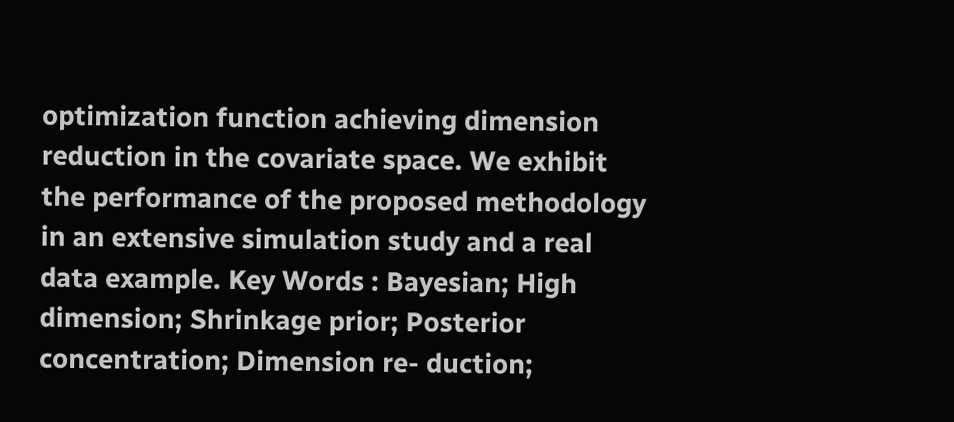optimization function achieving dimension reduction in the covariate space. We exhibit the performance of the proposed methodology in an extensive simulation study and a real data example. Key Words : Bayesian; High dimension; Shrinkage prior; Posterior concentration; Dimension re- duction;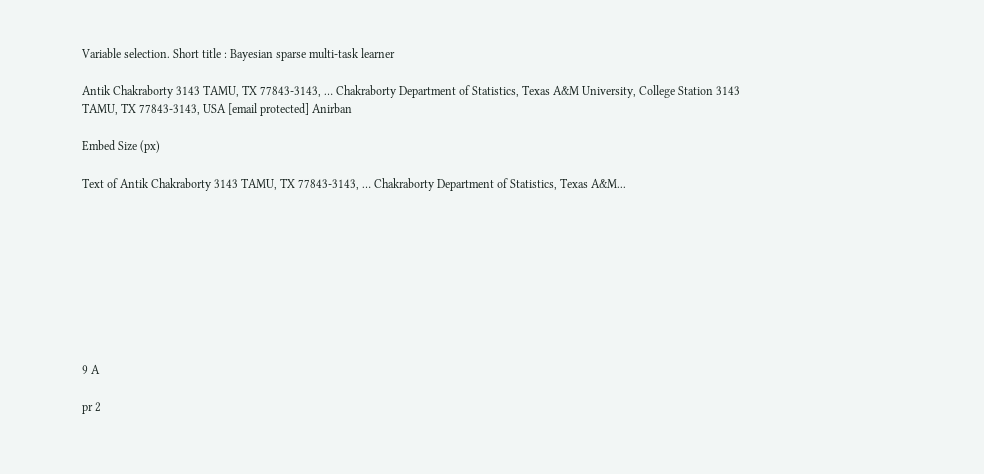Variable selection. Short title : Bayesian sparse multi-task learner

Antik Chakraborty 3143 TAMU, TX 77843-3143, … Chakraborty Department of Statistics, Texas A&M University, College Station 3143 TAMU, TX 77843-3143, USA [email protected] Anirban

Embed Size (px)

Text of Antik Chakraborty 3143 TAMU, TX 77843-3143, … Chakraborty Department of Statistics, Texas A&M...









9 A

pr 2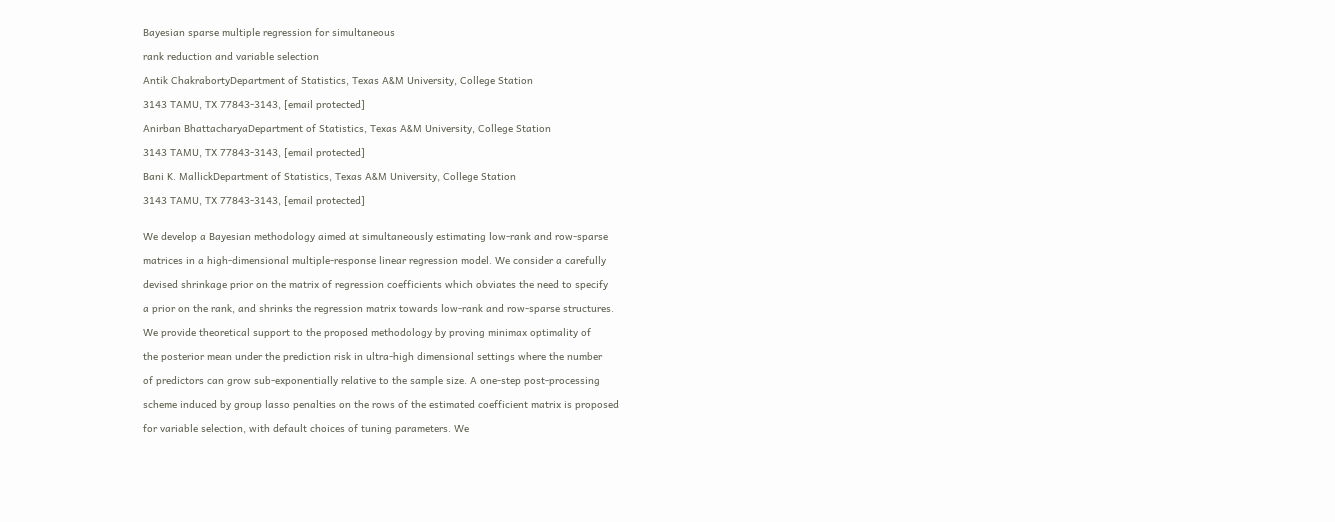Bayesian sparse multiple regression for simultaneous

rank reduction and variable selection

Antik ChakrabortyDepartment of Statistics, Texas A&M University, College Station

3143 TAMU, TX 77843-3143, [email protected]

Anirban BhattacharyaDepartment of Statistics, Texas A&M University, College Station

3143 TAMU, TX 77843-3143, [email protected]

Bani K. MallickDepartment of Statistics, Texas A&M University, College Station

3143 TAMU, TX 77843-3143, [email protected]


We develop a Bayesian methodology aimed at simultaneously estimating low-rank and row-sparse

matrices in a high-dimensional multiple-response linear regression model. We consider a carefully

devised shrinkage prior on the matrix of regression coefficients which obviates the need to specify

a prior on the rank, and shrinks the regression matrix towards low-rank and row-sparse structures.

We provide theoretical support to the proposed methodology by proving minimax optimality of

the posterior mean under the prediction risk in ultra-high dimensional settings where the number

of predictors can grow sub-exponentially relative to the sample size. A one-step post-processing

scheme induced by group lasso penalties on the rows of the estimated coefficient matrix is proposed

for variable selection, with default choices of tuning parameters. We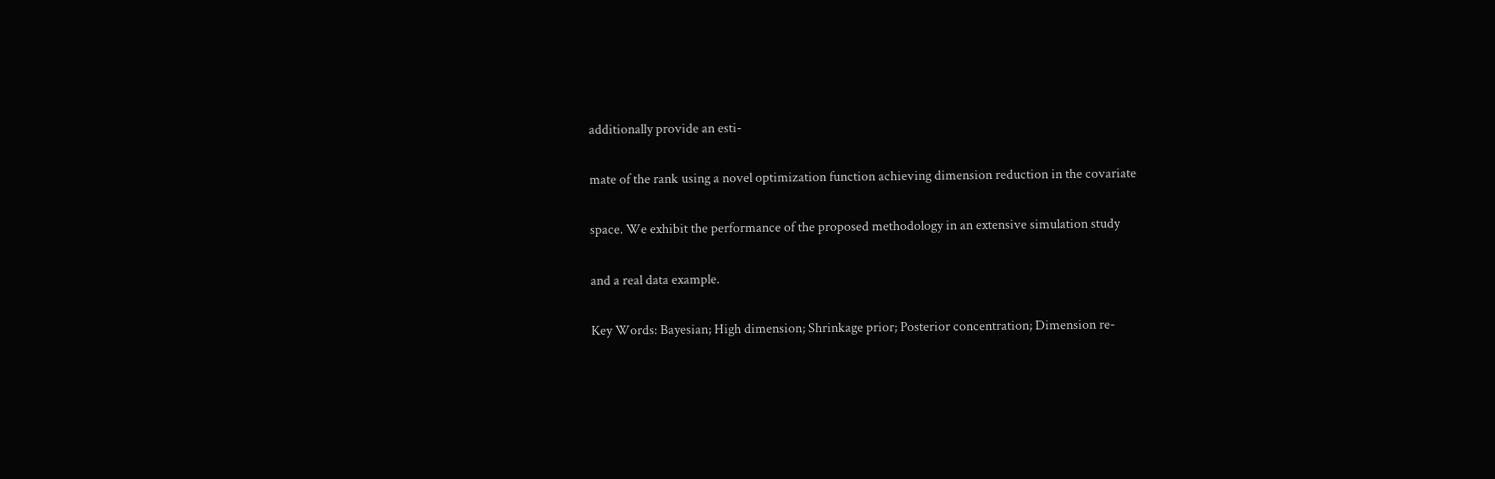additionally provide an esti-

mate of the rank using a novel optimization function achieving dimension reduction in the covariate

space. We exhibit the performance of the proposed methodology in an extensive simulation study

and a real data example.

Key Words: Bayesian; High dimension; Shrinkage prior; Posterior concentration; Dimension re-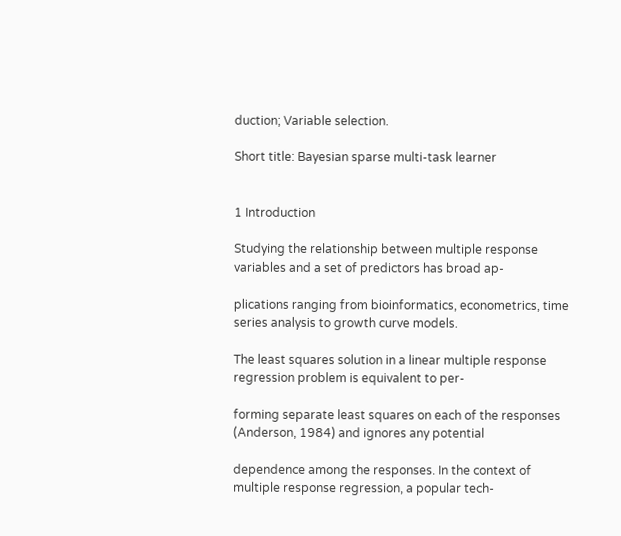duction; Variable selection.

Short title: Bayesian sparse multi-task learner


1 Introduction

Studying the relationship between multiple response variables and a set of predictors has broad ap-

plications ranging from bioinformatics, econometrics, time series analysis to growth curve models.

The least squares solution in a linear multiple response regression problem is equivalent to per-

forming separate least squares on each of the responses (Anderson, 1984) and ignores any potential

dependence among the responses. In the context of multiple response regression, a popular tech-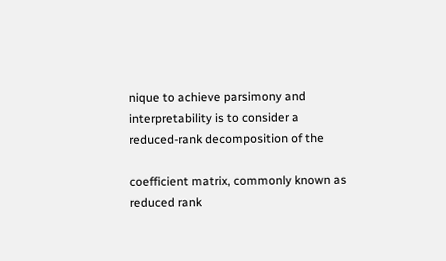nique to achieve parsimony and interpretability is to consider a reduced-rank decomposition of the

coefficient matrix, commonly known as reduced rank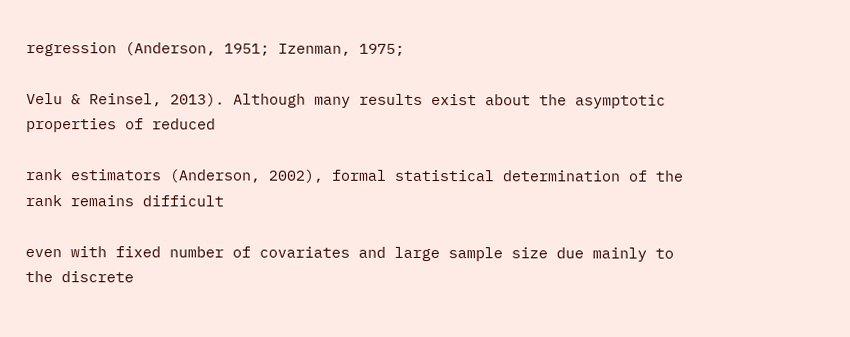regression (Anderson, 1951; Izenman, 1975;

Velu & Reinsel, 2013). Although many results exist about the asymptotic properties of reduced

rank estimators (Anderson, 2002), formal statistical determination of the rank remains difficult

even with fixed number of covariates and large sample size due mainly to the discrete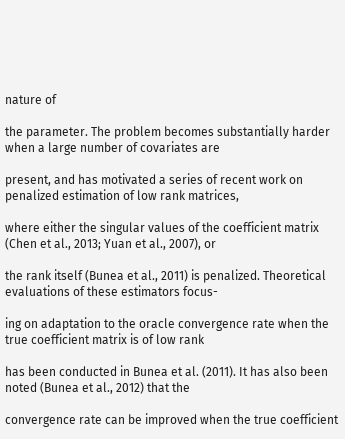nature of

the parameter. The problem becomes substantially harder when a large number of covariates are

present, and has motivated a series of recent work on penalized estimation of low rank matrices,

where either the singular values of the coefficient matrix (Chen et al., 2013; Yuan et al., 2007), or

the rank itself (Bunea et al., 2011) is penalized. Theoretical evaluations of these estimators focus-

ing on adaptation to the oracle convergence rate when the true coefficient matrix is of low rank

has been conducted in Bunea et al. (2011). It has also been noted (Bunea et al., 2012) that the

convergence rate can be improved when the true coefficient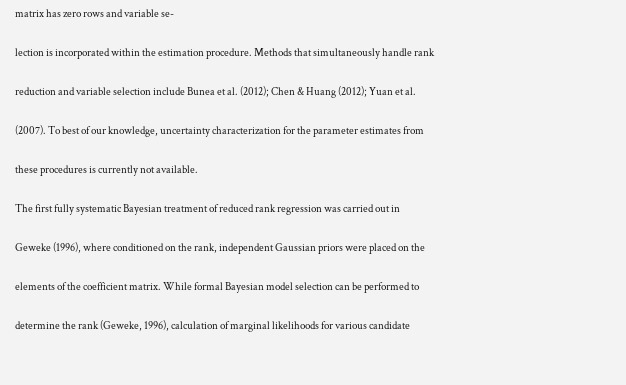matrix has zero rows and variable se-

lection is incorporated within the estimation procedure. Methods that simultaneously handle rank

reduction and variable selection include Bunea et al. (2012); Chen & Huang (2012); Yuan et al.

(2007). To best of our knowledge, uncertainty characterization for the parameter estimates from

these procedures is currently not available.

The first fully systematic Bayesian treatment of reduced rank regression was carried out in

Geweke (1996), where conditioned on the rank, independent Gaussian priors were placed on the

elements of the coefficient matrix. While formal Bayesian model selection can be performed to

determine the rank (Geweke, 1996), calculation of marginal likelihoods for various candidate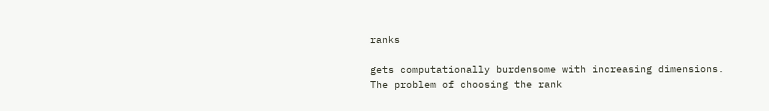ranks

gets computationally burdensome with increasing dimensions. The problem of choosing the rank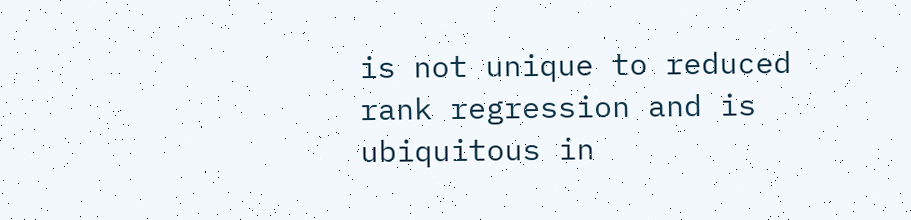is not unique to reduced rank regression and is ubiquitous in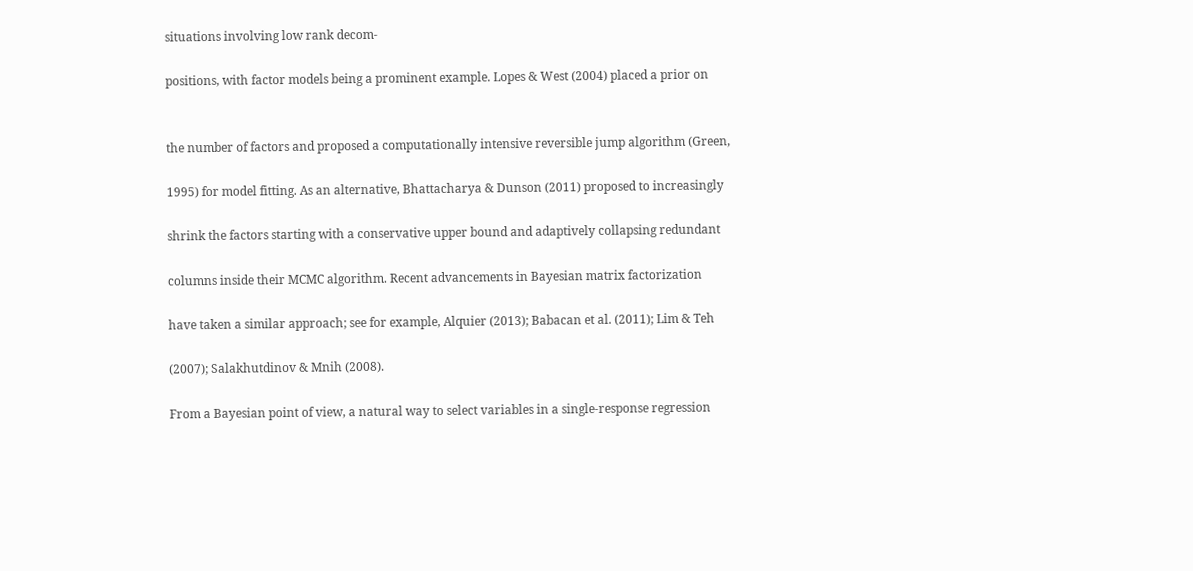situations involving low rank decom-

positions, with factor models being a prominent example. Lopes & West (2004) placed a prior on


the number of factors and proposed a computationally intensive reversible jump algorithm (Green,

1995) for model fitting. As an alternative, Bhattacharya & Dunson (2011) proposed to increasingly

shrink the factors starting with a conservative upper bound and adaptively collapsing redundant

columns inside their MCMC algorithm. Recent advancements in Bayesian matrix factorization

have taken a similar approach; see for example, Alquier (2013); Babacan et al. (2011); Lim & Teh

(2007); Salakhutdinov & Mnih (2008).

From a Bayesian point of view, a natural way to select variables in a single-response regression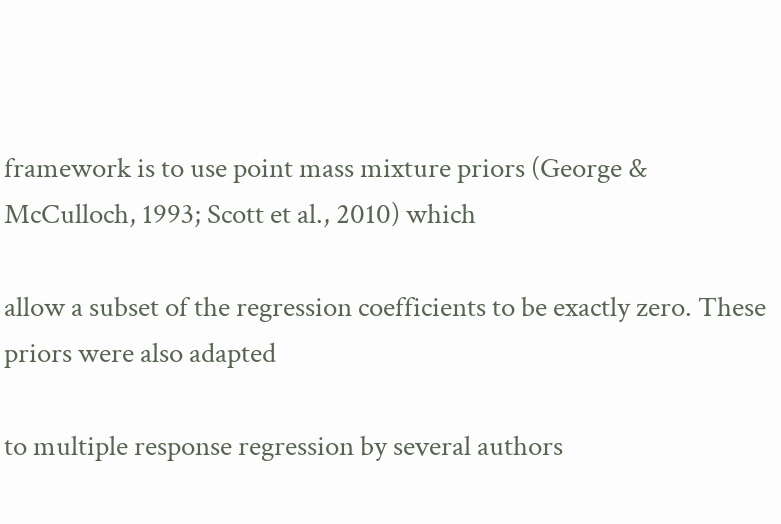framework is to use point mass mixture priors (George & McCulloch, 1993; Scott et al., 2010) which

allow a subset of the regression coefficients to be exactly zero. These priors were also adapted

to multiple response regression by several authors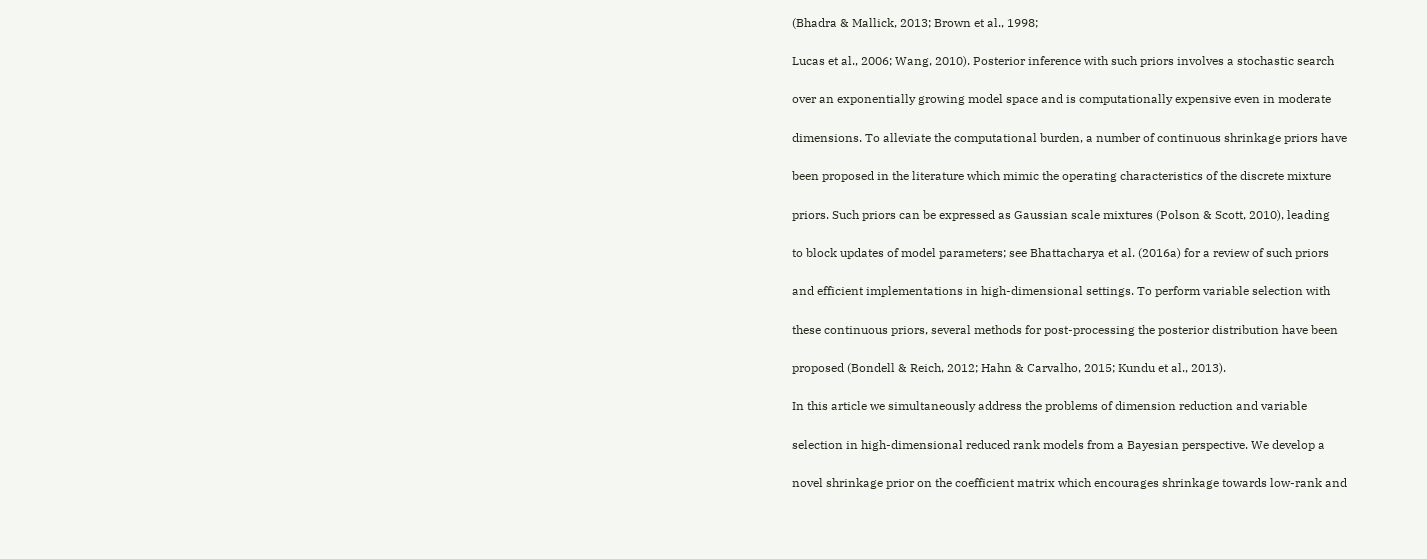(Bhadra & Mallick, 2013; Brown et al., 1998;

Lucas et al., 2006; Wang, 2010). Posterior inference with such priors involves a stochastic search

over an exponentially growing model space and is computationally expensive even in moderate

dimensions. To alleviate the computational burden, a number of continuous shrinkage priors have

been proposed in the literature which mimic the operating characteristics of the discrete mixture

priors. Such priors can be expressed as Gaussian scale mixtures (Polson & Scott, 2010), leading

to block updates of model parameters; see Bhattacharya et al. (2016a) for a review of such priors

and efficient implementations in high-dimensional settings. To perform variable selection with

these continuous priors, several methods for post-processing the posterior distribution have been

proposed (Bondell & Reich, 2012; Hahn & Carvalho, 2015; Kundu et al., 2013).

In this article we simultaneously address the problems of dimension reduction and variable

selection in high-dimensional reduced rank models from a Bayesian perspective. We develop a

novel shrinkage prior on the coefficient matrix which encourages shrinkage towards low-rank and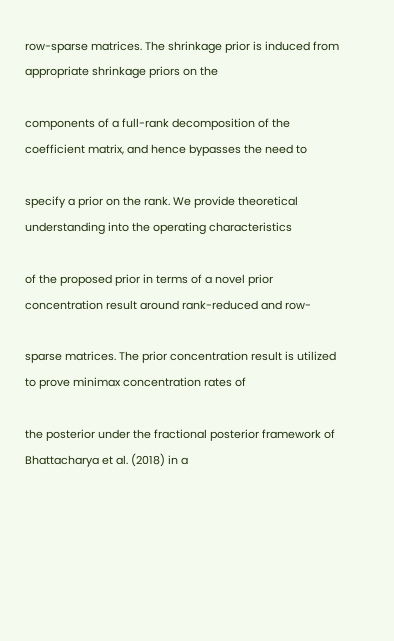row-sparse matrices. The shrinkage prior is induced from appropriate shrinkage priors on the

components of a full-rank decomposition of the coefficient matrix, and hence bypasses the need to

specify a prior on the rank. We provide theoretical understanding into the operating characteristics

of the proposed prior in terms of a novel prior concentration result around rank-reduced and row-

sparse matrices. The prior concentration result is utilized to prove minimax concentration rates of

the posterior under the fractional posterior framework of Bhattacharya et al. (2018) in a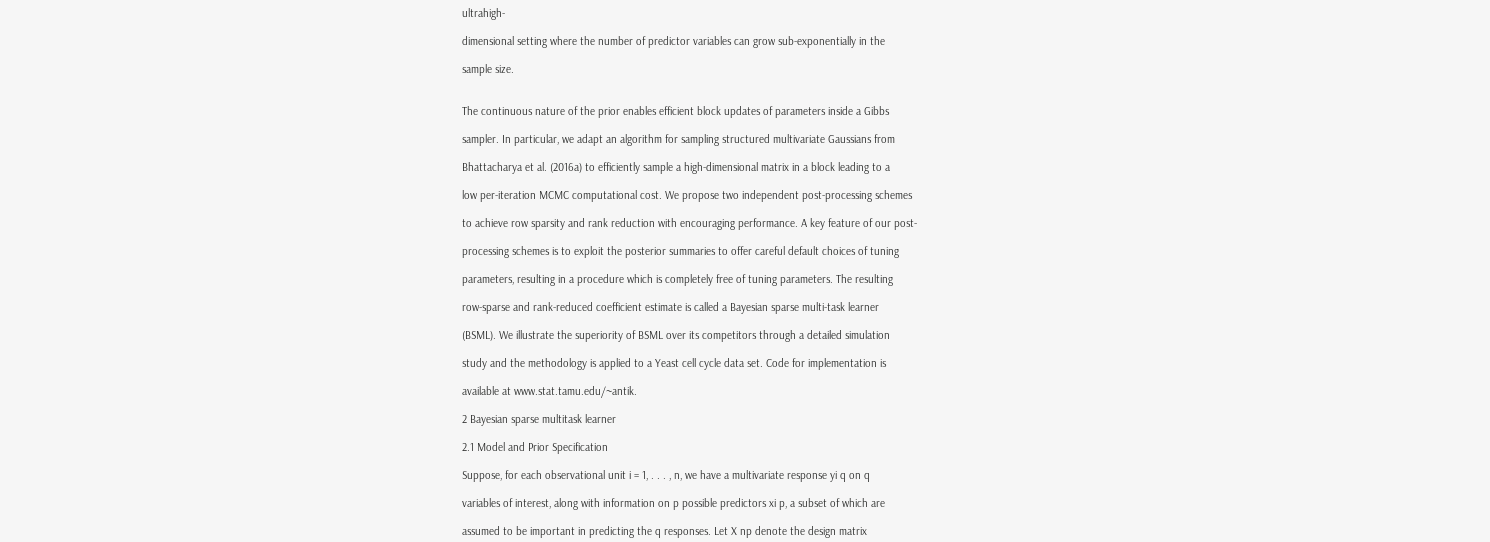ultrahigh-

dimensional setting where the number of predictor variables can grow sub-exponentially in the

sample size.


The continuous nature of the prior enables efficient block updates of parameters inside a Gibbs

sampler. In particular, we adapt an algorithm for sampling structured multivariate Gaussians from

Bhattacharya et al. (2016a) to efficiently sample a high-dimensional matrix in a block leading to a

low per-iteration MCMC computational cost. We propose two independent post-processing schemes

to achieve row sparsity and rank reduction with encouraging performance. A key feature of our post-

processing schemes is to exploit the posterior summaries to offer careful default choices of tuning

parameters, resulting in a procedure which is completely free of tuning parameters. The resulting

row-sparse and rank-reduced coefficient estimate is called a Bayesian sparse multi-task learner

(BSML). We illustrate the superiority of BSML over its competitors through a detailed simulation

study and the methodology is applied to a Yeast cell cycle data set. Code for implementation is

available at www.stat.tamu.edu/~antik.

2 Bayesian sparse multitask learner

2.1 Model and Prior Specification

Suppose, for each observational unit i = 1, . . . , n, we have a multivariate response yi q on q

variables of interest, along with information on p possible predictors xi p, a subset of which are

assumed to be important in predicting the q responses. Let X np denote the design matrix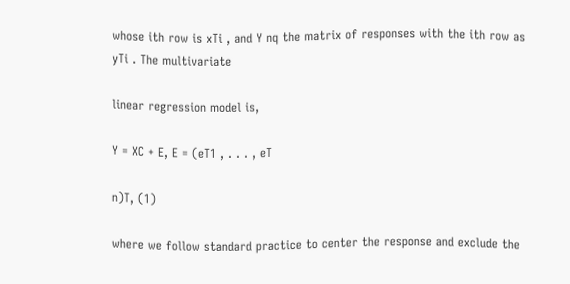whose ith row is xTi , and Y nq the matrix of responses with the ith row as yTi . The multivariate

linear regression model is,

Y = XC + E, E = (eT1 , . . . , eT

n)T, (1)

where we follow standard practice to center the response and exclude the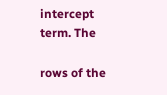intercept term. The

rows of the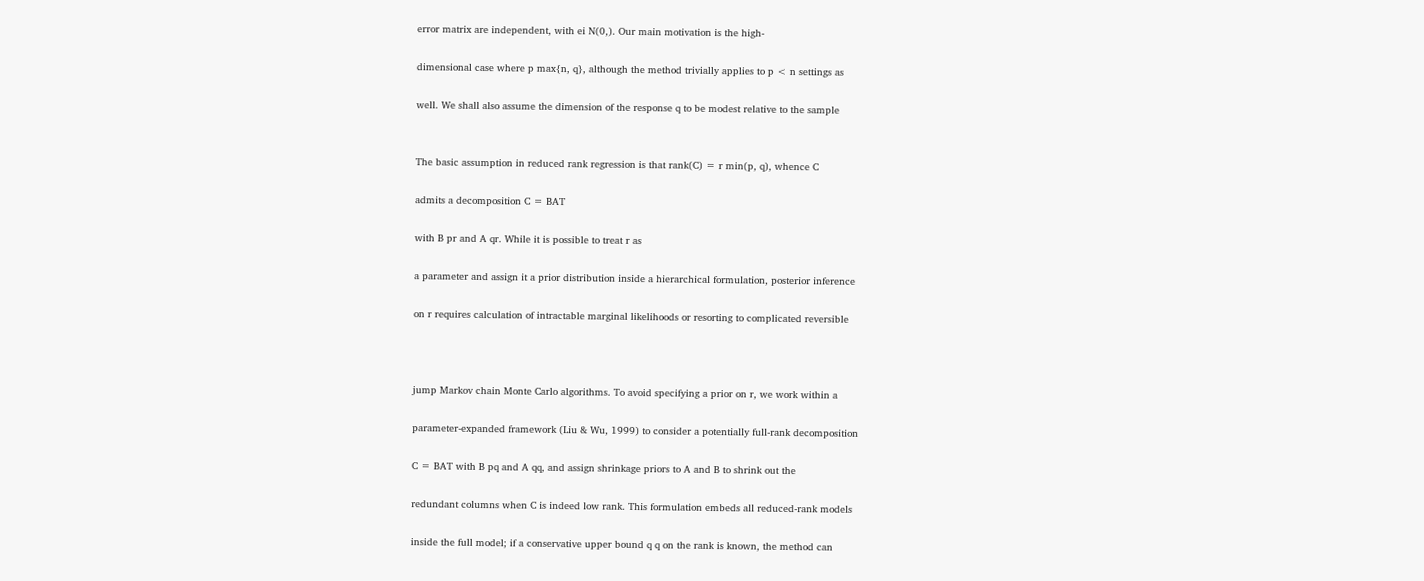error matrix are independent, with ei N(0,). Our main motivation is the high-

dimensional case where p max{n, q}, although the method trivially applies to p < n settings as

well. We shall also assume the dimension of the response q to be modest relative to the sample


The basic assumption in reduced rank regression is that rank(C) = r min(p, q), whence C

admits a decomposition C = BAT

with B pr and A qr. While it is possible to treat r as

a parameter and assign it a prior distribution inside a hierarchical formulation, posterior inference

on r requires calculation of intractable marginal likelihoods or resorting to complicated reversible



jump Markov chain Monte Carlo algorithms. To avoid specifying a prior on r, we work within a

parameter-expanded framework (Liu & Wu, 1999) to consider a potentially full-rank decomposition

C = BAT with B pq and A qq, and assign shrinkage priors to A and B to shrink out the

redundant columns when C is indeed low rank. This formulation embeds all reduced-rank models

inside the full model; if a conservative upper bound q q on the rank is known, the method can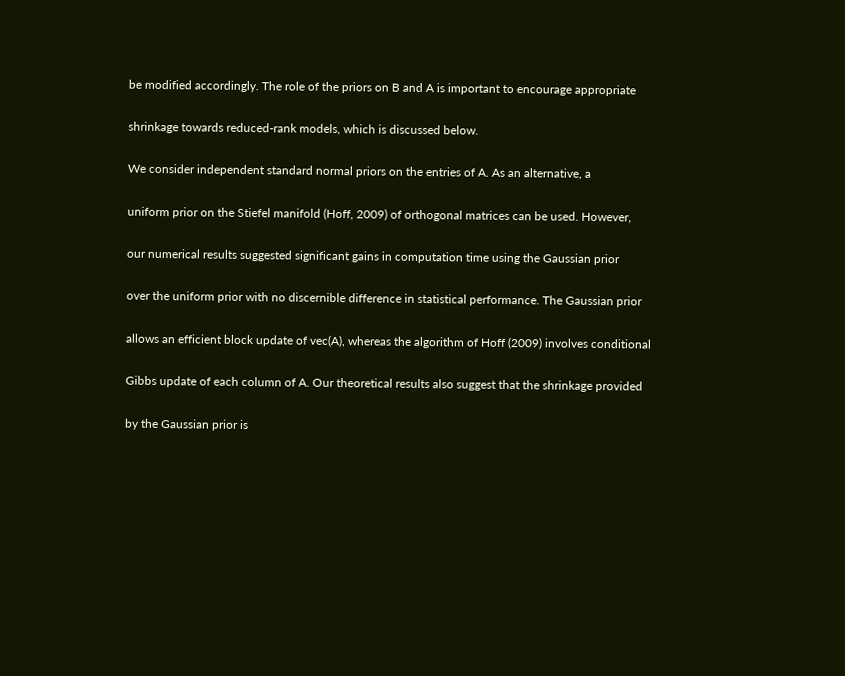be modified accordingly. The role of the priors on B and A is important to encourage appropriate

shrinkage towards reduced-rank models, which is discussed below.

We consider independent standard normal priors on the entries of A. As an alternative, a

uniform prior on the Stiefel manifold (Hoff, 2009) of orthogonal matrices can be used. However,

our numerical results suggested significant gains in computation time using the Gaussian prior

over the uniform prior with no discernible difference in statistical performance. The Gaussian prior

allows an efficient block update of vec(A), whereas the algorithm of Hoff (2009) involves conditional

Gibbs update of each column of A. Our theoretical results also suggest that the shrinkage provided

by the Gaussian prior is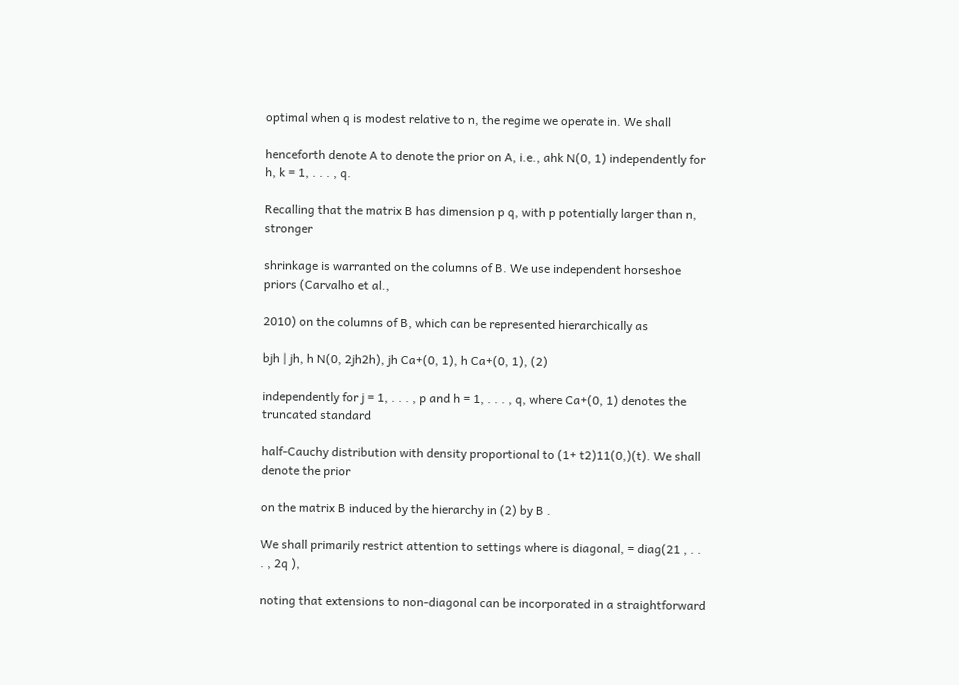optimal when q is modest relative to n, the regime we operate in. We shall

henceforth denote A to denote the prior on A, i.e., ahk N(0, 1) independently for h, k = 1, . . . , q.

Recalling that the matrix B has dimension p q, with p potentially larger than n, stronger

shrinkage is warranted on the columns of B. We use independent horseshoe priors (Carvalho et al.,

2010) on the columns of B, which can be represented hierarchically as

bjh | jh, h N(0, 2jh2h), jh Ca+(0, 1), h Ca+(0, 1), (2)

independently for j = 1, . . . , p and h = 1, . . . , q, where Ca+(0, 1) denotes the truncated standard

half-Cauchy distribution with density proportional to (1+ t2)11(0,)(t). We shall denote the prior

on the matrix B induced by the hierarchy in (2) by B .

We shall primarily restrict attention to settings where is diagonal, = diag(21 , . . . , 2q ),

noting that extensions to non-diagonal can be incorporated in a straightforward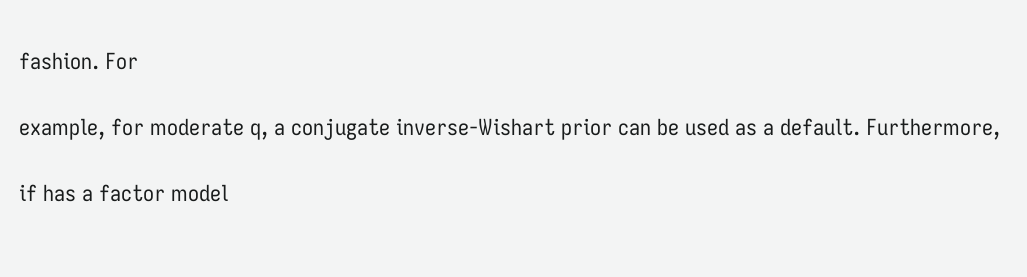fashion. For

example, for moderate q, a conjugate inverse-Wishart prior can be used as a default. Furthermore,

if has a factor model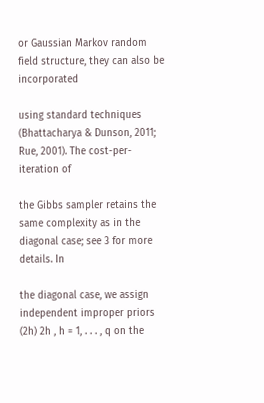or Gaussian Markov random field structure, they can also be incorporated

using standard techniques (Bhattacharya & Dunson, 2011; Rue, 2001). The cost-per-iteration of

the Gibbs sampler retains the same complexity as in the diagonal case; see 3 for more details. In

the diagonal case, we assign independent improper priors (2h) 2h , h = 1, . . . , q on the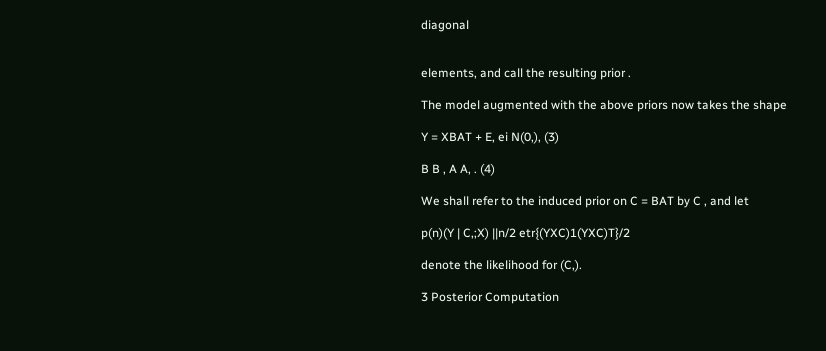diagonal


elements, and call the resulting prior .

The model augmented with the above priors now takes the shape

Y = XBAT + E, ei N(0,), (3)

B B , A A, . (4)

We shall refer to the induced prior on C = BAT by C , and let

p(n)(Y | C,;X) ||n/2 etr{(YXC)1(YXC)T}/2

denote the likelihood for (C,).

3 Posterior Computation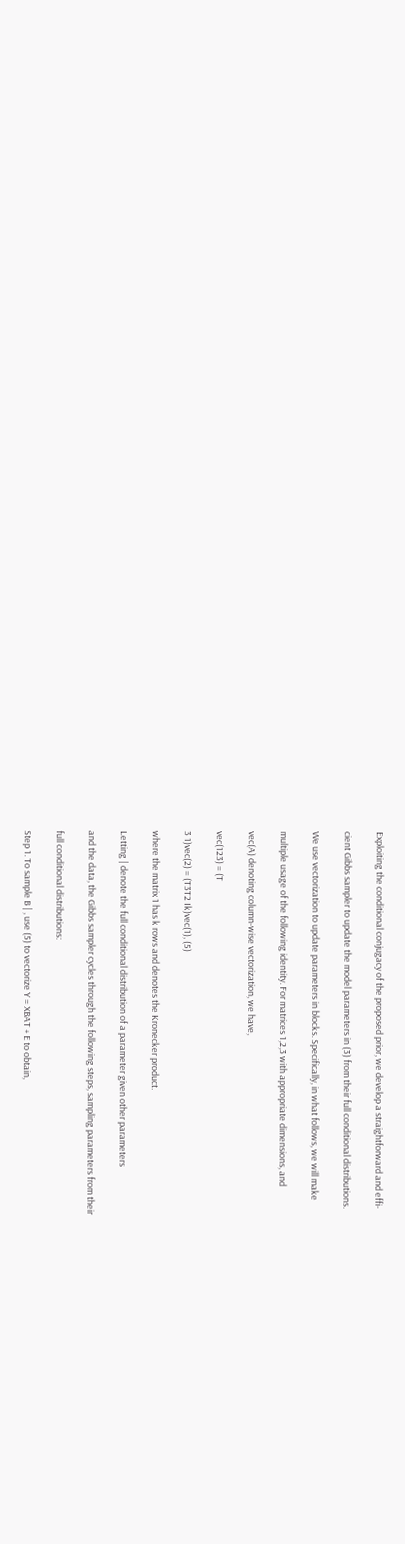Exploiting the conditional conjugacy of the proposed prior, we develop a straightforward and effi-

cient Gibbs sampler to update the model parameters in (3) from their full conditional distributions.

We use vectorization to update parameters in blocks. Specifically, in what follows, we will make

multiple usage of the following identity. For matrices 1,2,3 with appropriate dimensions, and

vec(A) denoting column-wise vectorization, we have,

vec(123) = (T

3 1)vec(2) = (T3T2 Ik)vec(1), (5)

where the matrix 1 has k rows and denotes the Kronecker product.

Letting | denote the full conditional distribution of a parameter given other parameters

and the data, the Gibbs sampler cycles through the following steps, sampling parameters from their

full conditional distributions:

Step 1. To sample B | , use (5) to vectorize Y = XBAT + E to obtain,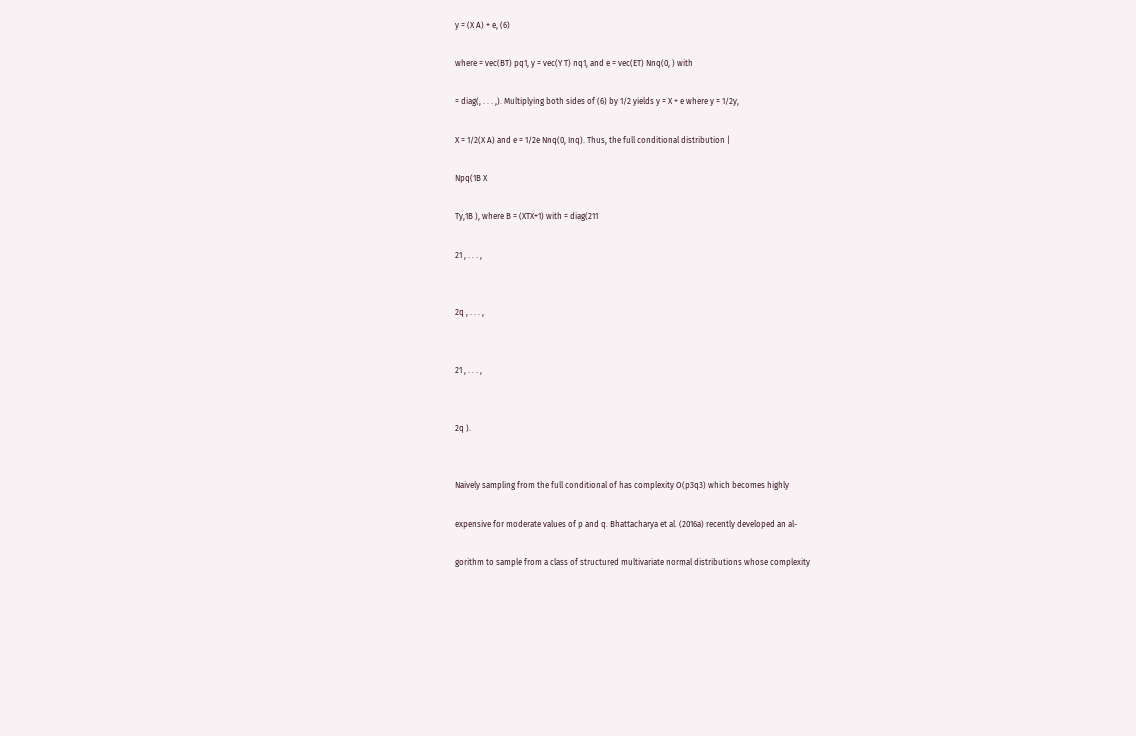y = (X A) + e, (6)

where = vec(BT) pq1, y = vec(Y T) nq1, and e = vec(ET) Nnq(0, ) with

= diag(, . . . ,). Multiplying both sides of (6) by 1/2 yields y = X + e where y = 1/2y,

X = 1/2(X A) and e = 1/2e Nnq(0, Inq). Thus, the full conditional distribution |

Npq(1B X

Ty,1B ), where B = (XTX+1) with = diag(211

21 , . . . ,


2q , . . . ,


21 , . . . ,


2q ).


Naively sampling from the full conditional of has complexity O(p3q3) which becomes highly

expensive for moderate values of p and q. Bhattacharya et al. (2016a) recently developed an al-

gorithm to sample from a class of structured multivariate normal distributions whose complexity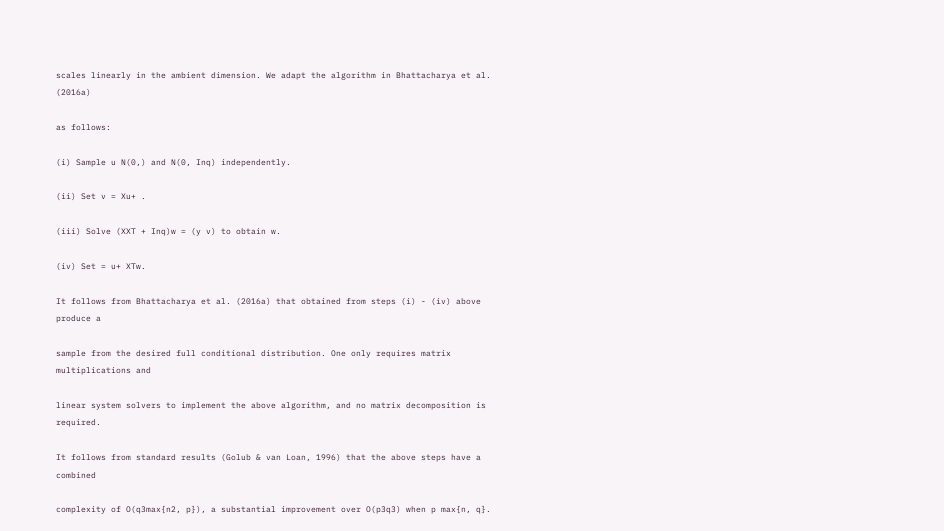scales linearly in the ambient dimension. We adapt the algorithm in Bhattacharya et al. (2016a)

as follows:

(i) Sample u N(0,) and N(0, Inq) independently.

(ii) Set v = Xu+ .

(iii) Solve (XXT + Inq)w = (y v) to obtain w.

(iv) Set = u+ XTw.

It follows from Bhattacharya et al. (2016a) that obtained from steps (i) - (iv) above produce a

sample from the desired full conditional distribution. One only requires matrix multiplications and

linear system solvers to implement the above algorithm, and no matrix decomposition is required.

It follows from standard results (Golub & van Loan, 1996) that the above steps have a combined

complexity of O(q3max{n2, p}), a substantial improvement over O(p3q3) when p max{n, q}.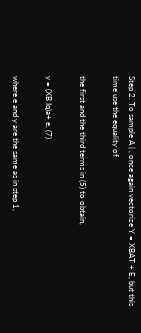Step 2. To sample A | , once again vectorize Y = XBAT + E, but this time use the equality of

the first and the third terms in (5) to obtain,

y = (XB Iq)a+ e, (7)

where e and y are the same as in step 1,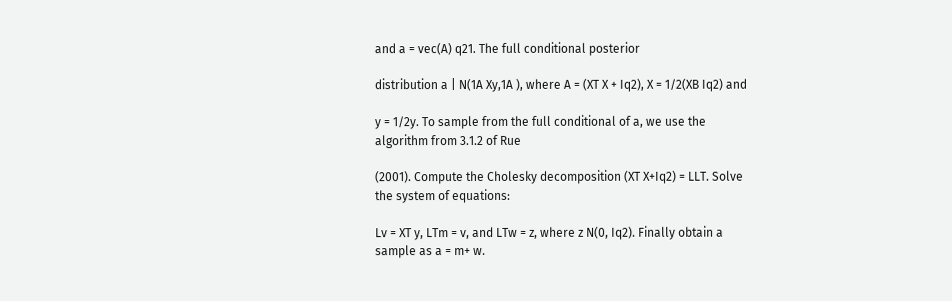and a = vec(A) q21. The full conditional posterior

distribution a | N(1A Xy,1A ), where A = (XT X + Iq2), X = 1/2(XB Iq2) and

y = 1/2y. To sample from the full conditional of a, we use the algorithm from 3.1.2 of Rue

(2001). Compute the Cholesky decomposition (XT X+Iq2) = LLT. Solve the system of equations:

Lv = XT y, LTm = v, and LTw = z, where z N(0, Iq2). Finally obtain a sample as a = m+ w.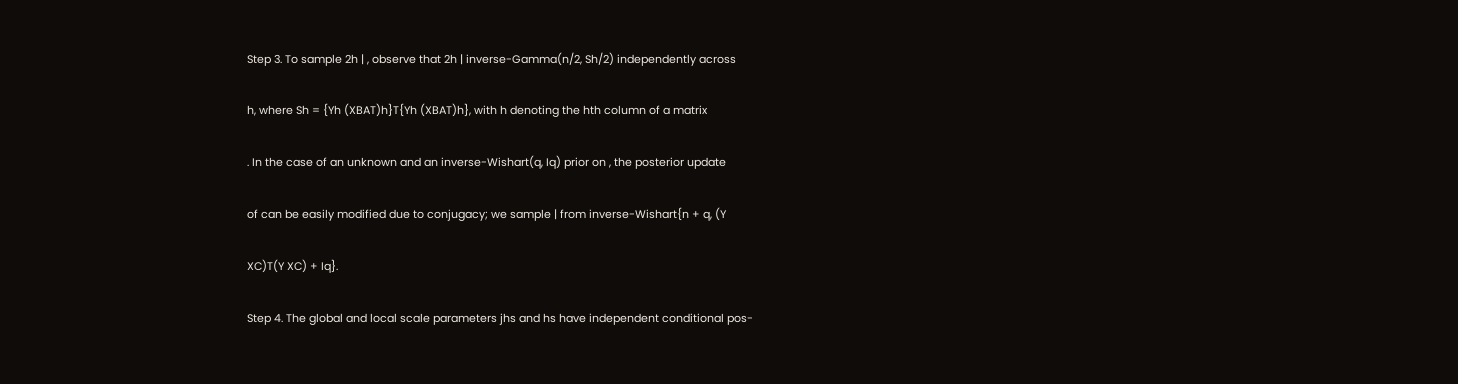Step 3. To sample 2h | , observe that 2h | inverse-Gamma(n/2, Sh/2) independently across

h, where Sh = {Yh (XBAT)h}T{Yh (XBAT)h}, with h denoting the hth column of a matrix

. In the case of an unknown and an inverse-Wishart(q, Iq) prior on , the posterior update

of can be easily modified due to conjugacy; we sample | from inverse-Wishart{n + q, (Y

XC)T(Y XC) + Iq}.

Step 4. The global and local scale parameters jhs and hs have independent conditional pos-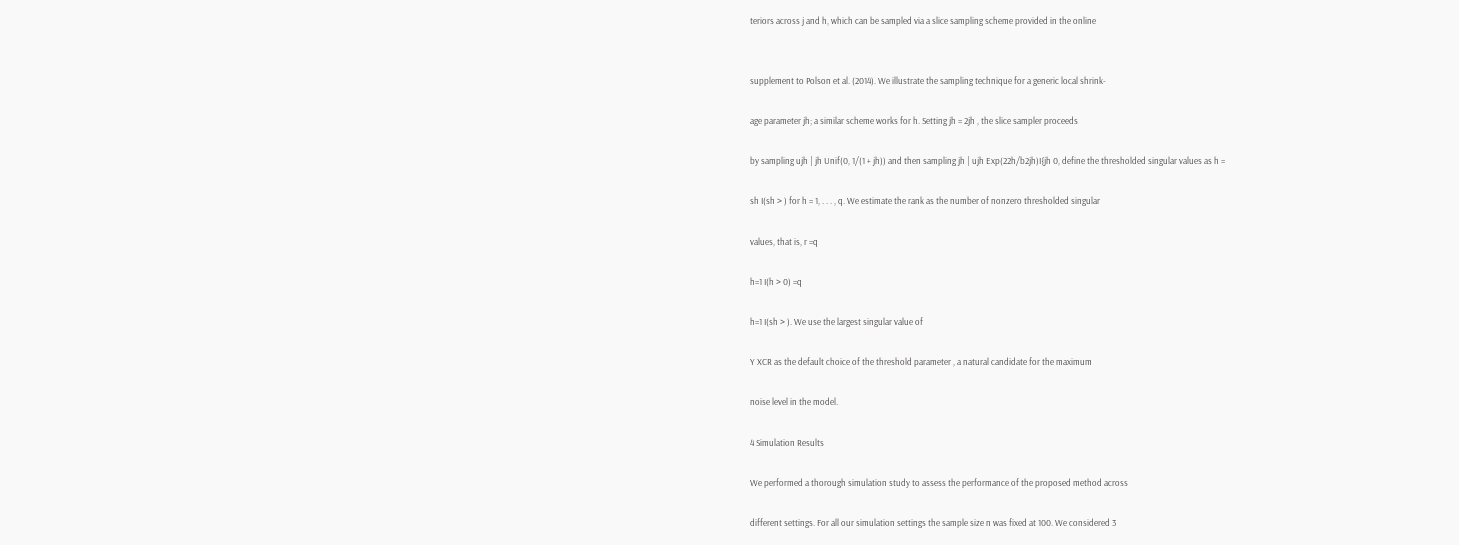teriors across j and h, which can be sampled via a slice sampling scheme provided in the online


supplement to Polson et al. (2014). We illustrate the sampling technique for a generic local shrink-

age parameter jh; a similar scheme works for h. Setting jh = 2jh , the slice sampler proceeds

by sampling ujh | jh Unif(0, 1/(1 + jh)) and then sampling jh | ujh Exp(22h/b2jh)I{jh 0, define the thresholded singular values as h =

sh I(sh > ) for h = 1, . . . , q. We estimate the rank as the number of nonzero thresholded singular

values, that is, r =q

h=1 I(h > 0) =q

h=1 I(sh > ). We use the largest singular value of

Y XCR as the default choice of the threshold parameter , a natural candidate for the maximum

noise level in the model.

4 Simulation Results

We performed a thorough simulation study to assess the performance of the proposed method across

different settings. For all our simulation settings the sample size n was fixed at 100. We considered 3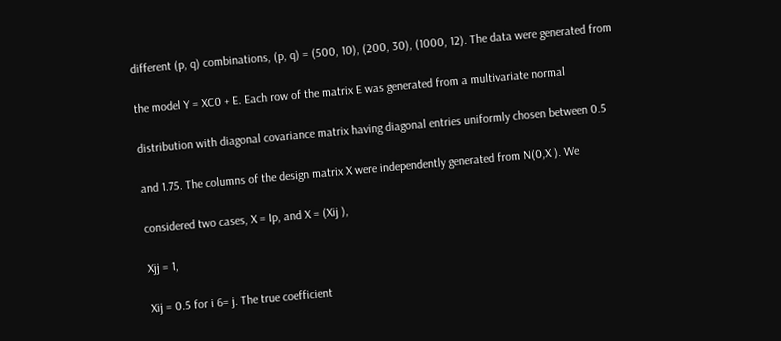different (p, q) combinations, (p, q) = (500, 10), (200, 30), (1000, 12). The data were generated from

the model Y = XC0 + E. Each row of the matrix E was generated from a multivariate normal

distribution with diagonal covariance matrix having diagonal entries uniformly chosen between 0.5

and 1.75. The columns of the design matrix X were independently generated from N(0,X ). We

considered two cases, X = Ip, and X = (Xij ),

Xjj = 1,

Xij = 0.5 for i 6= j. The true coefficient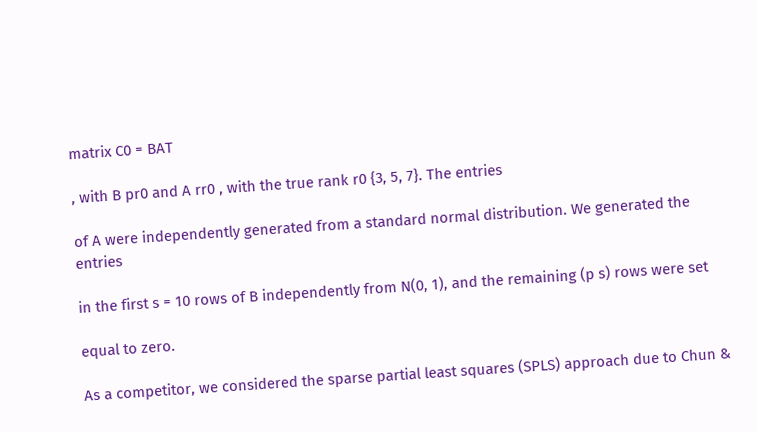matrix C0 = BAT

, with B pr0 and A rr0 , with the true rank r0 {3, 5, 7}. The entries

of A were independently generated from a standard normal distribution. We generated the entries

in the first s = 10 rows of B independently from N(0, 1), and the remaining (p s) rows were set

equal to zero.

As a competitor, we considered the sparse partial least squares (SPLS) approach due to Chun &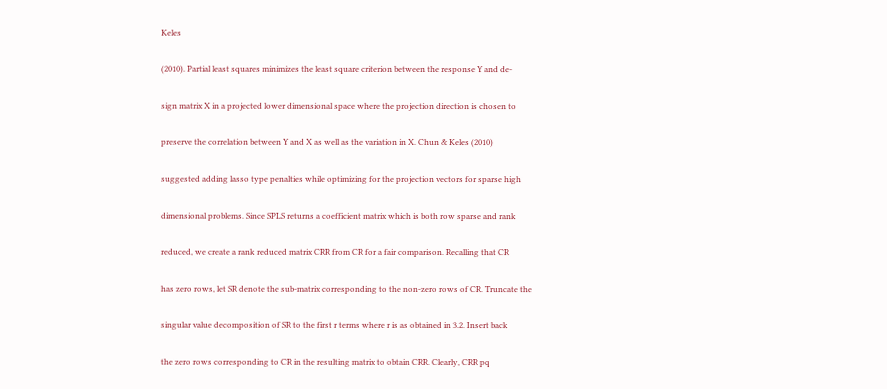Keles

(2010). Partial least squares minimizes the least square criterion between the response Y and de-

sign matrix X in a projected lower dimensional space where the projection direction is chosen to

preserve the correlation between Y and X as well as the variation in X. Chun & Keles (2010)

suggested adding lasso type penalties while optimizing for the projection vectors for sparse high

dimensional problems. Since SPLS returns a coefficient matrix which is both row sparse and rank

reduced, we create a rank reduced matrix CRR from CR for a fair comparison. Recalling that CR

has zero rows, let SR denote the sub-matrix corresponding to the non-zero rows of CR. Truncate the

singular value decomposition of SR to the first r terms where r is as obtained in 3.2. Insert back

the zero rows corresponding to CR in the resulting matrix to obtain CRR. Clearly, CRR pq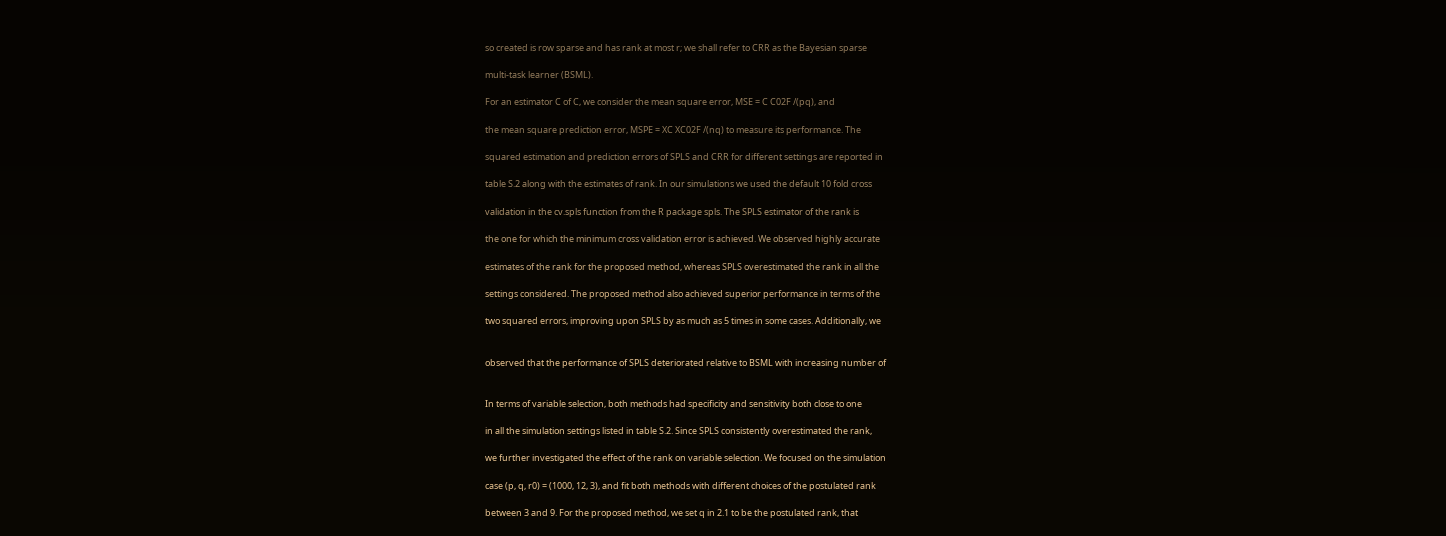so created is row sparse and has rank at most r; we shall refer to CRR as the Bayesian sparse

multi-task learner (BSML).

For an estimator C of C, we consider the mean square error, MSE = C C02F /(pq), and

the mean square prediction error, MSPE = XC XC02F /(nq) to measure its performance. The

squared estimation and prediction errors of SPLS and CRR for different settings are reported in

table S.2 along with the estimates of rank. In our simulations we used the default 10 fold cross

validation in the cv.spls function from the R package spls. The SPLS estimator of the rank is

the one for which the minimum cross validation error is achieved. We observed highly accurate

estimates of the rank for the proposed method, whereas SPLS overestimated the rank in all the

settings considered. The proposed method also achieved superior performance in terms of the

two squared errors, improving upon SPLS by as much as 5 times in some cases. Additionally, we


observed that the performance of SPLS deteriorated relative to BSML with increasing number of


In terms of variable selection, both methods had specificity and sensitivity both close to one

in all the simulation settings listed in table S.2. Since SPLS consistently overestimated the rank,

we further investigated the effect of the rank on variable selection. We focused on the simulation

case (p, q, r0) = (1000, 12, 3), and fit both methods with different choices of the postulated rank

between 3 and 9. For the proposed method, we set q in 2.1 to be the postulated rank, that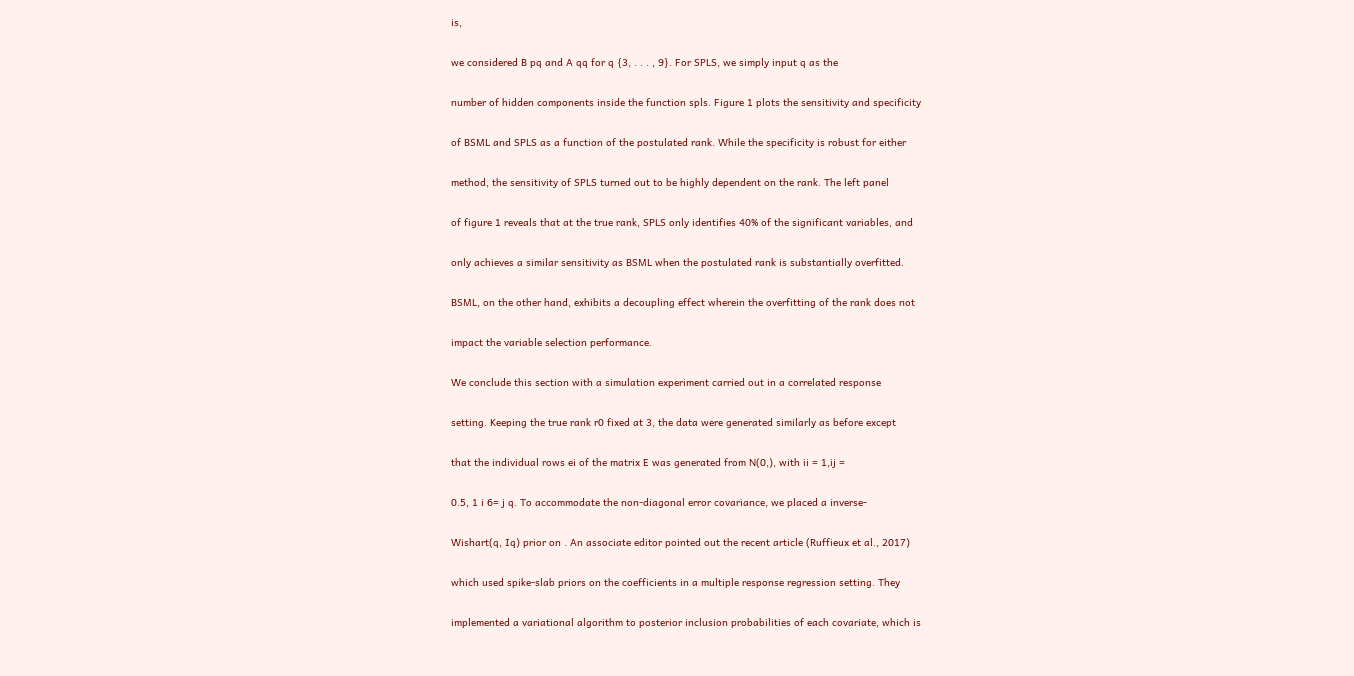is,

we considered B pq and A qq for q {3, . . . , 9}. For SPLS, we simply input q as the

number of hidden components inside the function spls. Figure 1 plots the sensitivity and specificity

of BSML and SPLS as a function of the postulated rank. While the specificity is robust for either

method, the sensitivity of SPLS turned out to be highly dependent on the rank. The left panel

of figure 1 reveals that at the true rank, SPLS only identifies 40% of the significant variables, and

only achieves a similar sensitivity as BSML when the postulated rank is substantially overfitted.

BSML, on the other hand, exhibits a decoupling effect wherein the overfitting of the rank does not

impact the variable selection performance.

We conclude this section with a simulation experiment carried out in a correlated response

setting. Keeping the true rank r0 fixed at 3, the data were generated similarly as before except

that the individual rows ei of the matrix E was generated from N(0,), with ii = 1,ij =

0.5, 1 i 6= j q. To accommodate the non-diagonal error covariance, we placed a inverse-

Wishart(q, Iq) prior on . An associate editor pointed out the recent article (Ruffieux et al., 2017)

which used spike-slab priors on the coefficients in a multiple response regression setting. They

implemented a variational algorithm to posterior inclusion probabilities of each covariate, which is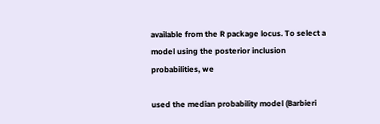available from the R package locus. To select a model using the posterior inclusion probabilities, we

used the median probability model (Barbieri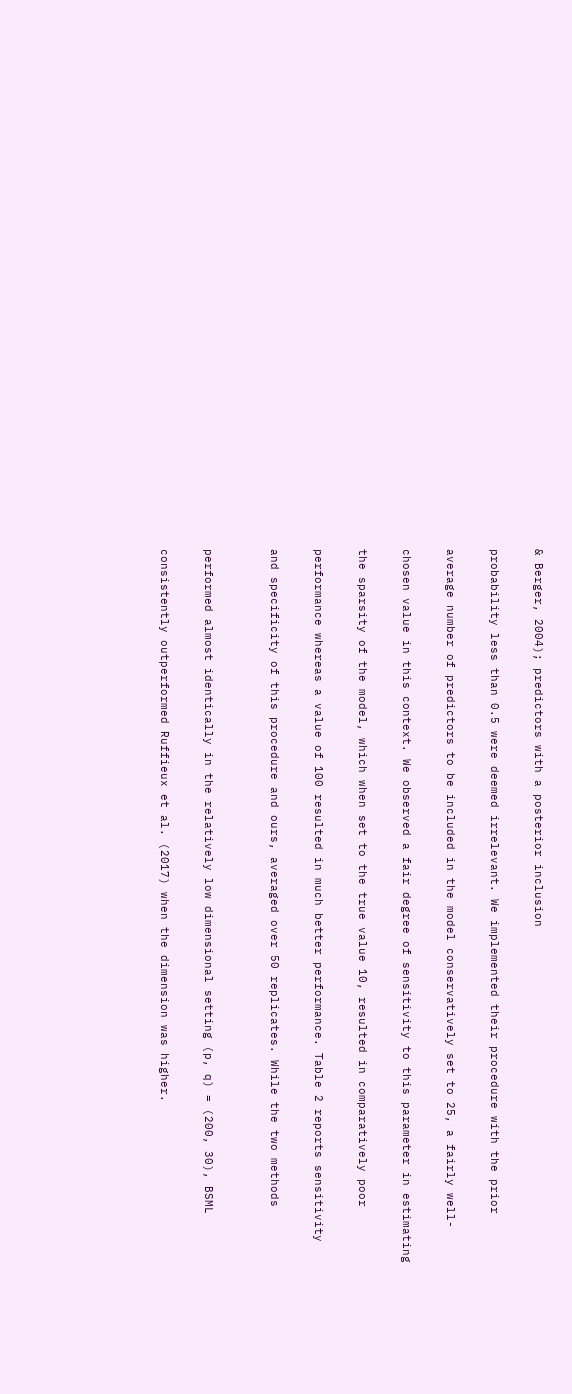& Berger, 2004); predictors with a posterior inclusion

probability less than 0.5 were deemed irrelevant. We implemented their procedure with the prior

average number of predictors to be included in the model conservatively set to 25, a fairly well-

chosen value in this context. We observed a fair degree of sensitivity to this parameter in estimating

the sparsity of the model, which when set to the true value 10, resulted in comparatively poor

performance whereas a value of 100 resulted in much better performance. Table 2 reports sensitivity

and specificity of this procedure and ours, averaged over 50 replicates. While the two methods


performed almost identically in the relatively low dimensional setting (p, q) = (200, 30), BSML

consistently outperformed Ruffieux et al. (2017) when the dimension was higher.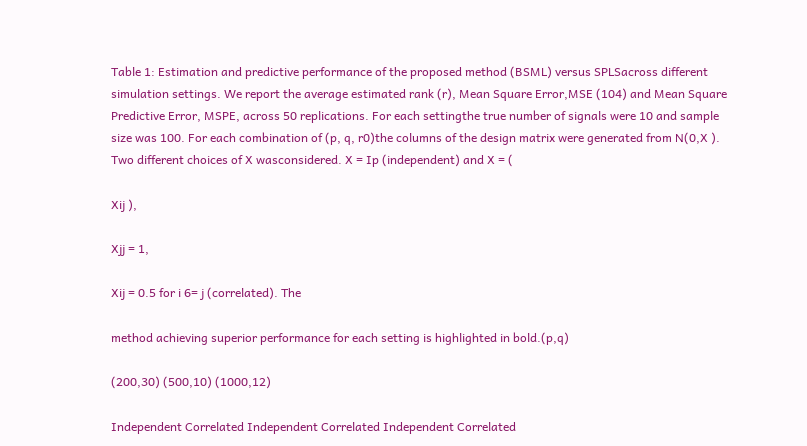Table 1: Estimation and predictive performance of the proposed method (BSML) versus SPLSacross different simulation settings. We report the average estimated rank (r), Mean Square Error,MSE (104) and Mean Square Predictive Error, MSPE, across 50 replications. For each settingthe true number of signals were 10 and sample size was 100. For each combination of (p, q, r0)the columns of the design matrix were generated from N(0,X ). Two different choices of X wasconsidered. X = Ip (independent) and X = (

Xij ),

Xjj = 1,

Xij = 0.5 for i 6= j (correlated). The

method achieving superior performance for each setting is highlighted in bold.(p,q)

(200,30) (500,10) (1000,12)

Independent Correlated Independent Correlated Independent Correlated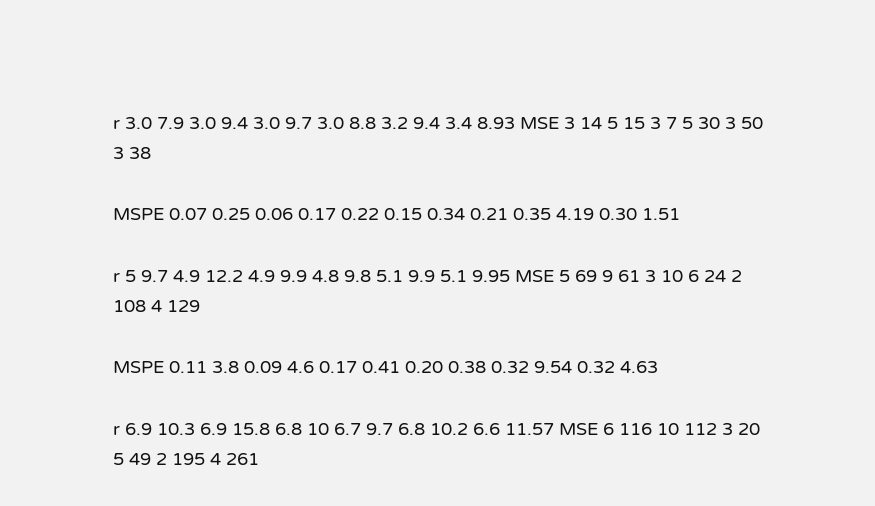r 3.0 7.9 3.0 9.4 3.0 9.7 3.0 8.8 3.2 9.4 3.4 8.93 MSE 3 14 5 15 3 7 5 30 3 50 3 38

MSPE 0.07 0.25 0.06 0.17 0.22 0.15 0.34 0.21 0.35 4.19 0.30 1.51

r 5 9.7 4.9 12.2 4.9 9.9 4.8 9.8 5.1 9.9 5.1 9.95 MSE 5 69 9 61 3 10 6 24 2 108 4 129

MSPE 0.11 3.8 0.09 4.6 0.17 0.41 0.20 0.38 0.32 9.54 0.32 4.63

r 6.9 10.3 6.9 15.8 6.8 10 6.7 9.7 6.8 10.2 6.6 11.57 MSE 6 116 10 112 3 20 5 49 2 195 4 261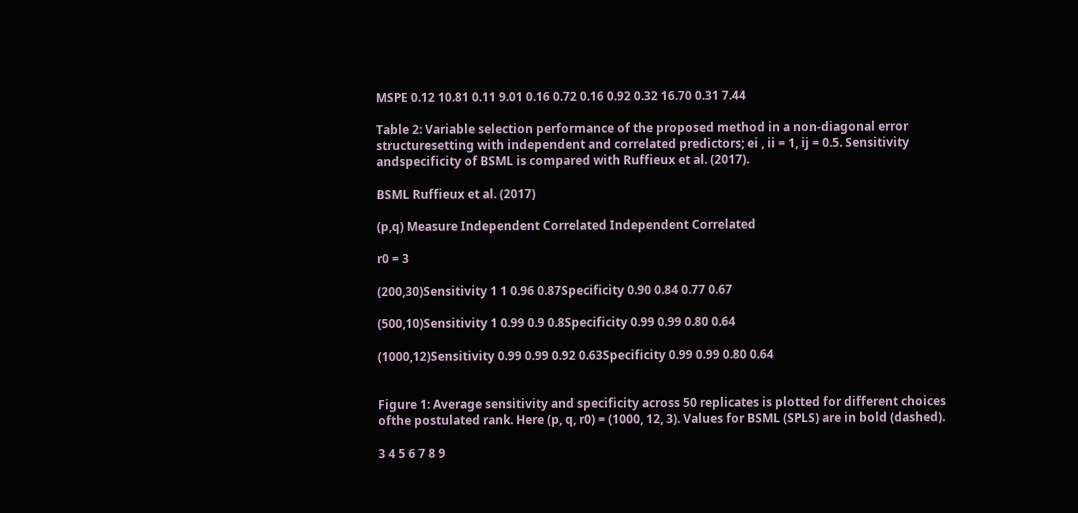MSPE 0.12 10.81 0.11 9.01 0.16 0.72 0.16 0.92 0.32 16.70 0.31 7.44

Table 2: Variable selection performance of the proposed method in a non-diagonal error structuresetting with independent and correlated predictors; ei , ii = 1, ij = 0.5. Sensitivity andspecificity of BSML is compared with Ruffieux et al. (2017).

BSML Ruffieux et al. (2017)

(p,q) Measure Independent Correlated Independent Correlated

r0 = 3

(200,30)Sensitivity 1 1 0.96 0.87Specificity 0.90 0.84 0.77 0.67

(500,10)Sensitivity 1 0.99 0.9 0.8Specificity 0.99 0.99 0.80 0.64

(1000,12)Sensitivity 0.99 0.99 0.92 0.63Specificity 0.99 0.99 0.80 0.64


Figure 1: Average sensitivity and specificity across 50 replicates is plotted for different choices ofthe postulated rank. Here (p, q, r0) = (1000, 12, 3). Values for BSML (SPLS) are in bold (dashed).

3 4 5 6 7 8 9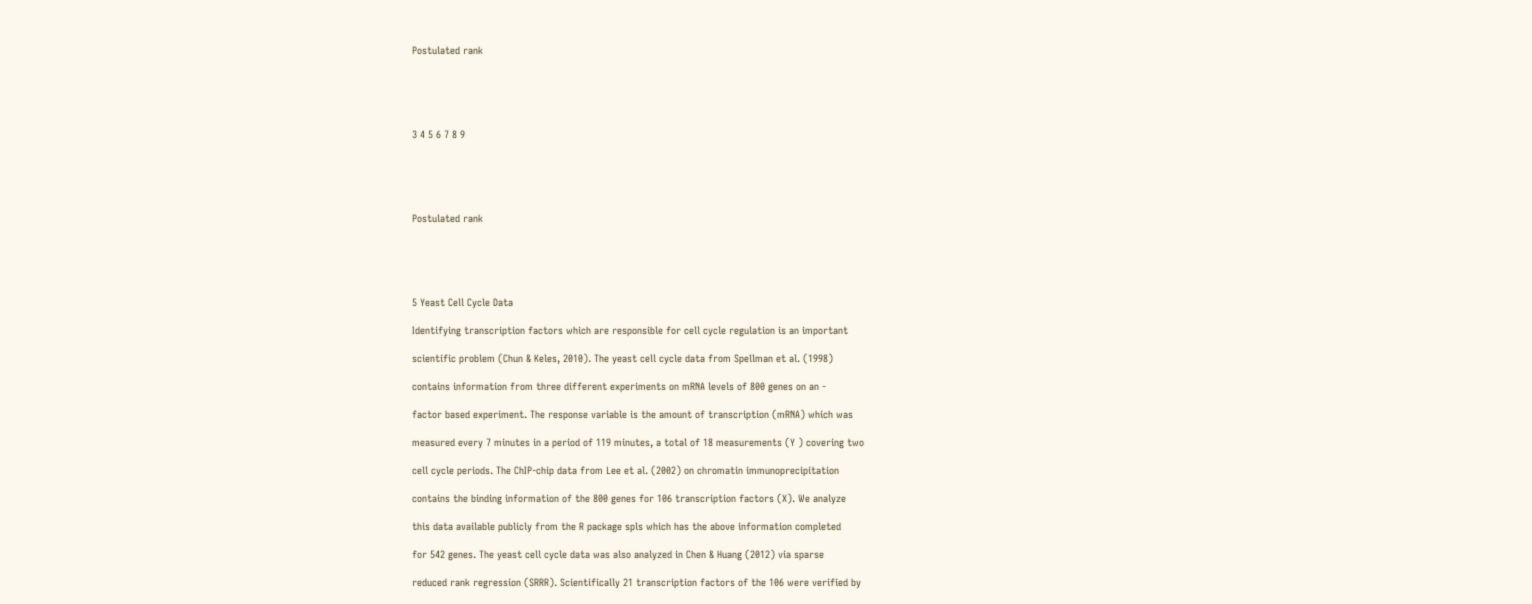Postulated rank





3 4 5 6 7 8 9





Postulated rank





5 Yeast Cell Cycle Data

Identifying transcription factors which are responsible for cell cycle regulation is an important

scientific problem (Chun & Keles, 2010). The yeast cell cycle data from Spellman et al. (1998)

contains information from three different experiments on mRNA levels of 800 genes on an -

factor based experiment. The response variable is the amount of transcription (mRNA) which was

measured every 7 minutes in a period of 119 minutes, a total of 18 measurements (Y ) covering two

cell cycle periods. The ChIP-chip data from Lee et al. (2002) on chromatin immunoprecipitation

contains the binding information of the 800 genes for 106 transcription factors (X). We analyze

this data available publicly from the R package spls which has the above information completed

for 542 genes. The yeast cell cycle data was also analyzed in Chen & Huang (2012) via sparse

reduced rank regression (SRRR). Scientifically 21 transcription factors of the 106 were verified by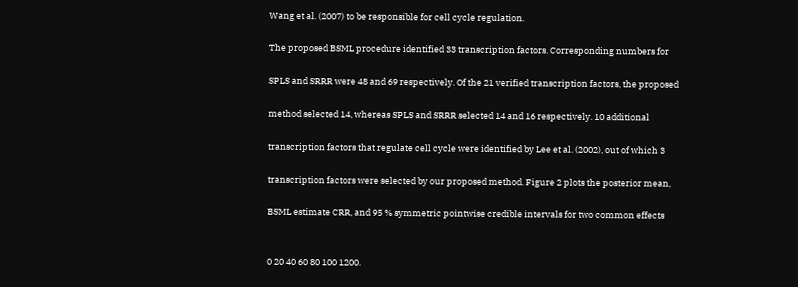Wang et al. (2007) to be responsible for cell cycle regulation.

The proposed BSML procedure identified 33 transcription factors. Corresponding numbers for

SPLS and SRRR were 48 and 69 respectively. Of the 21 verified transcription factors, the proposed

method selected 14, whereas SPLS and SRRR selected 14 and 16 respectively. 10 additional

transcription factors that regulate cell cycle were identified by Lee et al. (2002), out of which 3

transcription factors were selected by our proposed method. Figure 2 plots the posterior mean,

BSML estimate CRR, and 95 % symmetric pointwise credible intervals for two common effects


0 20 40 60 80 100 1200.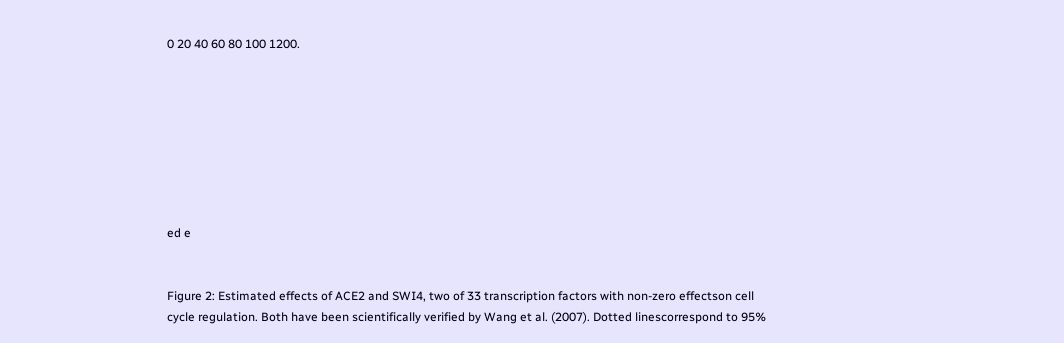0 20 40 60 80 100 1200.








ed e


Figure 2: Estimated effects of ACE2 and SWI4, two of 33 transcription factors with non-zero effectson cell cycle regulation. Both have been scientifically verified by Wang et al. (2007). Dotted linescorrespond to 95%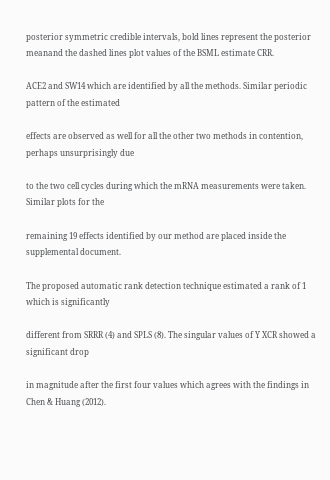posterior symmetric credible intervals, bold lines represent the posterior meanand the dashed lines plot values of the BSML estimate CRR.

ACE2 and SW14 which are identified by all the methods. Similar periodic pattern of the estimated

effects are observed as well for all the other two methods in contention, perhaps unsurprisingly due

to the two cell cycles during which the mRNA measurements were taken. Similar plots for the

remaining 19 effects identified by our method are placed inside the supplemental document.

The proposed automatic rank detection technique estimated a rank of 1 which is significantly

different from SRRR (4) and SPLS (8). The singular values of Y XCR showed a significant drop

in magnitude after the first four values which agrees with the findings in Chen & Huang (2012).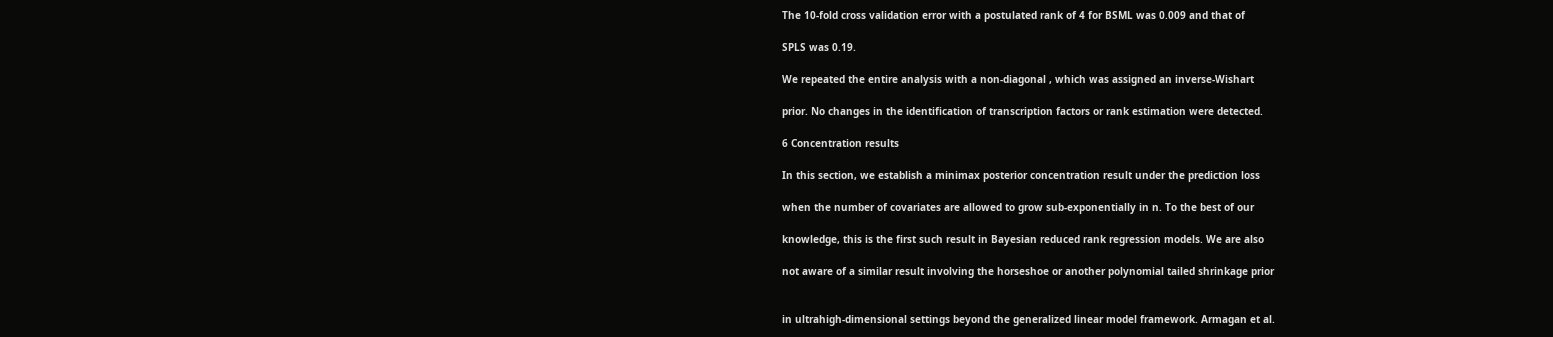The 10-fold cross validation error with a postulated rank of 4 for BSML was 0.009 and that of

SPLS was 0.19.

We repeated the entire analysis with a non-diagonal , which was assigned an inverse-Wishart

prior. No changes in the identification of transcription factors or rank estimation were detected.

6 Concentration results

In this section, we establish a minimax posterior concentration result under the prediction loss

when the number of covariates are allowed to grow sub-exponentially in n. To the best of our

knowledge, this is the first such result in Bayesian reduced rank regression models. We are also

not aware of a similar result involving the horseshoe or another polynomial tailed shrinkage prior


in ultrahigh-dimensional settings beyond the generalized linear model framework. Armagan et al.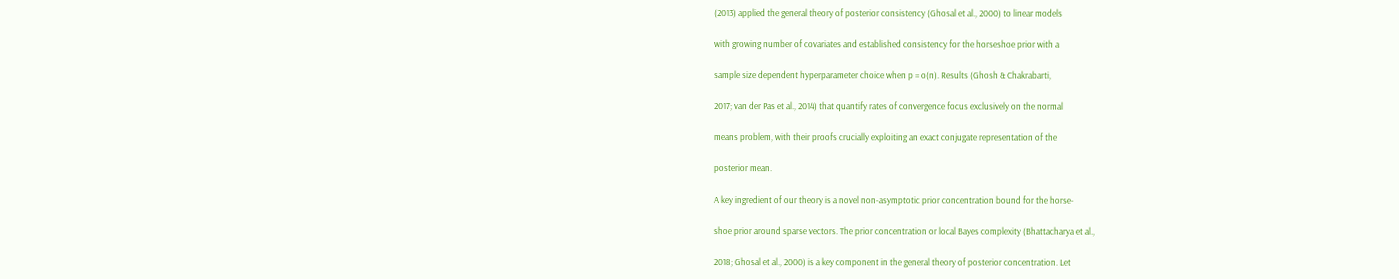(2013) applied the general theory of posterior consistency (Ghosal et al., 2000) to linear models

with growing number of covariates and established consistency for the horseshoe prior with a

sample size dependent hyperparameter choice when p = o(n). Results (Ghosh & Chakrabarti,

2017; van der Pas et al., 2014) that quantify rates of convergence focus exclusively on the normal

means problem, with their proofs crucially exploiting an exact conjugate representation of the

posterior mean.

A key ingredient of our theory is a novel non-asymptotic prior concentration bound for the horse-

shoe prior around sparse vectors. The prior concentration or local Bayes complexity (Bhattacharya et al.,

2018; Ghosal et al., 2000) is a key component in the general theory of posterior concentration. Let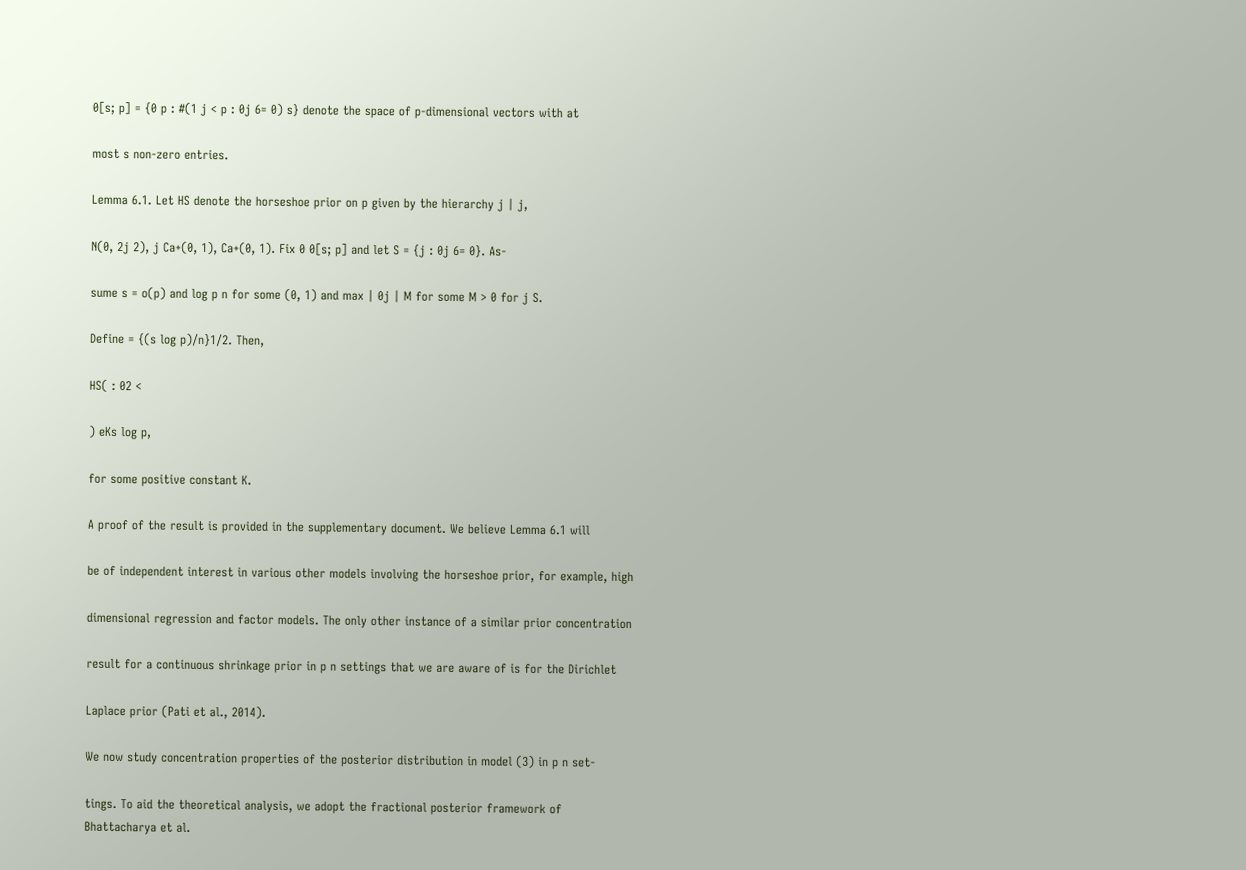0[s; p] = {0 p : #(1 j < p : 0j 6= 0) s} denote the space of p-dimensional vectors with at

most s non-zero entries.

Lemma 6.1. Let HS denote the horseshoe prior on p given by the hierarchy j | j,

N(0, 2j 2), j Ca+(0, 1), Ca+(0, 1). Fix 0 0[s; p] and let S = {j : 0j 6= 0}. As-

sume s = o(p) and log p n for some (0, 1) and max | 0j | M for some M > 0 for j S.

Define = {(s log p)/n}1/2. Then,

HS( : 02 <

) eKs log p,

for some positive constant K.

A proof of the result is provided in the supplementary document. We believe Lemma 6.1 will

be of independent interest in various other models involving the horseshoe prior, for example, high

dimensional regression and factor models. The only other instance of a similar prior concentration

result for a continuous shrinkage prior in p n settings that we are aware of is for the Dirichlet

Laplace prior (Pati et al., 2014).

We now study concentration properties of the posterior distribution in model (3) in p n set-

tings. To aid the theoretical analysis, we adopt the fractional posterior framework of Bhattacharya et al.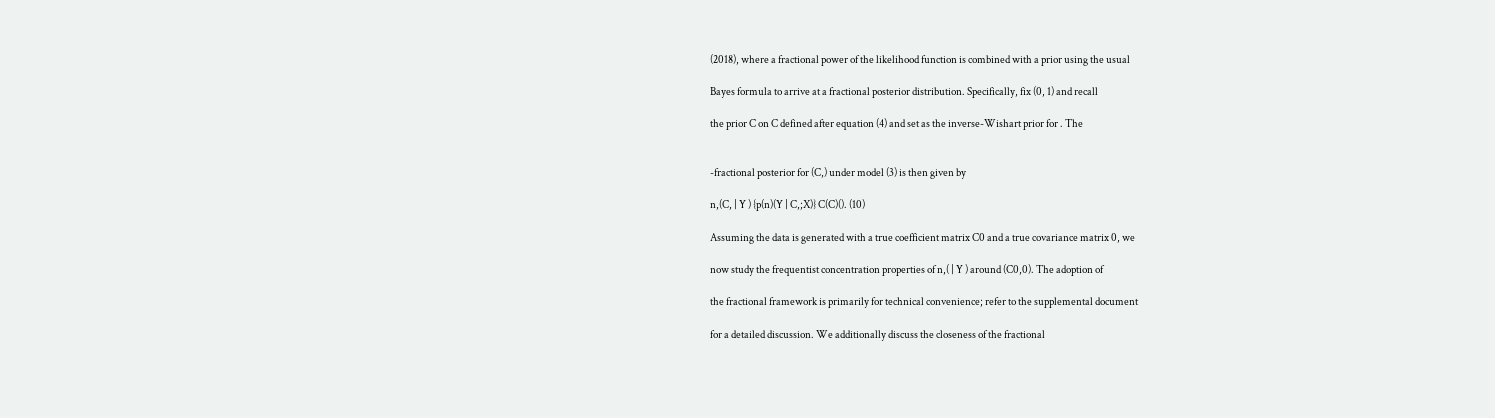(2018), where a fractional power of the likelihood function is combined with a prior using the usual

Bayes formula to arrive at a fractional posterior distribution. Specifically, fix (0, 1) and recall

the prior C on C defined after equation (4) and set as the inverse-Wishart prior for . The


-fractional posterior for (C,) under model (3) is then given by

n,(C, | Y ) {p(n)(Y | C,;X)} C(C)(). (10)

Assuming the data is generated with a true coefficient matrix C0 and a true covariance matrix 0, we

now study the frequentist concentration properties of n,( | Y ) around (C0,0). The adoption of

the fractional framework is primarily for technical convenience; refer to the supplemental document

for a detailed discussion. We additionally discuss the closeness of the fractional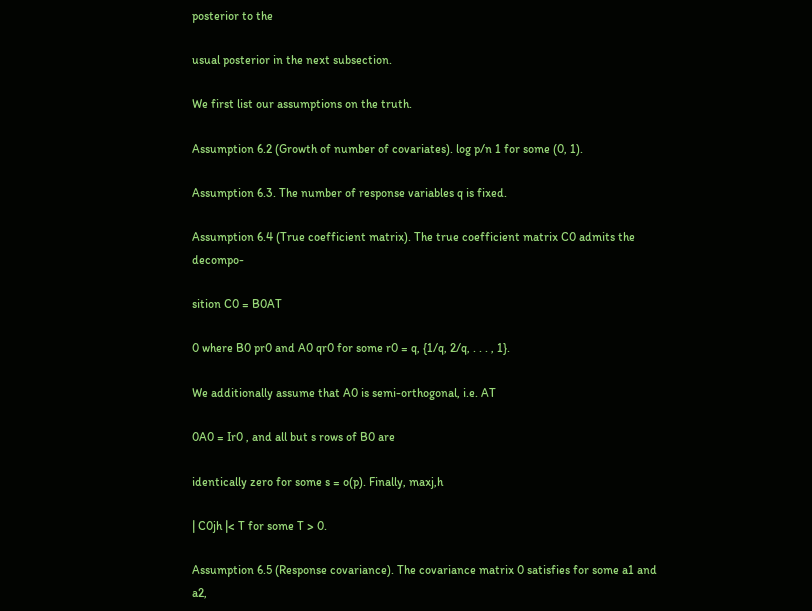posterior to the

usual posterior in the next subsection.

We first list our assumptions on the truth.

Assumption 6.2 (Growth of number of covariates). log p/n 1 for some (0, 1).

Assumption 6.3. The number of response variables q is fixed.

Assumption 6.4 (True coefficient matrix). The true coefficient matrix C0 admits the decompo-

sition C0 = B0AT

0 where B0 pr0 and A0 qr0 for some r0 = q, {1/q, 2/q, . . . , 1}.

We additionally assume that A0 is semi-orthogonal, i.e. AT

0A0 = Ir0 , and all but s rows of B0 are

identically zero for some s = o(p). Finally, maxj,h

| C0jh |< T for some T > 0.

Assumption 6.5 (Response covariance). The covariance matrix 0 satisfies for some a1 and a2,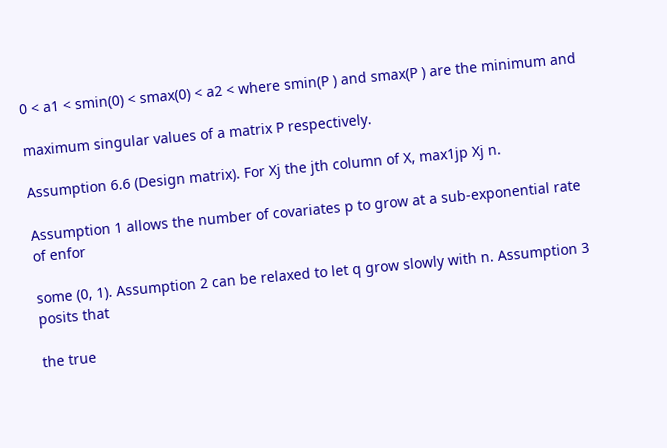0 < a1 < smin(0) < smax(0) < a2 < where smin(P ) and smax(P ) are the minimum and

maximum singular values of a matrix P respectively.

Assumption 6.6 (Design matrix). For Xj the jth column of X, max1jp Xj n.

Assumption 1 allows the number of covariates p to grow at a sub-exponential rate of enfor

some (0, 1). Assumption 2 can be relaxed to let q grow slowly with n. Assumption 3 posits that

the true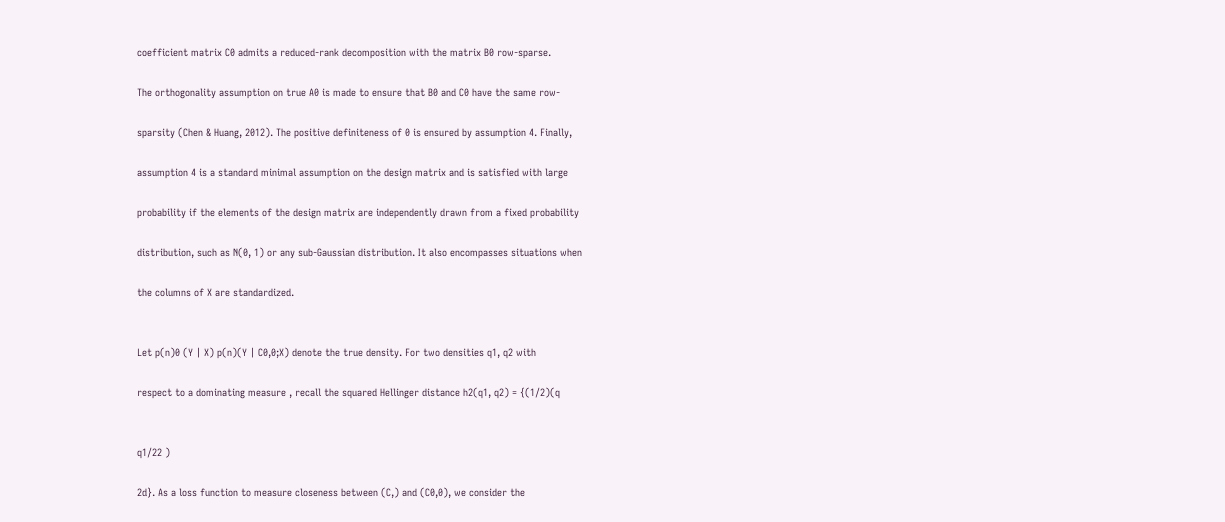coefficient matrix C0 admits a reduced-rank decomposition with the matrix B0 row-sparse.

The orthogonality assumption on true A0 is made to ensure that B0 and C0 have the same row-

sparsity (Chen & Huang, 2012). The positive definiteness of 0 is ensured by assumption 4. Finally,

assumption 4 is a standard minimal assumption on the design matrix and is satisfied with large

probability if the elements of the design matrix are independently drawn from a fixed probability

distribution, such as N(0, 1) or any sub-Gaussian distribution. It also encompasses situations when

the columns of X are standardized.


Let p(n)0 (Y | X) p(n)(Y | C0,0;X) denote the true density. For two densities q1, q2 with

respect to a dominating measure , recall the squared Hellinger distance h2(q1, q2) = {(1/2)(q


q1/22 )

2d}. As a loss function to measure closeness between (C,) and (C0,0), we consider the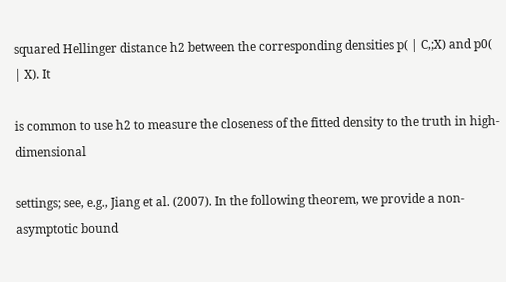squared Hellinger distance h2 between the corresponding densities p( | C,;X) and p0( | X). It

is common to use h2 to measure the closeness of the fitted density to the truth in high-dimensional

settings; see, e.g., Jiang et al. (2007). In the following theorem, we provide a non-asymptotic bound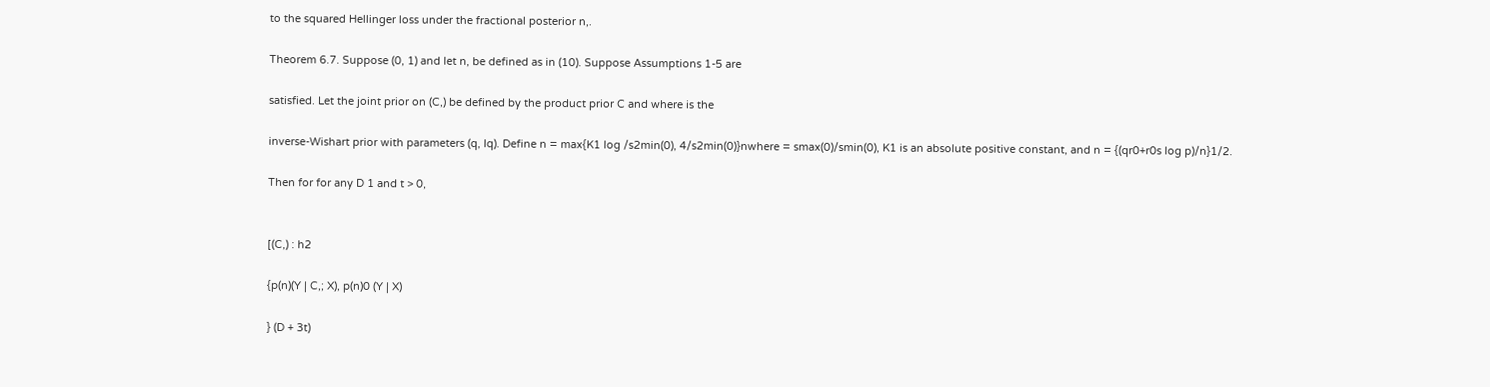to the squared Hellinger loss under the fractional posterior n,.

Theorem 6.7. Suppose (0, 1) and let n, be defined as in (10). Suppose Assumptions 1-5 are

satisfied. Let the joint prior on (C,) be defined by the product prior C and where is the

inverse-Wishart prior with parameters (q, Iq). Define n = max{K1 log /s2min(0), 4/s2min(0)}nwhere = smax(0)/smin(0), K1 is an absolute positive constant, and n = {(qr0+r0s log p)/n}1/2.

Then for for any D 1 and t > 0,


[(C,) : h2

{p(n)(Y | C,; X), p(n)0 (Y | X)

} (D + 3t)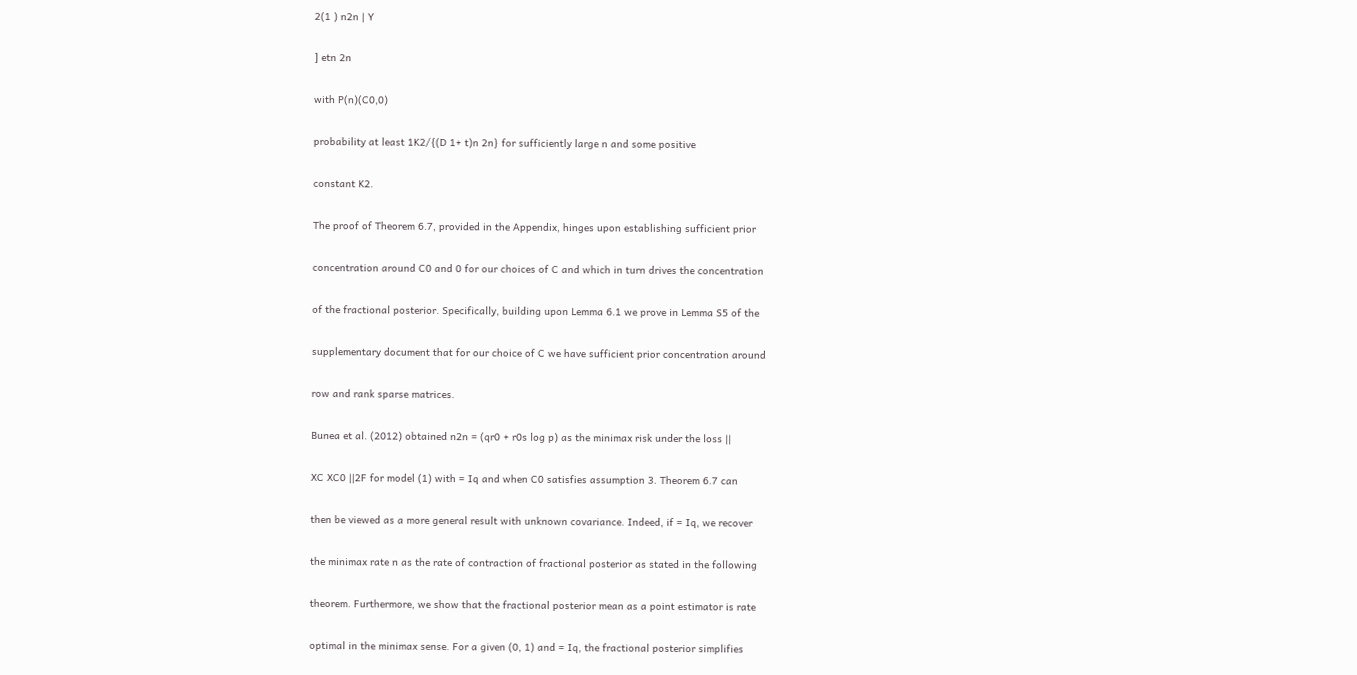2(1 ) n2n | Y

] etn 2n

with P(n)(C0,0)

probability at least 1K2/{(D 1+ t)n 2n} for sufficiently large n and some positive

constant K2.

The proof of Theorem 6.7, provided in the Appendix, hinges upon establishing sufficient prior

concentration around C0 and 0 for our choices of C and which in turn drives the concentration

of the fractional posterior. Specifically, building upon Lemma 6.1 we prove in Lemma S5 of the

supplementary document that for our choice of C we have sufficient prior concentration around

row and rank sparse matrices.

Bunea et al. (2012) obtained n2n = (qr0 + r0s log p) as the minimax risk under the loss ||

XC XC0 ||2F for model (1) with = Iq and when C0 satisfies assumption 3. Theorem 6.7 can

then be viewed as a more general result with unknown covariance. Indeed, if = Iq, we recover

the minimax rate n as the rate of contraction of fractional posterior as stated in the following

theorem. Furthermore, we show that the fractional posterior mean as a point estimator is rate

optimal in the minimax sense. For a given (0, 1) and = Iq, the fractional posterior simplifies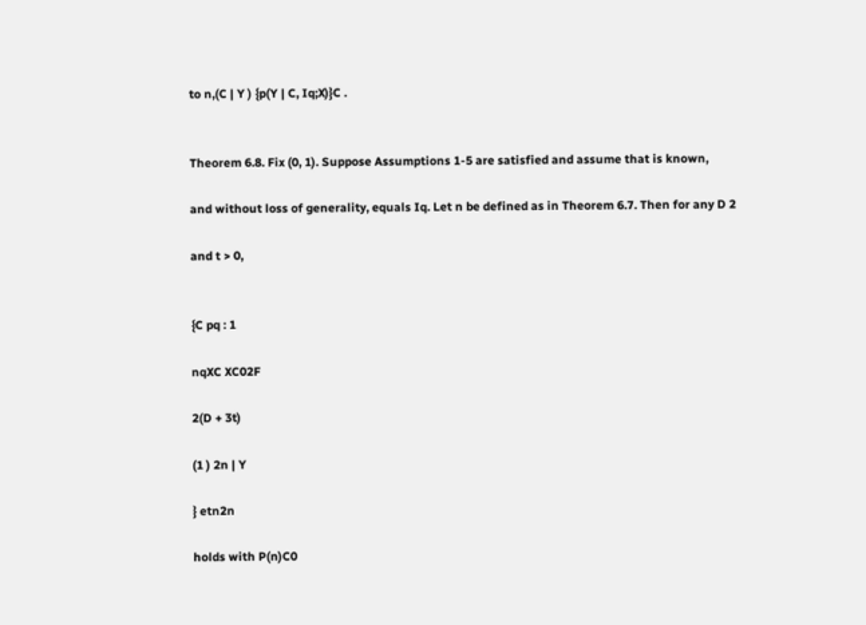to n,(C | Y ) {p(Y | C, Iq;X)}C .


Theorem 6.8. Fix (0, 1). Suppose Assumptions 1-5 are satisfied and assume that is known,

and without loss of generality, equals Iq. Let n be defined as in Theorem 6.7. Then for any D 2

and t > 0,


{C pq : 1

nqXC XC02F

2(D + 3t)

(1 ) 2n | Y

} etn2n

holds with P(n)C0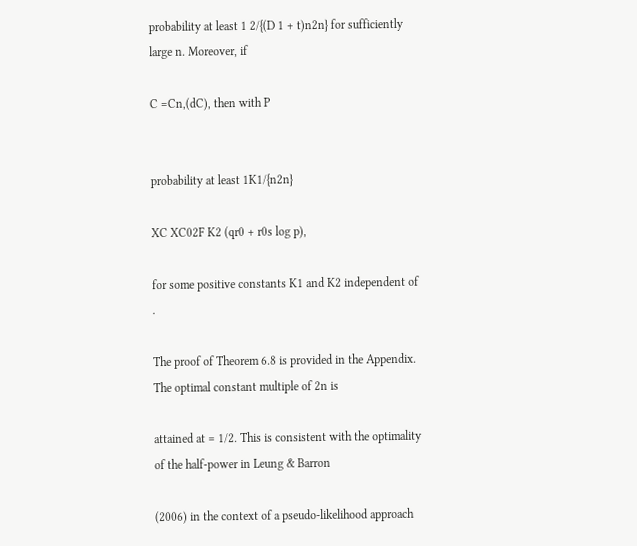probability at least 1 2/{(D 1 + t)n2n} for sufficiently large n. Moreover, if

C =Cn,(dC), then with P


probability at least 1K1/{n2n}

XC XC02F K2 (qr0 + r0s log p),

for some positive constants K1 and K2 independent of .

The proof of Theorem 6.8 is provided in the Appendix. The optimal constant multiple of 2n is

attained at = 1/2. This is consistent with the optimality of the half-power in Leung & Barron

(2006) in the context of a pseudo-likelihood approach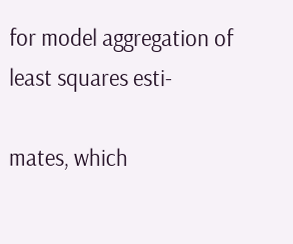for model aggregation of least squares esti-

mates, which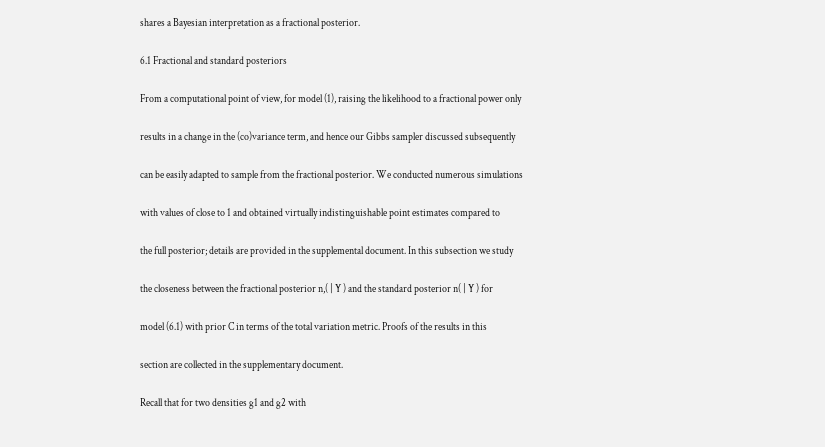shares a Bayesian interpretation as a fractional posterior.

6.1 Fractional and standard posteriors

From a computational point of view, for model (1), raising the likelihood to a fractional power only

results in a change in the (co)variance term, and hence our Gibbs sampler discussed subsequently

can be easily adapted to sample from the fractional posterior. We conducted numerous simulations

with values of close to 1 and obtained virtually indistinguishable point estimates compared to

the full posterior; details are provided in the supplemental document. In this subsection we study

the closeness between the fractional posterior n,( | Y ) and the standard posterior n( | Y ) for

model (6.1) with prior C in terms of the total variation metric. Proofs of the results in this

section are collected in the supplementary document.

Recall that for two densities g1 and g2 with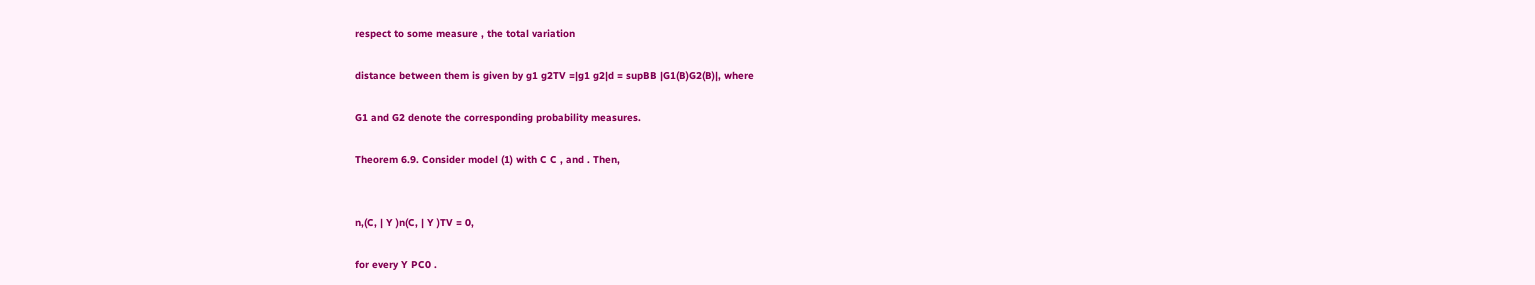respect to some measure , the total variation

distance between them is given by g1 g2TV =|g1 g2|d = supBB |G1(B)G2(B)|, where

G1 and G2 denote the corresponding probability measures.

Theorem 6.9. Consider model (1) with C C , and . Then,


n,(C, | Y )n(C, | Y )TV = 0,

for every Y PC0 .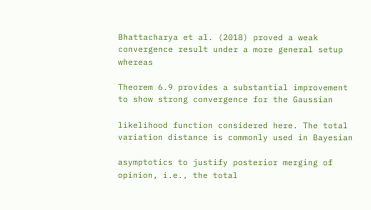Bhattacharya et al. (2018) proved a weak convergence result under a more general setup whereas

Theorem 6.9 provides a substantial improvement to show strong convergence for the Gaussian

likelihood function considered here. The total variation distance is commonly used in Bayesian

asymptotics to justify posterior merging of opinion, i.e., the total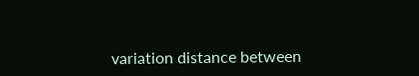variation distance between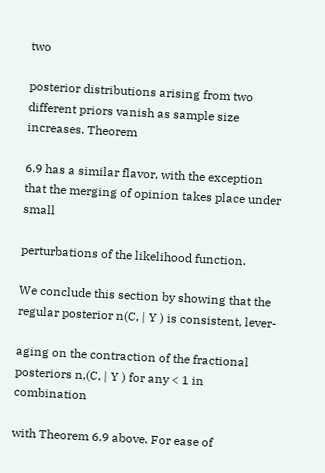two

posterior distributions arising from two different priors vanish as sample size increases. Theorem

6.9 has a similar flavor, with the exception that the merging of opinion takes place under small

perturbations of the likelihood function.

We conclude this section by showing that the regular posterior n(C, | Y ) is consistent, lever-

aging on the contraction of the fractional posteriors n,(C, | Y ) for any < 1 in combination

with Theorem 6.9 above. For ease of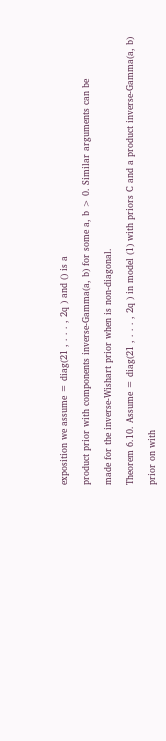exposition we assume = diag(21 , . . . , 2q ) and () is a

product prior with components inverse-Gamma(a, b) for some a, b > 0. Similar arguments can be

made for the inverse-Wishart prior when is non-diagonal.

Theorem 6.10. Assume = diag(21 , . . . , 2q ) in model (1) with priors C and a product inverse-Gamma(a, b)

prior on with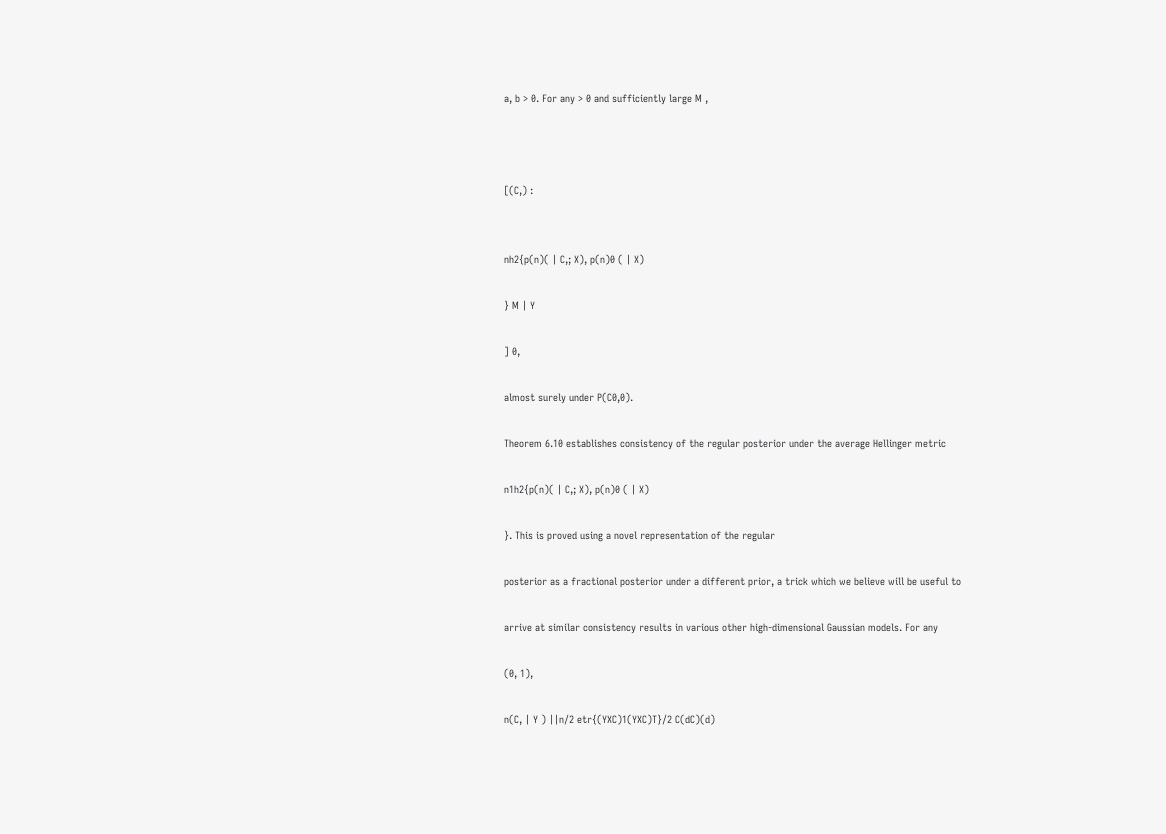a, b > 0. For any > 0 and sufficiently large M ,



[(C,) :


nh2{p(n)( | C,; X), p(n)0 ( | X)

} M | Y

] 0,

almost surely under P(C0,0).

Theorem 6.10 establishes consistency of the regular posterior under the average Hellinger metric

n1h2{p(n)( | C,; X), p(n)0 ( | X)

}. This is proved using a novel representation of the regular

posterior as a fractional posterior under a different prior, a trick which we believe will be useful to

arrive at similar consistency results in various other high-dimensional Gaussian models. For any

(0, 1),

n(C, | Y ) ||n/2 etr{(YXC)1(YXC)T}/2 C(dC)(d)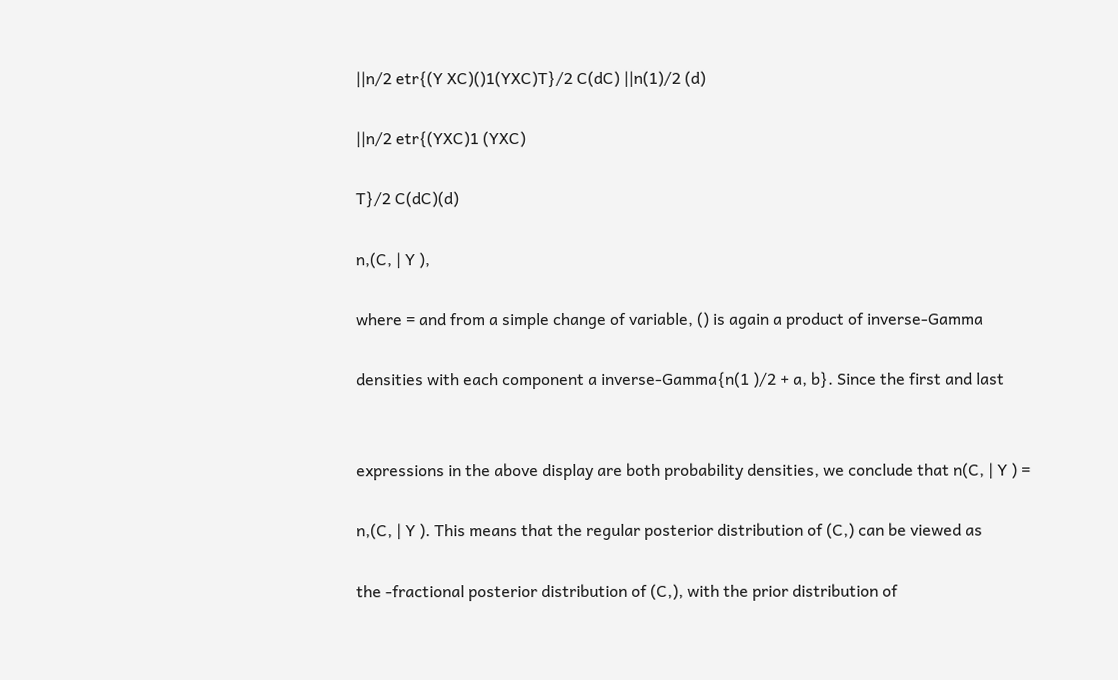||n/2 etr{(Y XC)()1(YXC)T}/2 C(dC) ||n(1)/2 (d)

||n/2 etr{(YXC)1 (YXC)

T}/2 C(dC)(d)

n,(C, | Y ),

where = and from a simple change of variable, () is again a product of inverse-Gamma

densities with each component a inverse-Gamma{n(1 )/2 + a, b}. Since the first and last


expressions in the above display are both probability densities, we conclude that n(C, | Y ) =

n,(C, | Y ). This means that the regular posterior distribution of (C,) can be viewed as

the -fractional posterior distribution of (C,), with the prior distribution of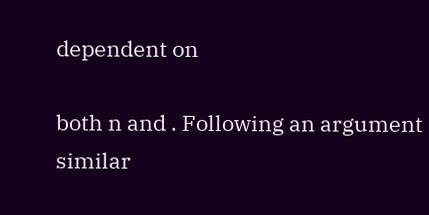dependent on

both n and . Following an argument similar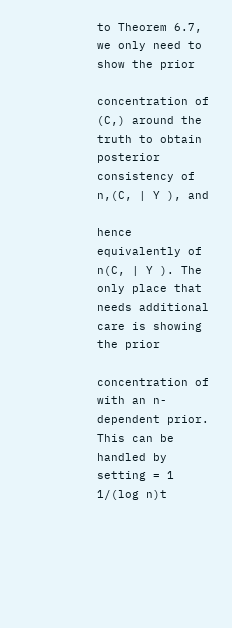to Theorem 6.7, we only need to show the prior

concentration of (C,) around the truth to obtain posterior consistency of n,(C, | Y ), and

hence equivalently of n(C, | Y ). The only place that needs additional care is showing the prior

concentration of with an n-dependent prior. This can be handled by setting = 1 1/(log n)t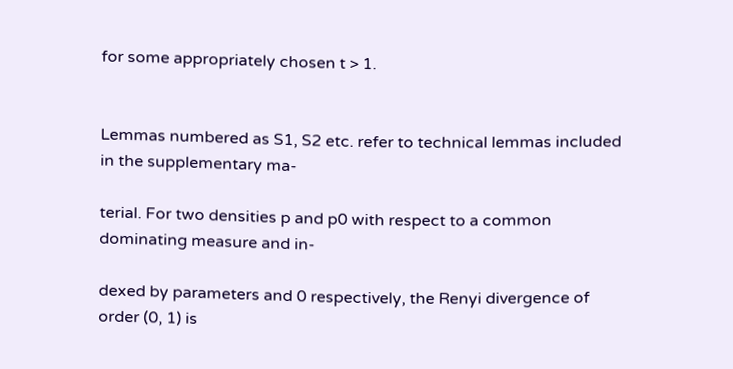for some appropriately chosen t > 1.


Lemmas numbered as S1, S2 etc. refer to technical lemmas included in the supplementary ma-

terial. For two densities p and p0 with respect to a common dominating measure and in-

dexed by parameters and 0 respectively, the Renyi divergence of order (0, 1) is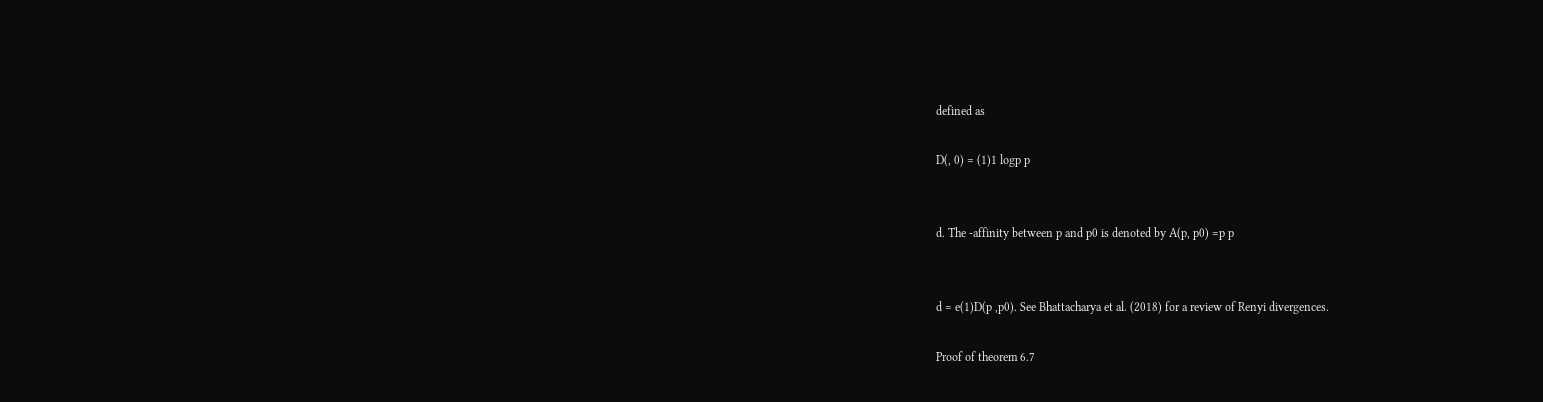defined as

D(, 0) = (1)1 logp p


d. The -affinity between p and p0 is denoted by A(p, p0) =p p


d = e(1)D(p ,p0). See Bhattacharya et al. (2018) for a review of Renyi divergences.

Proof of theorem 6.7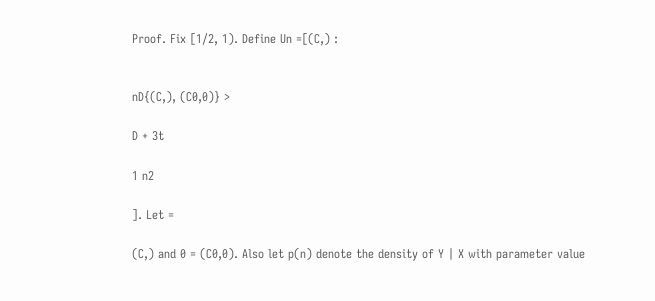Proof. Fix [1/2, 1). Define Un =[(C,) :


nD{(C,), (C0,0)} >

D + 3t

1 n2

]. Let =

(C,) and 0 = (C0,0). Also let p(n) denote the density of Y | X with parameter value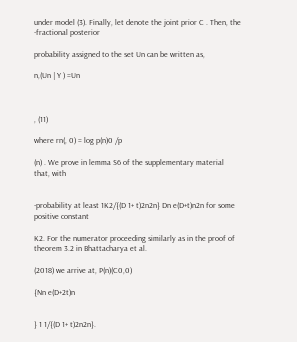under model (3). Finally, let denote the joint prior C . Then, the -fractional posterior

probability assigned to the set Un can be written as,

n,(Un | Y ) =Un



, (11)

where rn(, 0) = log p(n)0 /p

(n) . We prove in lemma S6 of the supplementary material that, with


-probability at least 1K2/{(D 1+ t)2n2n} Dn e(D+t)n2n for some positive constant

K2. For the numerator proceeding similarly as in the proof of theorem 3.2 in Bhattacharya et al.

(2018) we arrive at, P(n)(C0,0)

{Nn e(D+2t)n


} 1 1/{(D 1+ t)2n2n}.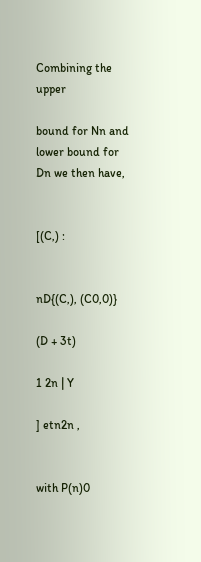Combining the upper

bound for Nn and lower bound for Dn we then have,


[(C,) :


nD{(C,), (C0,0)}

(D + 3t)

1 2n | Y

] etn2n ,


with P(n)0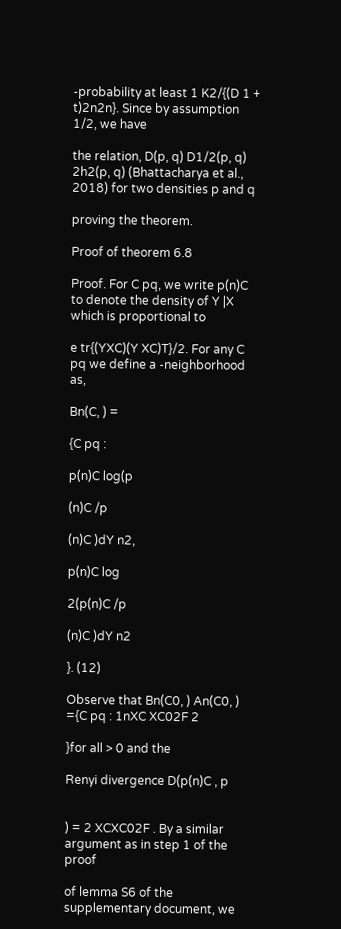-probability at least 1 K2/{(D 1 + t)2n2n}. Since by assumption 1/2, we have

the relation, D(p, q) D1/2(p, q) 2h2(p, q) (Bhattacharya et al., 2018) for two densities p and q

proving the theorem.

Proof of theorem 6.8

Proof. For C pq, we write p(n)C to denote the density of Y |X which is proportional to

e tr{(YXC)(Y XC)T}/2. For any C pq we define a -neighborhood as,

Bn(C, ) =

{C pq :

p(n)C log(p

(n)C /p

(n)C )dY n2,

p(n)C log

2(p(n)C /p

(n)C )dY n2

}. (12)

Observe that Bn(C0, ) An(C0, ) ={C pq : 1nXC XC02F 2

}for all > 0 and the

Renyi divergence D(p(n)C , p


) = 2 XCXC02F . By a similar argument as in step 1 of the proof

of lemma S6 of the supplementary document, we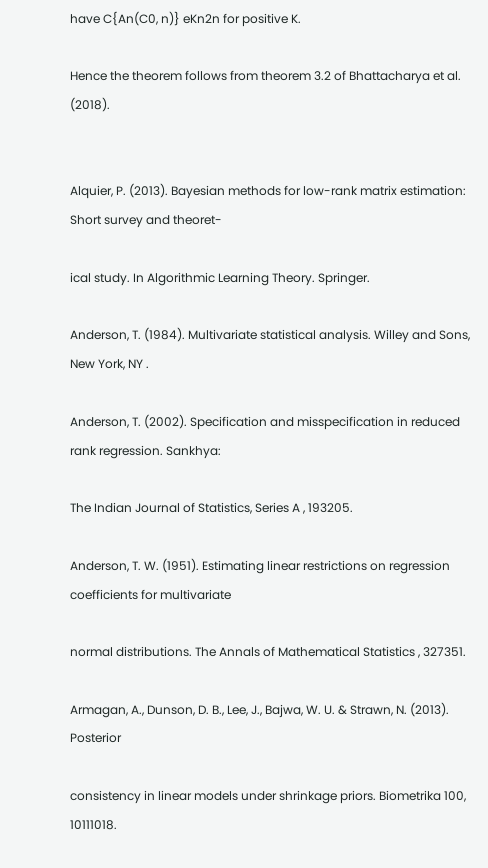have C{An(C0, n)} eKn2n for positive K.

Hence the theorem follows from theorem 3.2 of Bhattacharya et al. (2018).


Alquier, P. (2013). Bayesian methods for low-rank matrix estimation: Short survey and theoret-

ical study. In Algorithmic Learning Theory. Springer.

Anderson, T. (1984). Multivariate statistical analysis. Willey and Sons, New York, NY .

Anderson, T. (2002). Specification and misspecification in reduced rank regression. Sankhya:

The Indian Journal of Statistics, Series A , 193205.

Anderson, T. W. (1951). Estimating linear restrictions on regression coefficients for multivariate

normal distributions. The Annals of Mathematical Statistics , 327351.

Armagan, A., Dunson, D. B., Lee, J., Bajwa, W. U. & Strawn, N. (2013). Posterior

consistency in linear models under shrinkage priors. Biometrika 100, 10111018.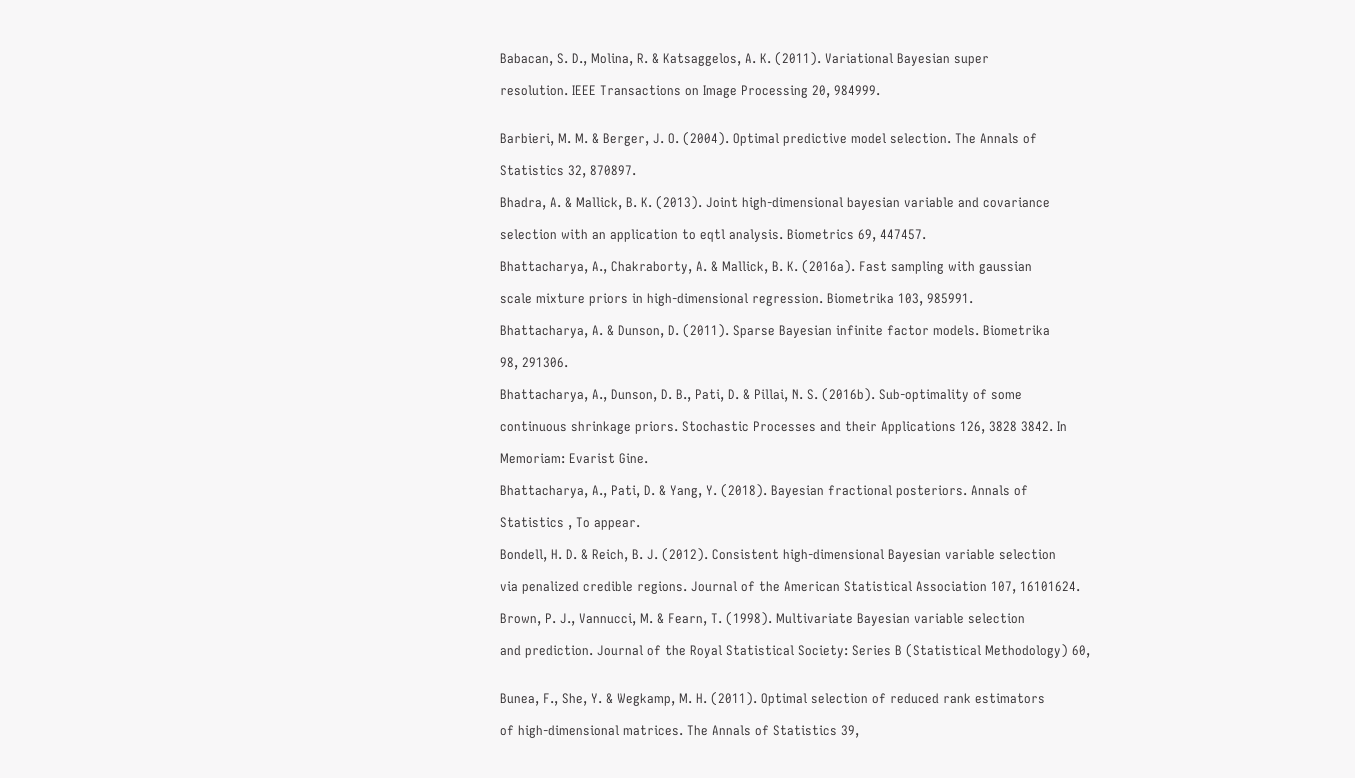Babacan, S. D., Molina, R. & Katsaggelos, A. K. (2011). Variational Bayesian super

resolution. IEEE Transactions on Image Processing 20, 984999.


Barbieri, M. M. & Berger, J. O. (2004). Optimal predictive model selection. The Annals of

Statistics 32, 870897.

Bhadra, A. & Mallick, B. K. (2013). Joint high-dimensional bayesian variable and covariance

selection with an application to eqtl analysis. Biometrics 69, 447457.

Bhattacharya, A., Chakraborty, A. & Mallick, B. K. (2016a). Fast sampling with gaussian

scale mixture priors in high-dimensional regression. Biometrika 103, 985991.

Bhattacharya, A. & Dunson, D. (2011). Sparse Bayesian infinite factor models. Biometrika

98, 291306.

Bhattacharya, A., Dunson, D. B., Pati, D. & Pillai, N. S. (2016b). Sub-optimality of some

continuous shrinkage priors. Stochastic Processes and their Applications 126, 3828 3842. In

Memoriam: Evarist Gine.

Bhattacharya, A., Pati, D. & Yang, Y. (2018). Bayesian fractional posteriors. Annals of

Statistics , To appear.

Bondell, H. D. & Reich, B. J. (2012). Consistent high-dimensional Bayesian variable selection

via penalized credible regions. Journal of the American Statistical Association 107, 16101624.

Brown, P. J., Vannucci, M. & Fearn, T. (1998). Multivariate Bayesian variable selection

and prediction. Journal of the Royal Statistical Society: Series B (Statistical Methodology) 60,


Bunea, F., She, Y. & Wegkamp, M. H. (2011). Optimal selection of reduced rank estimators

of high-dimensional matrices. The Annals of Statistics 39,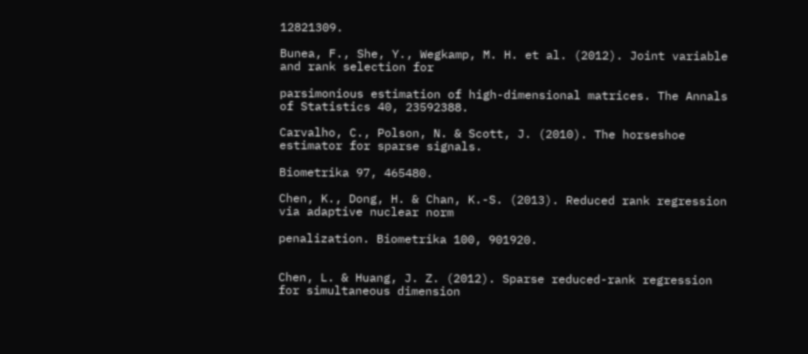12821309.

Bunea, F., She, Y., Wegkamp, M. H. et al. (2012). Joint variable and rank selection for

parsimonious estimation of high-dimensional matrices. The Annals of Statistics 40, 23592388.

Carvalho, C., Polson, N. & Scott, J. (2010). The horseshoe estimator for sparse signals.

Biometrika 97, 465480.

Chen, K., Dong, H. & Chan, K.-S. (2013). Reduced rank regression via adaptive nuclear norm

penalization. Biometrika 100, 901920.


Chen, L. & Huang, J. Z. (2012). Sparse reduced-rank regression for simultaneous dimension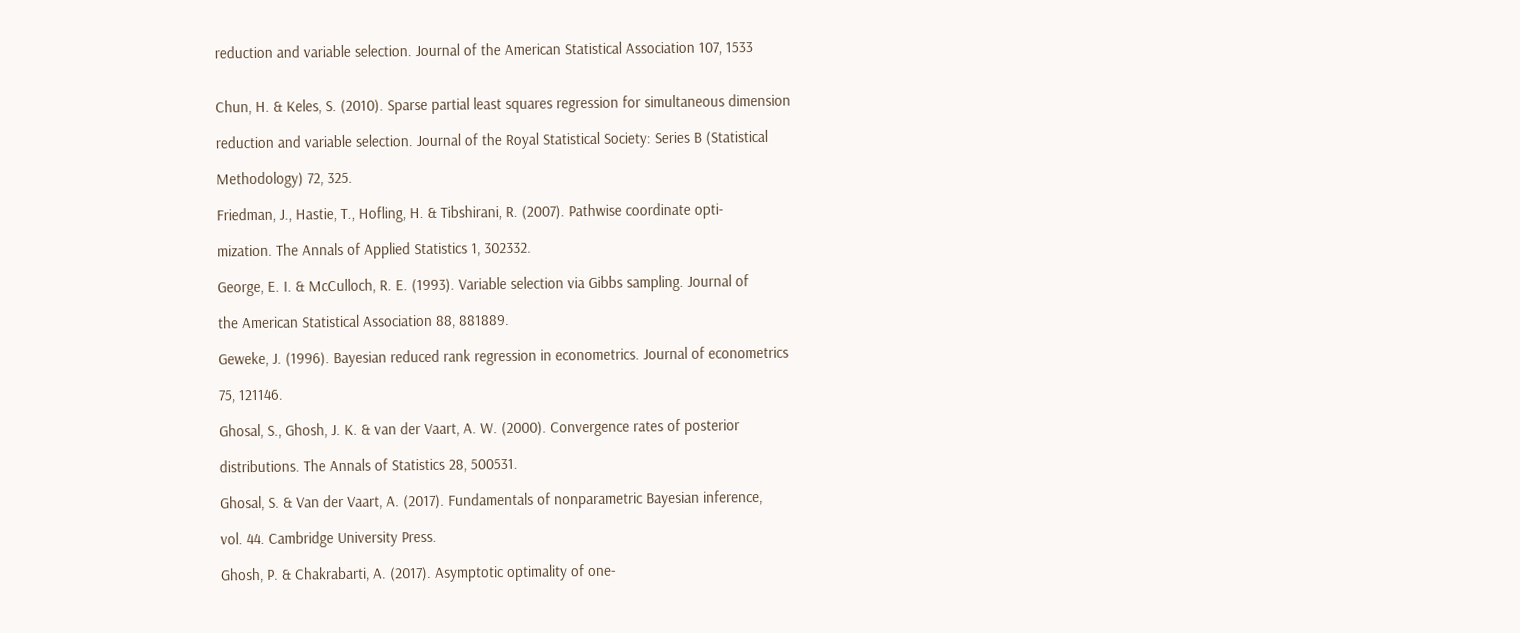reduction and variable selection. Journal of the American Statistical Association 107, 1533


Chun, H. & Keles, S. (2010). Sparse partial least squares regression for simultaneous dimension

reduction and variable selection. Journal of the Royal Statistical Society: Series B (Statistical

Methodology) 72, 325.

Friedman, J., Hastie, T., Hofling, H. & Tibshirani, R. (2007). Pathwise coordinate opti-

mization. The Annals of Applied Statistics 1, 302332.

George, E. I. & McCulloch, R. E. (1993). Variable selection via Gibbs sampling. Journal of

the American Statistical Association 88, 881889.

Geweke, J. (1996). Bayesian reduced rank regression in econometrics. Journal of econometrics

75, 121146.

Ghosal, S., Ghosh, J. K. & van der Vaart, A. W. (2000). Convergence rates of posterior

distributions. The Annals of Statistics 28, 500531.

Ghosal, S. & Van der Vaart, A. (2017). Fundamentals of nonparametric Bayesian inference,

vol. 44. Cambridge University Press.

Ghosh, P. & Chakrabarti, A. (2017). Asymptotic optimality of one-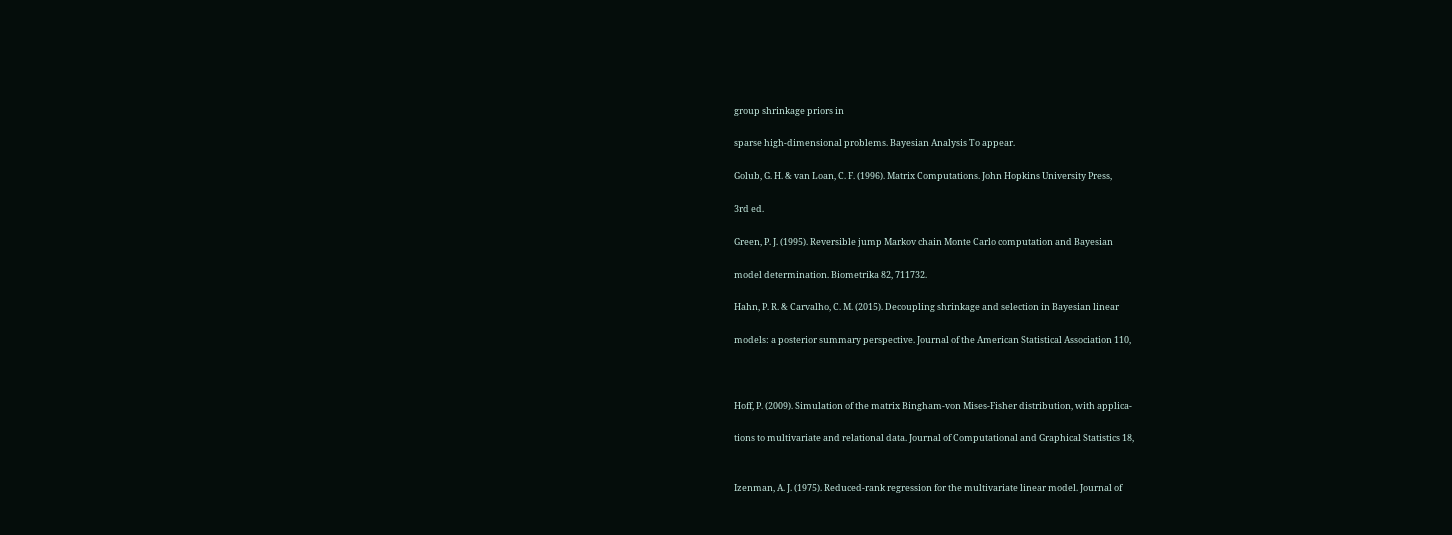group shrinkage priors in

sparse high-dimensional problems. Bayesian Analysis To appear.

Golub, G. H. & van Loan, C. F. (1996). Matrix Computations. John Hopkins University Press,

3rd ed.

Green, P. J. (1995). Reversible jump Markov chain Monte Carlo computation and Bayesian

model determination. Biometrika 82, 711732.

Hahn, P. R. & Carvalho, C. M. (2015). Decoupling shrinkage and selection in Bayesian linear

models: a posterior summary perspective. Journal of the American Statistical Association 110,



Hoff, P. (2009). Simulation of the matrix Bingham-von Mises-Fisher distribution, with applica-

tions to multivariate and relational data. Journal of Computational and Graphical Statistics 18,


Izenman, A. J. (1975). Reduced-rank regression for the multivariate linear model. Journal of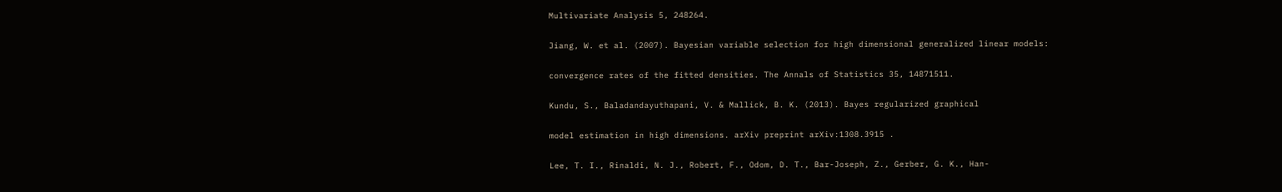Multivariate Analysis 5, 248264.

Jiang, W. et al. (2007). Bayesian variable selection for high dimensional generalized linear models:

convergence rates of the fitted densities. The Annals of Statistics 35, 14871511.

Kundu, S., Baladandayuthapani, V. & Mallick, B. K. (2013). Bayes regularized graphical

model estimation in high dimensions. arXiv preprint arXiv:1308.3915 .

Lee, T. I., Rinaldi, N. J., Robert, F., Odom, D. T., Bar-Joseph, Z., Gerber, G. K., Han-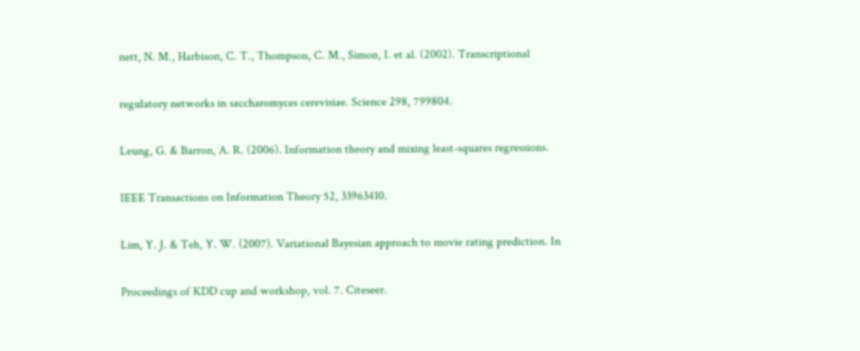nett, N. M., Harbison, C. T., Thompson, C. M., Simon, I. et al. (2002). Transcriptional

regulatory networks in saccharomyces cerevisiae. Science 298, 799804.

Leung, G. & Barron, A. R. (2006). Information theory and mixing least-squares regressions.

IEEE Transactions on Information Theory 52, 33963410.

Lim, Y. J. & Teh, Y. W. (2007). Variational Bayesian approach to movie rating prediction. In

Proceedings of KDD cup and workshop, vol. 7. Citeseer.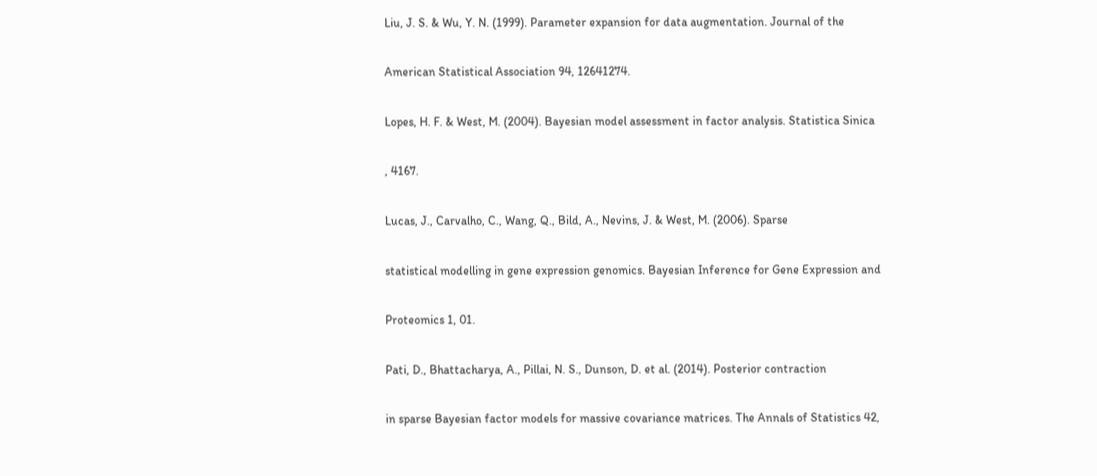Liu, J. S. & Wu, Y. N. (1999). Parameter expansion for data augmentation. Journal of the

American Statistical Association 94, 12641274.

Lopes, H. F. & West, M. (2004). Bayesian model assessment in factor analysis. Statistica Sinica

, 4167.

Lucas, J., Carvalho, C., Wang, Q., Bild, A., Nevins, J. & West, M. (2006). Sparse

statistical modelling in gene expression genomics. Bayesian Inference for Gene Expression and

Proteomics 1, 01.

Pati, D., Bhattacharya, A., Pillai, N. S., Dunson, D. et al. (2014). Posterior contraction

in sparse Bayesian factor models for massive covariance matrices. The Annals of Statistics 42,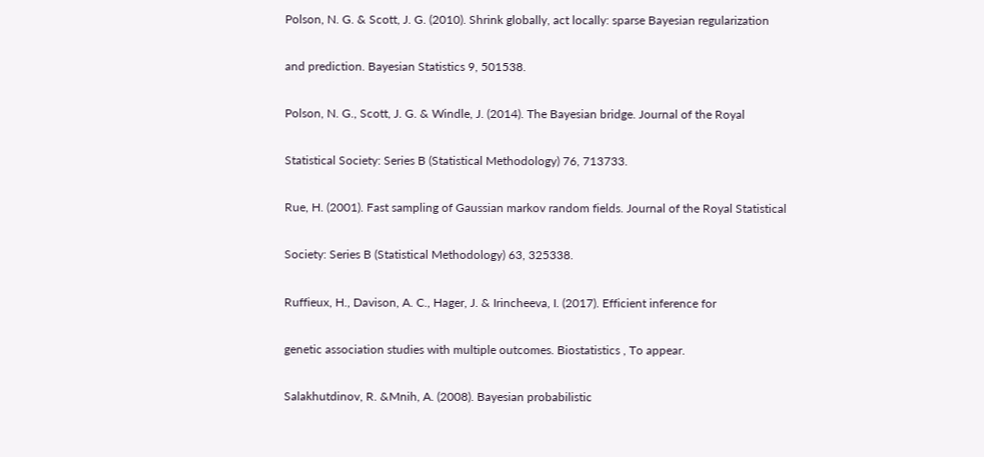Polson, N. G. & Scott, J. G. (2010). Shrink globally, act locally: sparse Bayesian regularization

and prediction. Bayesian Statistics 9, 501538.

Polson, N. G., Scott, J. G. & Windle, J. (2014). The Bayesian bridge. Journal of the Royal

Statistical Society: Series B (Statistical Methodology) 76, 713733.

Rue, H. (2001). Fast sampling of Gaussian markov random fields. Journal of the Royal Statistical

Society: Series B (Statistical Methodology) 63, 325338.

Ruffieux, H., Davison, A. C., Hager, J. & Irincheeva, I. (2017). Efficient inference for

genetic association studies with multiple outcomes. Biostatistics , To appear.

Salakhutdinov, R. &Mnih, A. (2008). Bayesian probabilistic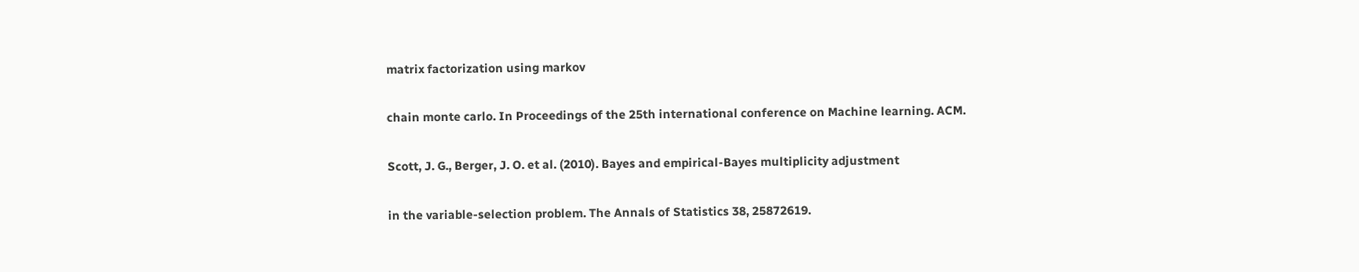matrix factorization using markov

chain monte carlo. In Proceedings of the 25th international conference on Machine learning. ACM.

Scott, J. G., Berger, J. O. et al. (2010). Bayes and empirical-Bayes multiplicity adjustment

in the variable-selection problem. The Annals of Statistics 38, 25872619.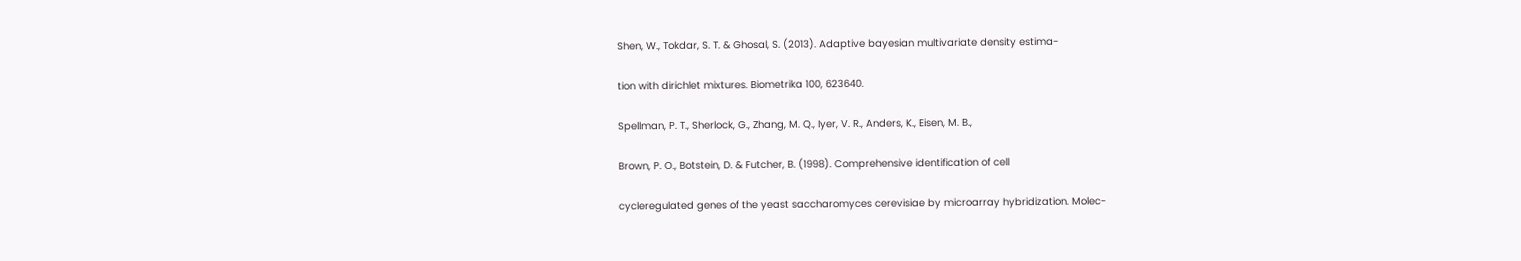Shen, W., Tokdar, S. T. & Ghosal, S. (2013). Adaptive bayesian multivariate density estima-

tion with dirichlet mixtures. Biometrika 100, 623640.

Spellman, P. T., Sherlock, G., Zhang, M. Q., Iyer, V. R., Anders, K., Eisen, M. B.,

Brown, P. O., Botstein, D. & Futcher, B. (1998). Comprehensive identification of cell

cycleregulated genes of the yeast saccharomyces cerevisiae by microarray hybridization. Molec-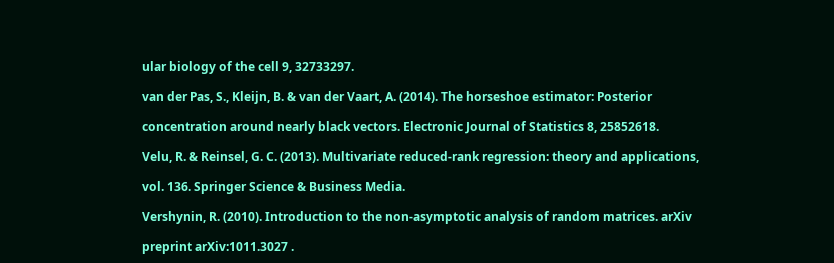ular biology of the cell 9, 32733297.

van der Pas, S., Kleijn, B. & van der Vaart, A. (2014). The horseshoe estimator: Posterior

concentration around nearly black vectors. Electronic Journal of Statistics 8, 25852618.

Velu, R. & Reinsel, G. C. (2013). Multivariate reduced-rank regression: theory and applications,

vol. 136. Springer Science & Business Media.

Vershynin, R. (2010). Introduction to the non-asymptotic analysis of random matrices. arXiv

preprint arXiv:1011.3027 .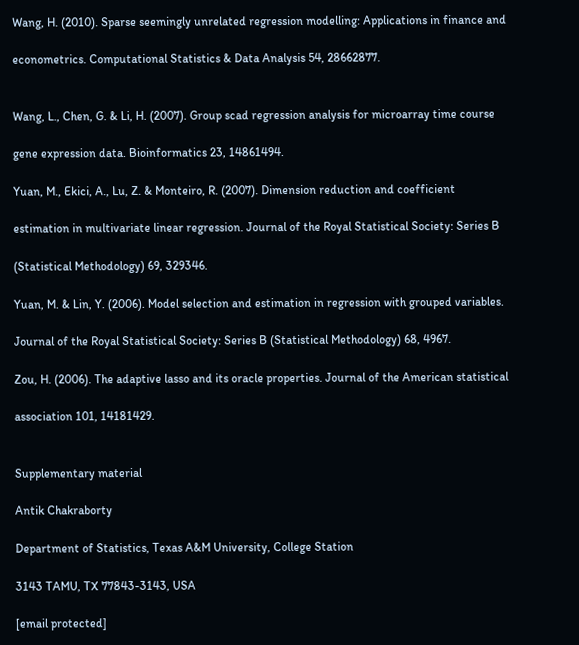Wang, H. (2010). Sparse seemingly unrelated regression modelling: Applications in finance and

econometrics. Computational Statistics & Data Analysis 54, 28662877.


Wang, L., Chen, G. & Li, H. (2007). Group scad regression analysis for microarray time course

gene expression data. Bioinformatics 23, 14861494.

Yuan, M., Ekici, A., Lu, Z. & Monteiro, R. (2007). Dimension reduction and coefficient

estimation in multivariate linear regression. Journal of the Royal Statistical Society: Series B

(Statistical Methodology) 69, 329346.

Yuan, M. & Lin, Y. (2006). Model selection and estimation in regression with grouped variables.

Journal of the Royal Statistical Society: Series B (Statistical Methodology) 68, 4967.

Zou, H. (2006). The adaptive lasso and its oracle properties. Journal of the American statistical

association 101, 14181429.


Supplementary material

Antik Chakraborty

Department of Statistics, Texas A&M University, College Station

3143 TAMU, TX 77843-3143, USA

[email protected]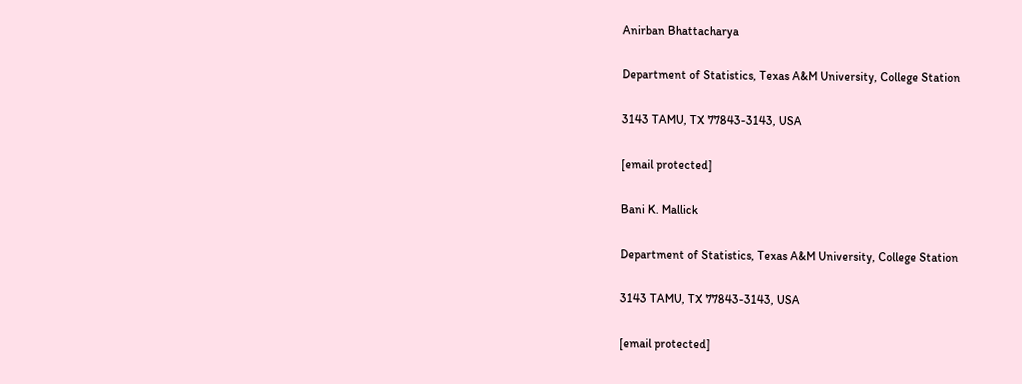Anirban Bhattacharya

Department of Statistics, Texas A&M University, College Station

3143 TAMU, TX 77843-3143, USA

[email protected]

Bani K. Mallick

Department of Statistics, Texas A&M University, College Station

3143 TAMU, TX 77843-3143, USA

[email protected]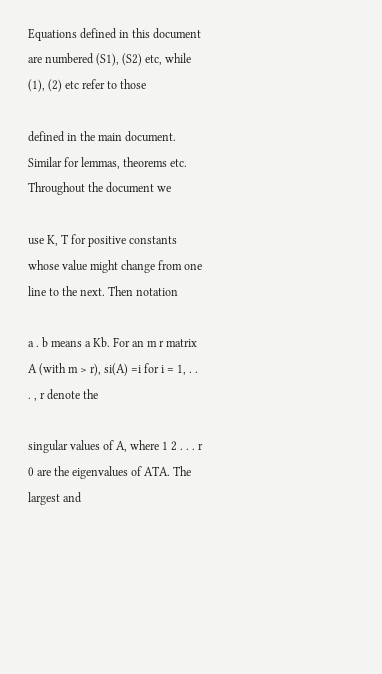Equations defined in this document are numbered (S1), (S2) etc, while (1), (2) etc refer to those

defined in the main document. Similar for lemmas, theorems etc. Throughout the document we

use K, T for positive constants whose value might change from one line to the next. Then notation

a . b means a Kb. For an m r matrix A (with m > r), si(A) =i for i = 1, . . . , r denote the

singular values of A, where 1 2 . . . r 0 are the eigenvalues of ATA. The largest and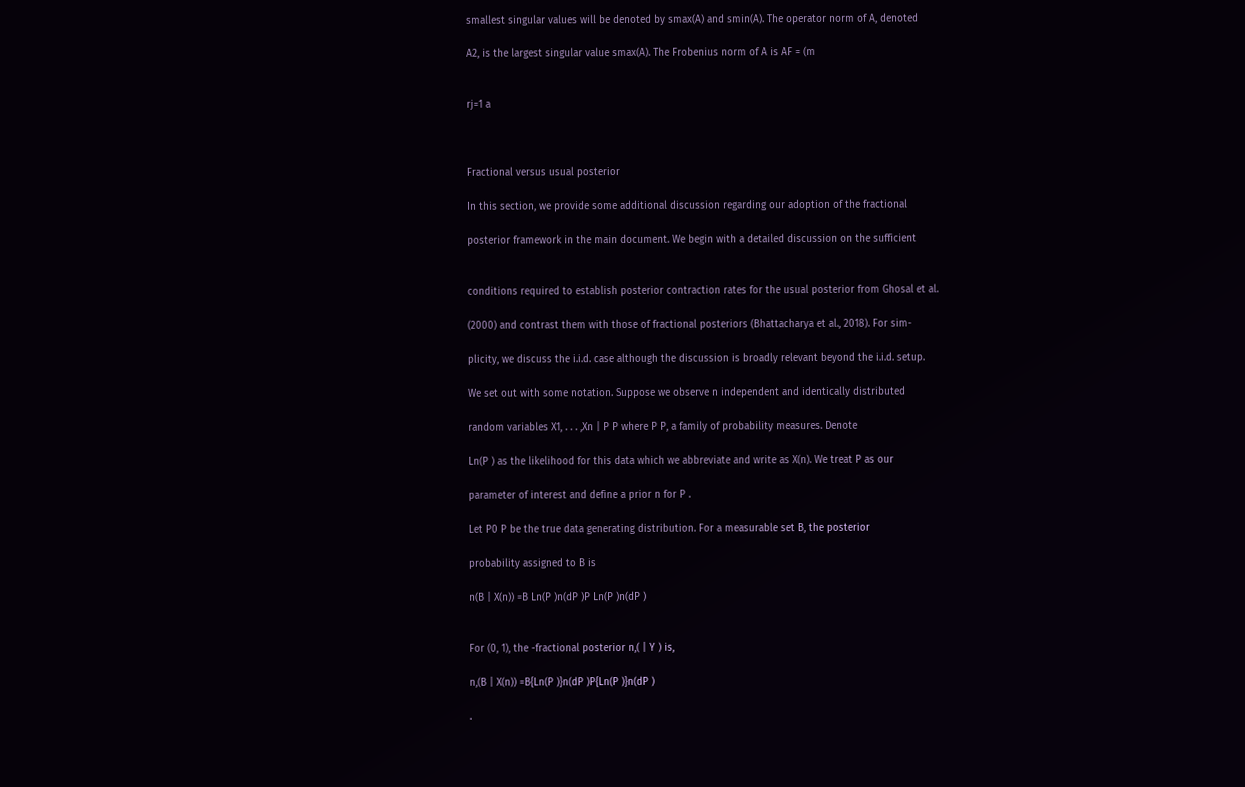smallest singular values will be denoted by smax(A) and smin(A). The operator norm of A, denoted

A2, is the largest singular value smax(A). The Frobenius norm of A is AF = (m


rj=1 a



Fractional versus usual posterior

In this section, we provide some additional discussion regarding our adoption of the fractional

posterior framework in the main document. We begin with a detailed discussion on the sufficient


conditions required to establish posterior contraction rates for the usual posterior from Ghosal et al.

(2000) and contrast them with those of fractional posteriors (Bhattacharya et al., 2018). For sim-

plicity, we discuss the i.i.d. case although the discussion is broadly relevant beyond the i.i.d. setup.

We set out with some notation. Suppose we observe n independent and identically distributed

random variables X1, . . . ,Xn | P P where P P, a family of probability measures. Denote

Ln(P ) as the likelihood for this data which we abbreviate and write as X(n). We treat P as our

parameter of interest and define a prior n for P .

Let P0 P be the true data generating distribution. For a measurable set B, the posterior

probability assigned to B is

n(B | X(n)) =B Ln(P )n(dP )P Ln(P )n(dP )


For (0, 1), the -fractional posterior n,( | Y ) is,

n,(B | X(n)) =B{Ln(P )}n(dP )P{Ln(P )}n(dP )

.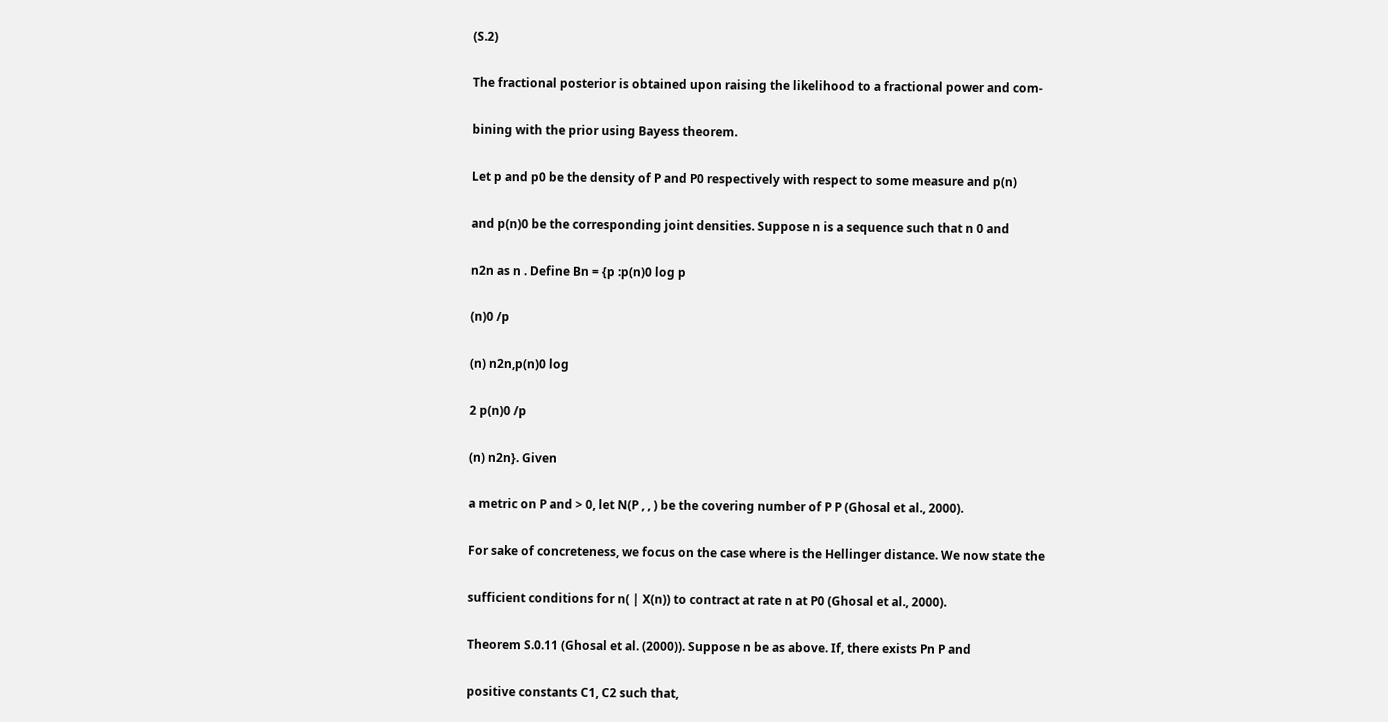(S.2)

The fractional posterior is obtained upon raising the likelihood to a fractional power and com-

bining with the prior using Bayess theorem.

Let p and p0 be the density of P and P0 respectively with respect to some measure and p(n)

and p(n)0 be the corresponding joint densities. Suppose n is a sequence such that n 0 and

n2n as n . Define Bn = {p :p(n)0 log p

(n)0 /p

(n) n2n,p(n)0 log

2 p(n)0 /p

(n) n2n}. Given

a metric on P and > 0, let N(P , , ) be the covering number of P P (Ghosal et al., 2000).

For sake of concreteness, we focus on the case where is the Hellinger distance. We now state the

sufficient conditions for n( | X(n)) to contract at rate n at P0 (Ghosal et al., 2000).

Theorem S.0.11 (Ghosal et al. (2000)). Suppose n be as above. If, there exists Pn P and

positive constants C1, C2 such that,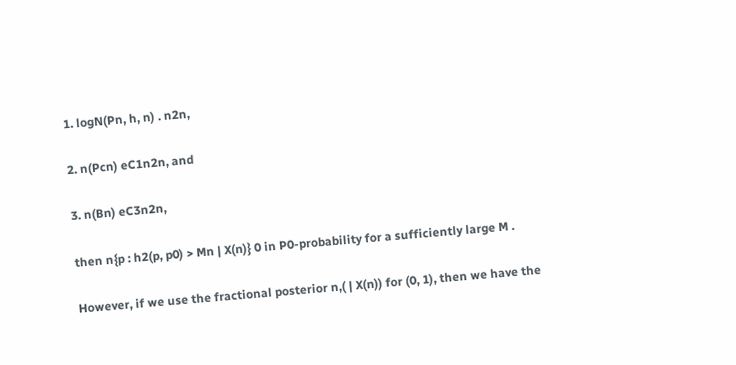1. logN(Pn, h, n) . n2n,

2. n(Pcn) eC1n2n, and

3. n(Bn) eC3n2n,

then n{p : h2(p, p0) > Mn | X(n)} 0 in P0-probability for a sufficiently large M .

However, if we use the fractional posterior n,( | X(n)) for (0, 1), then we have the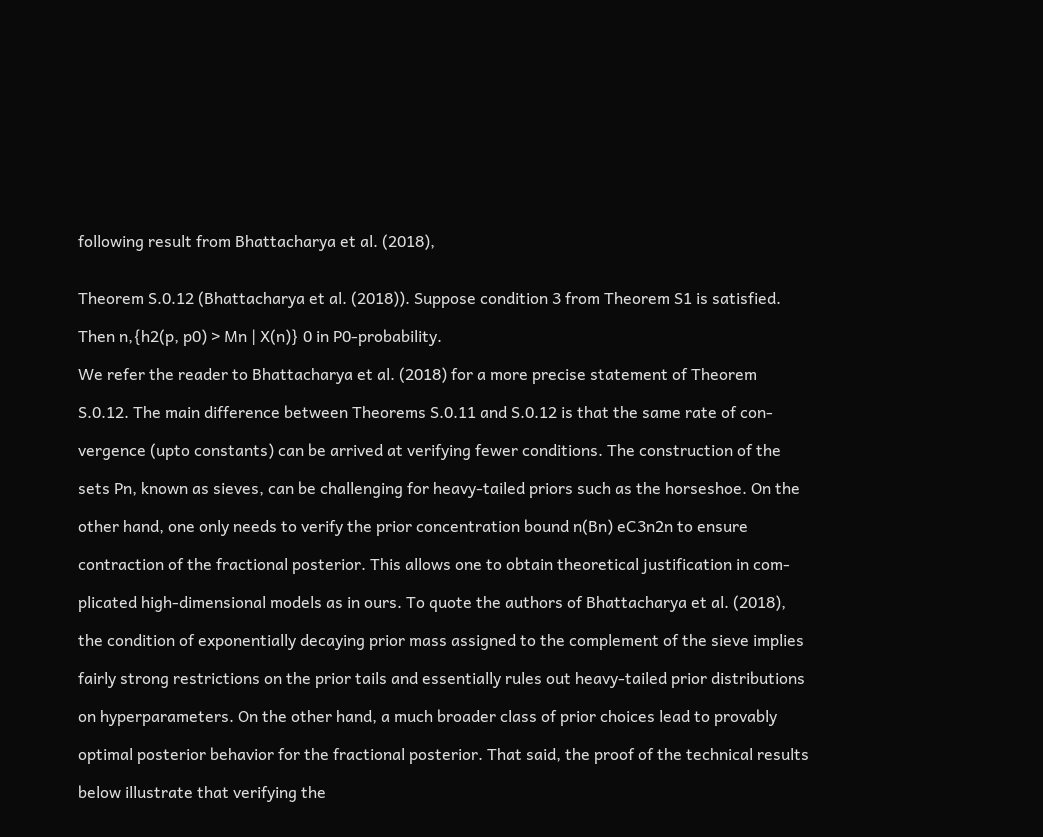following result from Bhattacharya et al. (2018),


Theorem S.0.12 (Bhattacharya et al. (2018)). Suppose condition 3 from Theorem S1 is satisfied.

Then n,{h2(p, p0) > Mn | X(n)} 0 in P0-probability.

We refer the reader to Bhattacharya et al. (2018) for a more precise statement of Theorem

S.0.12. The main difference between Theorems S.0.11 and S.0.12 is that the same rate of con-

vergence (upto constants) can be arrived at verifying fewer conditions. The construction of the

sets Pn, known as sieves, can be challenging for heavy-tailed priors such as the horseshoe. On the

other hand, one only needs to verify the prior concentration bound n(Bn) eC3n2n to ensure

contraction of the fractional posterior. This allows one to obtain theoretical justification in com-

plicated high-dimensional models as in ours. To quote the authors of Bhattacharya et al. (2018),

the condition of exponentially decaying prior mass assigned to the complement of the sieve implies

fairly strong restrictions on the prior tails and essentially rules out heavy-tailed prior distributions

on hyperparameters. On the other hand, a much broader class of prior choices lead to provably

optimal posterior behavior for the fractional posterior. That said, the proof of the technical results

below illustrate that verifying the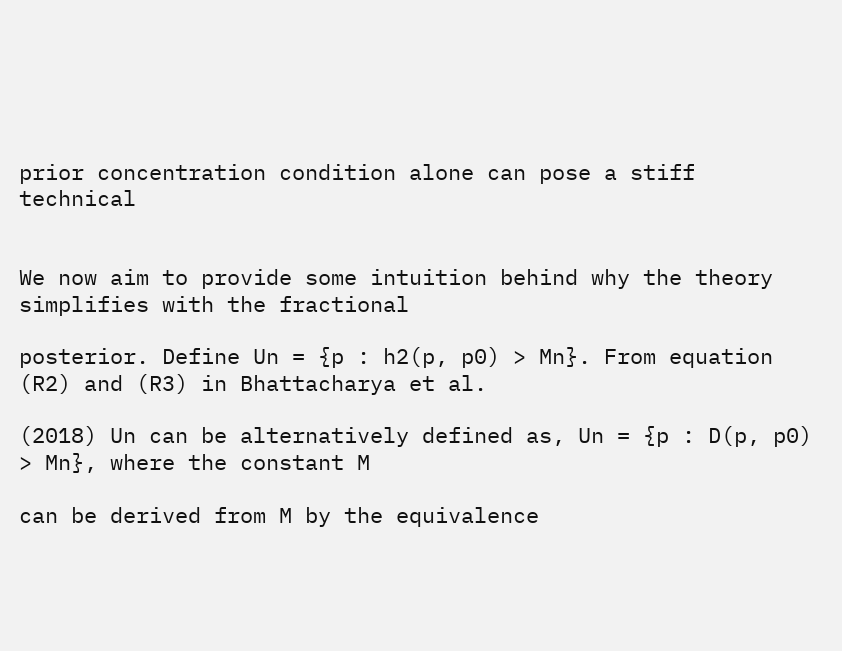prior concentration condition alone can pose a stiff technical


We now aim to provide some intuition behind why the theory simplifies with the fractional

posterior. Define Un = {p : h2(p, p0) > Mn}. From equation (R2) and (R3) in Bhattacharya et al.

(2018) Un can be alternatively defined as, Un = {p : D(p, p0) > Mn}, where the constant M

can be derived from M by the equivalence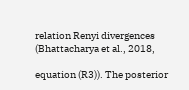relation Renyi divergences (Bhattacharya et al., 2018,

equation (R3)). The posterior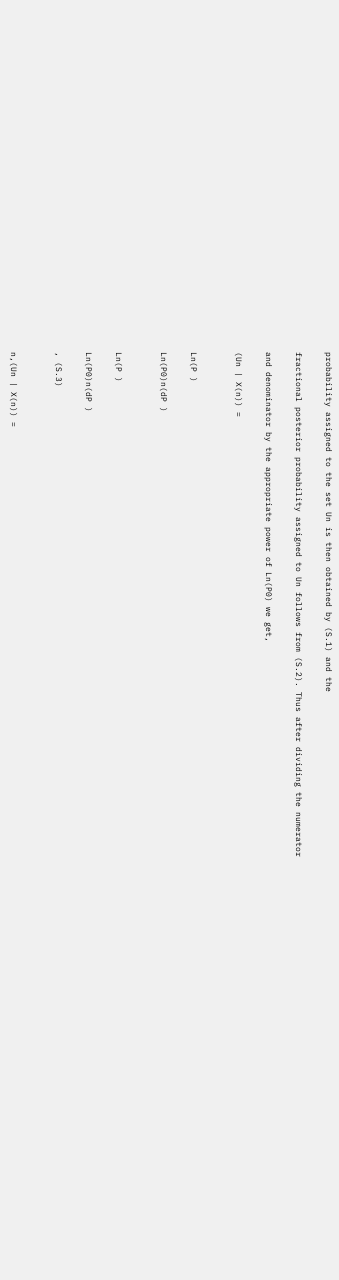probability assigned to the set Un is then obtained by (S.1) and the

fractional posterior probability assigned to Un follows from (S.2). Thus after dividing the numerator

and denominator by the appropriate power of Ln(P0) we get,

(Un | X(n)) =


Ln(P )

Ln(P0)n(dP )


Ln(P )

Ln(P0)n(dP )

, (S.3)


n,(Un | X(n)) =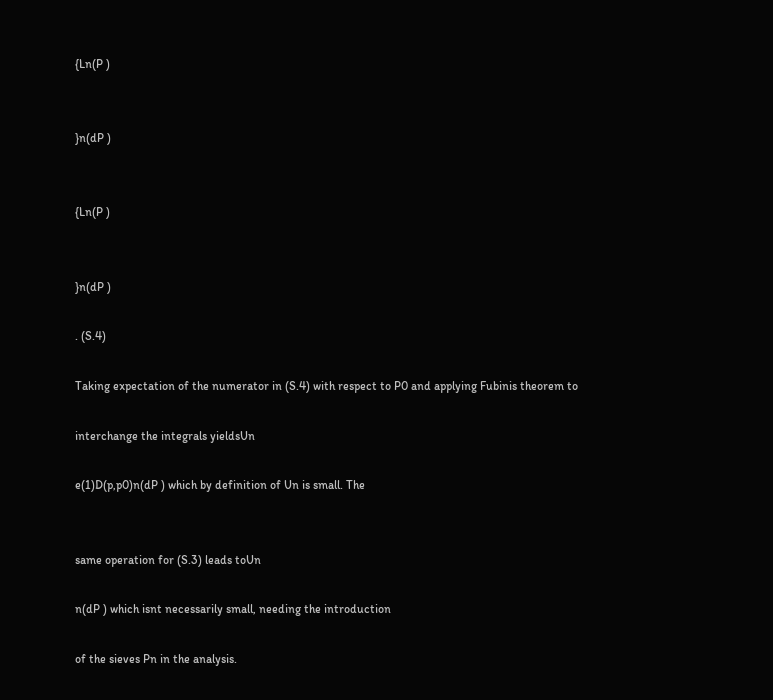{Ln(P )


}n(dP )


{Ln(P )


}n(dP )

. (S.4)

Taking expectation of the numerator in (S.4) with respect to P0 and applying Fubinis theorem to

interchange the integrals yieldsUn

e(1)D(p,p0)n(dP ) which by definition of Un is small. The


same operation for (S.3) leads toUn

n(dP ) which isnt necessarily small, needing the introduction

of the sieves Pn in the analysis.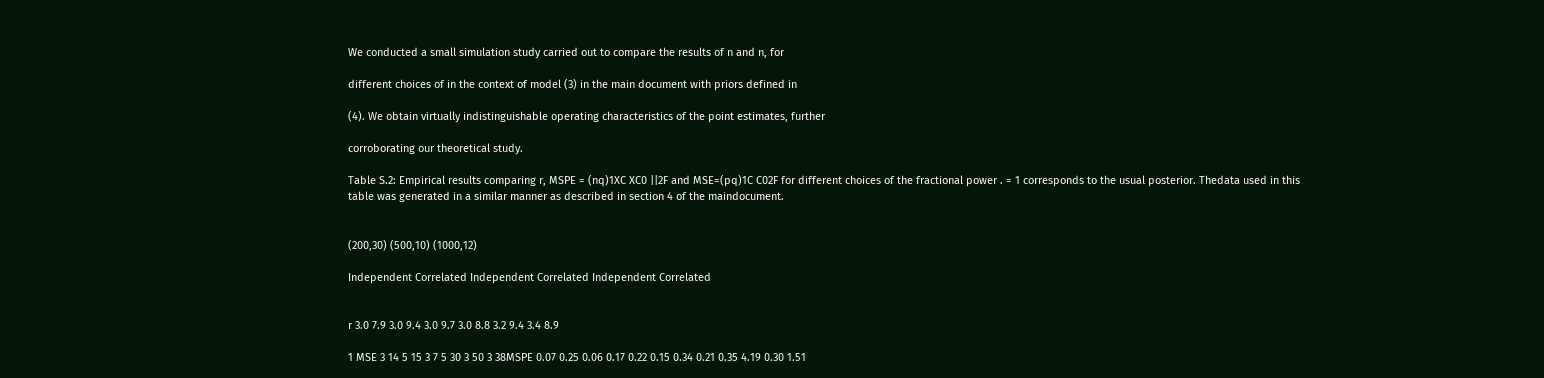We conducted a small simulation study carried out to compare the results of n and n, for

different choices of in the context of model (3) in the main document with priors defined in

(4). We obtain virtually indistinguishable operating characteristics of the point estimates, further

corroborating our theoretical study.

Table S.2: Empirical results comparing r, MSPE = (nq)1XC XC0 ||2F and MSE=(pq)1C C02F for different choices of the fractional power . = 1 corresponds to the usual posterior. Thedata used in this table was generated in a similar manner as described in section 4 of the maindocument.


(200,30) (500,10) (1000,12)

Independent Correlated Independent Correlated Independent Correlated


r 3.0 7.9 3.0 9.4 3.0 9.7 3.0 8.8 3.2 9.4 3.4 8.9

1 MSE 3 14 5 15 3 7 5 30 3 50 3 38MSPE 0.07 0.25 0.06 0.17 0.22 0.15 0.34 0.21 0.35 4.19 0.30 1.51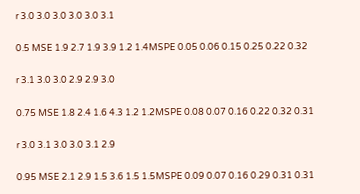r 3.0 3.0 3.0 3.0 3.0 3.1

0.5 MSE 1.9 2.7 1.9 3.9 1.2 1.4MSPE 0.05 0.06 0.15 0.25 0.22 0.32

r 3.1 3.0 3.0 2.9 2.9 3.0

0.75 MSE 1.8 2.4 1.6 4.3 1.2 1.2MSPE 0.08 0.07 0.16 0.22 0.32 0.31

r 3.0 3.1 3.0 3.0 3.1 2.9

0.95 MSE 2.1 2.9 1.5 3.6 1.5 1.5MSPE 0.09 0.07 0.16 0.29 0.31 0.31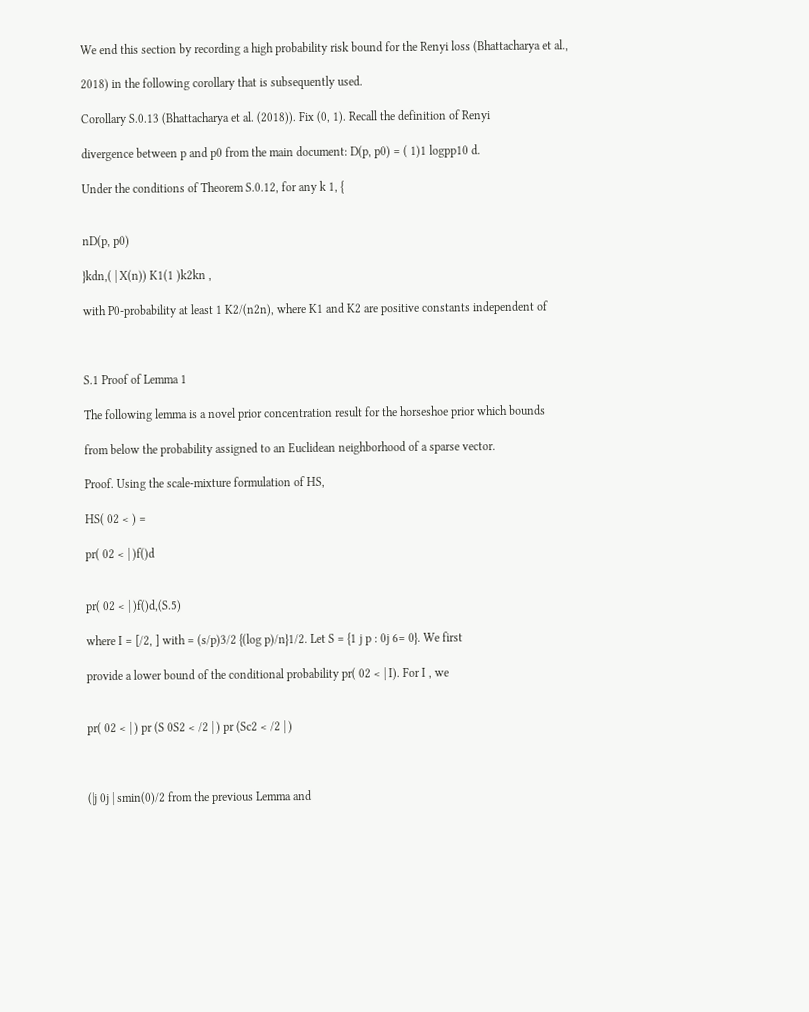We end this section by recording a high probability risk bound for the Renyi loss (Bhattacharya et al.,

2018) in the following corollary that is subsequently used.

Corollary S.0.13 (Bhattacharya et al. (2018)). Fix (0, 1). Recall the definition of Renyi

divergence between p and p0 from the main document: D(p, p0) = ( 1)1 logpp10 d.

Under the conditions of Theorem S.0.12, for any k 1, {


nD(p, p0)

}kdn,( | X(n)) K1(1 )k2kn ,

with P0-probability at least 1 K2/(n2n), where K1 and K2 are positive constants independent of



S.1 Proof of Lemma 1

The following lemma is a novel prior concentration result for the horseshoe prior which bounds

from below the probability assigned to an Euclidean neighborhood of a sparse vector.

Proof. Using the scale-mixture formulation of HS,

HS( 02 < ) =

pr( 02 < | )f()d


pr( 02 < | )f()d,(S.5)

where I = [/2, ] with = (s/p)3/2 {(log p)/n}1/2. Let S = {1 j p : 0j 6= 0}. We first

provide a lower bound of the conditional probability pr( 02 < | I). For I , we


pr( 02 < | ) pr (S 0S2 < /2 | ) pr (Sc2 < /2 | )



(|j 0j | smin(0)/2 from the previous Lemma and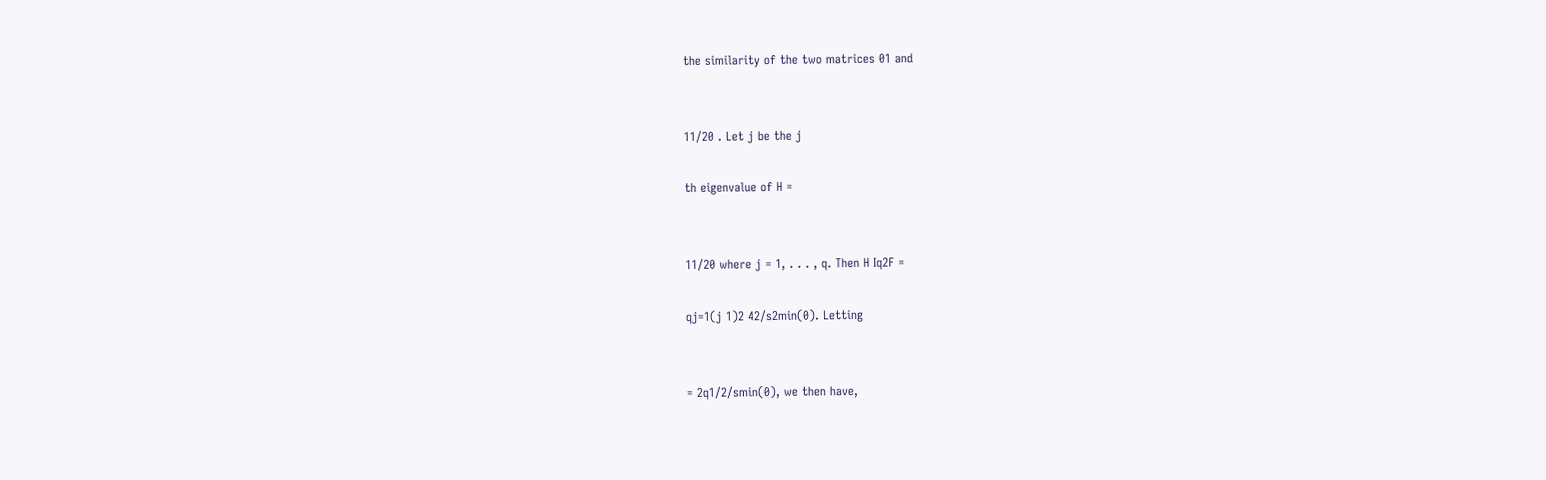the similarity of the two matrices 01 and


11/20 . Let j be the j

th eigenvalue of H =


11/20 where j = 1, . . . , q. Then H Iq2F =

qj=1(j 1)2 42/s2min(0). Letting


= 2q1/2/smin(0), we then have,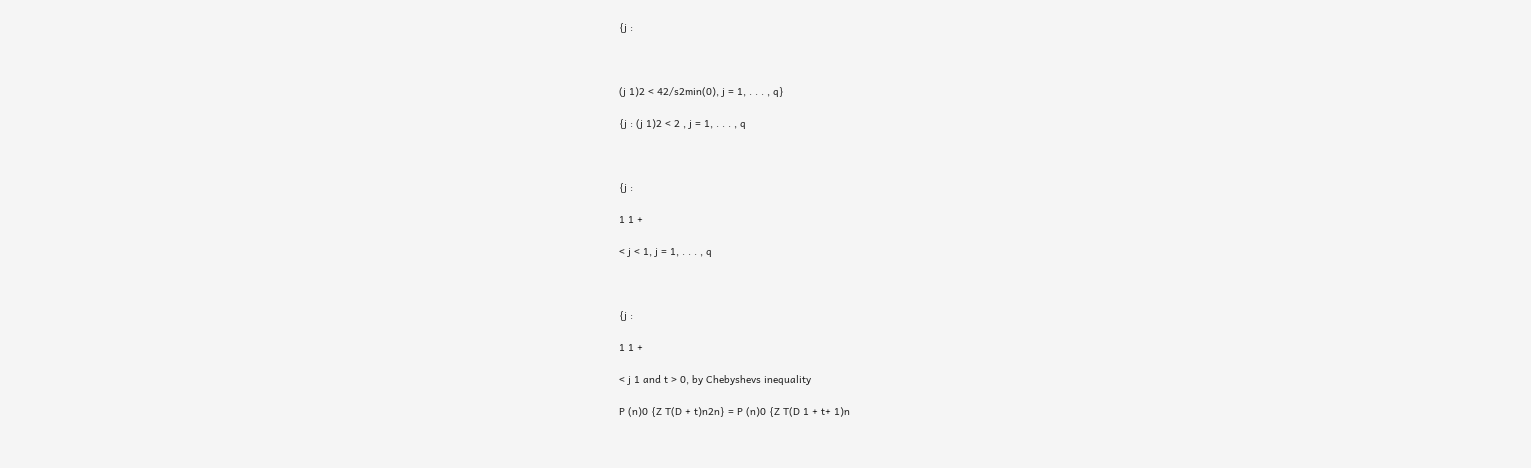{j :



(j 1)2 < 42/s2min(0), j = 1, . . . , q}

{j : (j 1)2 < 2 , j = 1, . . . , q



{j :

1 1 +

< j < 1, j = 1, . . . , q



{j :

1 1 +

< j 1 and t > 0, by Chebyshevs inequality

P (n)0 {Z T(D + t)n2n} = P (n)0 {Z T(D 1 + t+ 1)n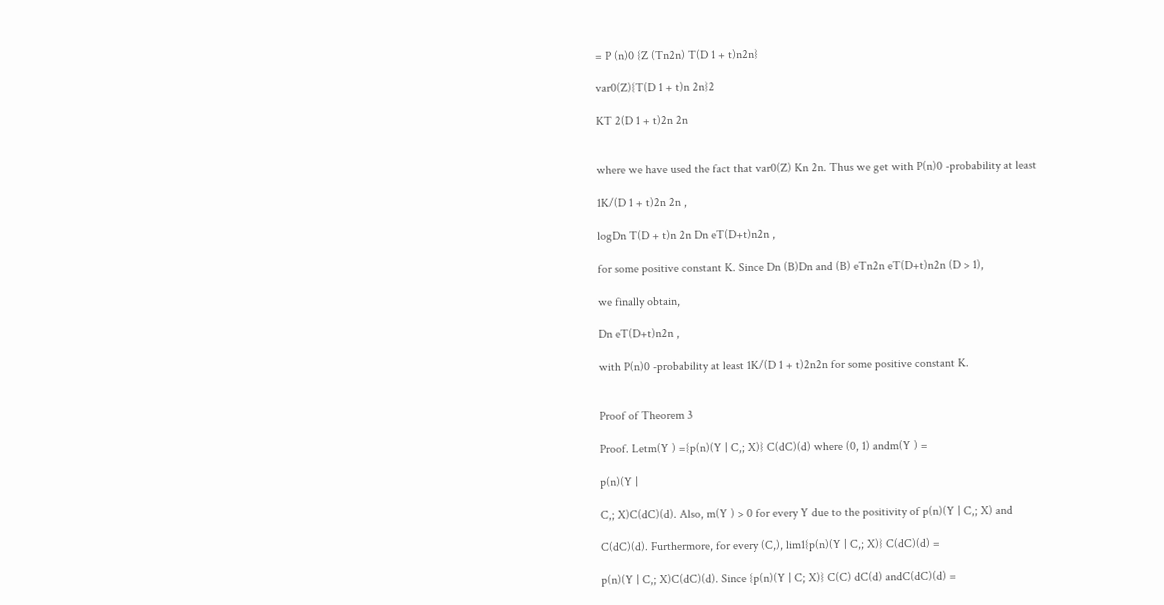= P (n)0 {Z (Tn2n) T(D 1 + t)n2n}

var0(Z){T(D 1 + t)n 2n}2

KT 2(D 1 + t)2n 2n


where we have used the fact that var0(Z) Kn 2n. Thus we get with P(n)0 -probability at least

1K/(D 1 + t)2n 2n ,

logDn T(D + t)n 2n Dn eT(D+t)n2n ,

for some positive constant K. Since Dn (B)Dn and (B) eTn2n eT(D+t)n2n (D > 1),

we finally obtain,

Dn eT(D+t)n2n ,

with P(n)0 -probability at least 1K/(D 1 + t)2n2n for some positive constant K.


Proof of Theorem 3

Proof. Letm(Y ) ={p(n)(Y | C,; X)} C(dC)(d) where (0, 1) andm(Y ) =

p(n)(Y |

C,; X)C(dC)(d). Also, m(Y ) > 0 for every Y due to the positivity of p(n)(Y | C,; X) and

C(dC)(d). Furthermore, for every (C,), lim1{p(n)(Y | C,; X)} C(dC)(d) =

p(n)(Y | C,; X)C(dC)(d). Since {p(n)(Y | C; X)} C(C) dC(d) andC(dC)(d) =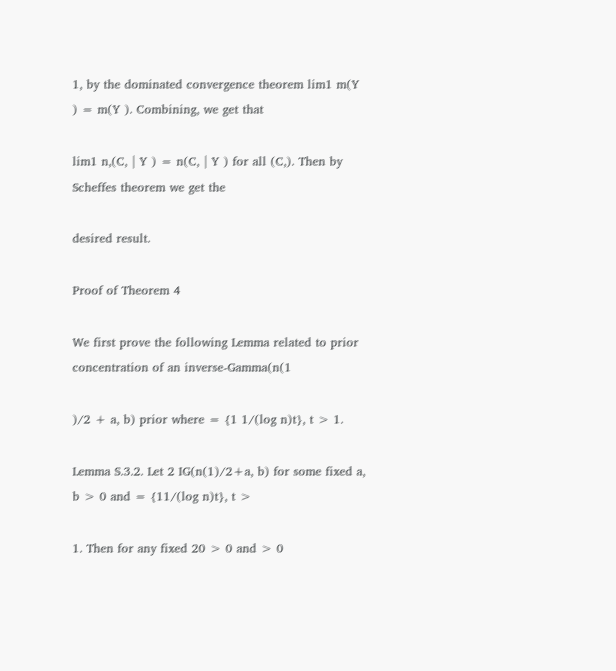1, by the dominated convergence theorem lim1 m(Y ) = m(Y ). Combining, we get that

lim1 n,(C, | Y ) = n(C, | Y ) for all (C,). Then by Scheffes theorem we get the

desired result.

Proof of Theorem 4

We first prove the following Lemma related to prior concentration of an inverse-Gamma(n(1

)/2 + a, b) prior where = {1 1/(log n)t}, t > 1.

Lemma S.3.2. Let 2 IG(n(1)/2+a, b) for some fixed a, b > 0 and = {11/(log n)t}, t >

1. Then for any fixed 20 > 0 and > 0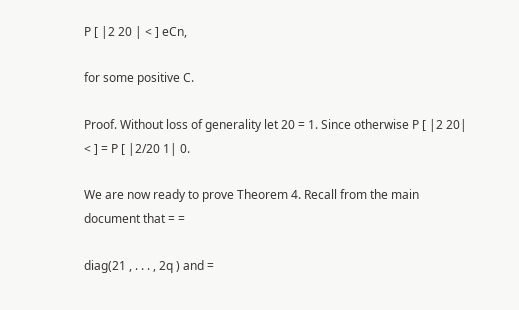P [ |2 20 | < ] eCn,

for some positive C.

Proof. Without loss of generality let 20 = 1. Since otherwise P [ |2 20| < ] = P [ |2/20 1| 0.

We are now ready to prove Theorem 4. Recall from the main document that = =

diag(21 , . . . , 2q ) and =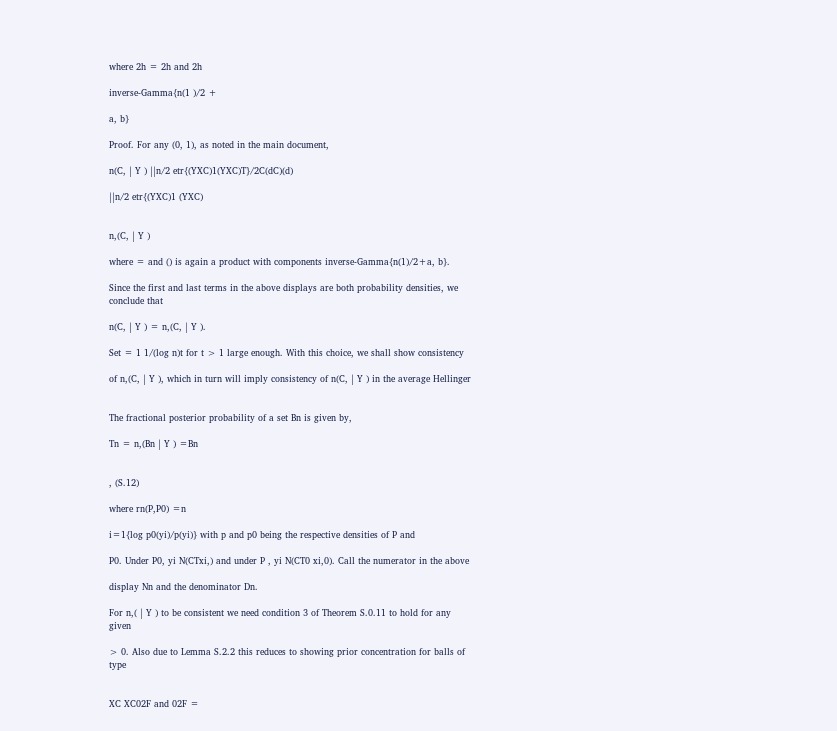where 2h = 2h and 2h

inverse-Gamma{n(1 )/2 +

a, b}

Proof. For any (0, 1), as noted in the main document,

n(C, | Y ) ||n/2 etr{(YXC)1(YXC)T}/2C(dC)(d)

||n/2 etr{(YXC)1 (YXC)


n,(C, | Y )

where = and () is again a product with components inverse-Gamma{n(1)/2+a, b}.

Since the first and last terms in the above displays are both probability densities, we conclude that

n(C, | Y ) = n,(C, | Y ).

Set = 1 1/(log n)t for t > 1 large enough. With this choice, we shall show consistency

of n,(C, | Y ), which in turn will imply consistency of n(C, | Y ) in the average Hellinger


The fractional posterior probability of a set Bn is given by,

Tn = n,(Bn | Y ) =Bn


, (S.12)

where rn(P,P0) =n

i=1{log p0(yi)/p(yi)} with p and p0 being the respective densities of P and

P0. Under P0, yi N(CTxi,) and under P , yi N(CT0 xi,0). Call the numerator in the above

display Nn and the denominator Dn.

For n,( | Y ) to be consistent we need condition 3 of Theorem S.0.11 to hold for any given

> 0. Also due to Lemma S.2.2 this reduces to showing prior concentration for balls of type


XC XC02F and 02F =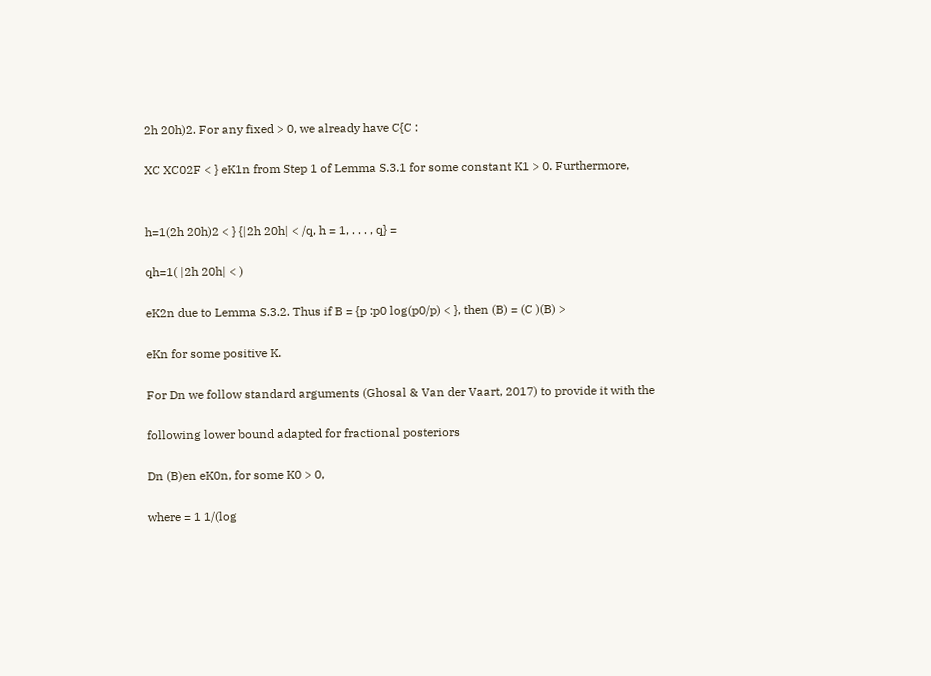2h 20h)2. For any fixed > 0, we already have C{C :

XC XC02F < } eK1n from Step 1 of Lemma S.3.1 for some constant K1 > 0. Furthermore,


h=1(2h 20h)2 < } {|2h 20h| < /q, h = 1, . . . , q} =

qh=1( |2h 20h| < )

eK2n due to Lemma S.3.2. Thus if B = {p :p0 log(p0/p) < }, then (B) = (C )(B) >

eKn for some positive K.

For Dn we follow standard arguments (Ghosal & Van der Vaart, 2017) to provide it with the

following lower bound adapted for fractional posteriors

Dn (B)en eK0n, for some K0 > 0,

where = 1 1/(log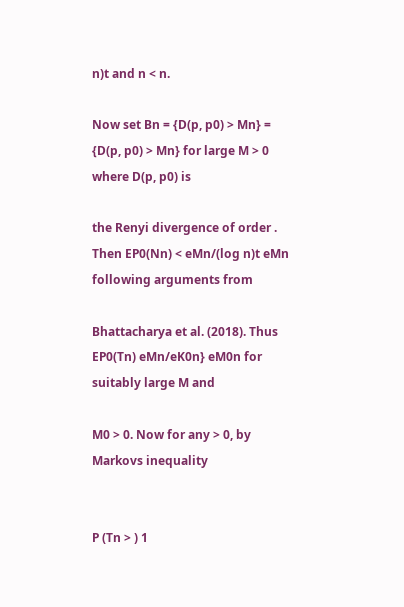n)t and n < n.

Now set Bn = {D(p, p0) > Mn} = {D(p, p0) > Mn} for large M > 0 where D(p, p0) is

the Renyi divergence of order . Then EP0(Nn) < eMn/(log n)t eMn following arguments from

Bhattacharya et al. (2018). Thus EP0(Tn) eMn/eK0n} eM0n for suitably large M and

M0 > 0. Now for any > 0, by Markovs inequality


P (Tn > ) 1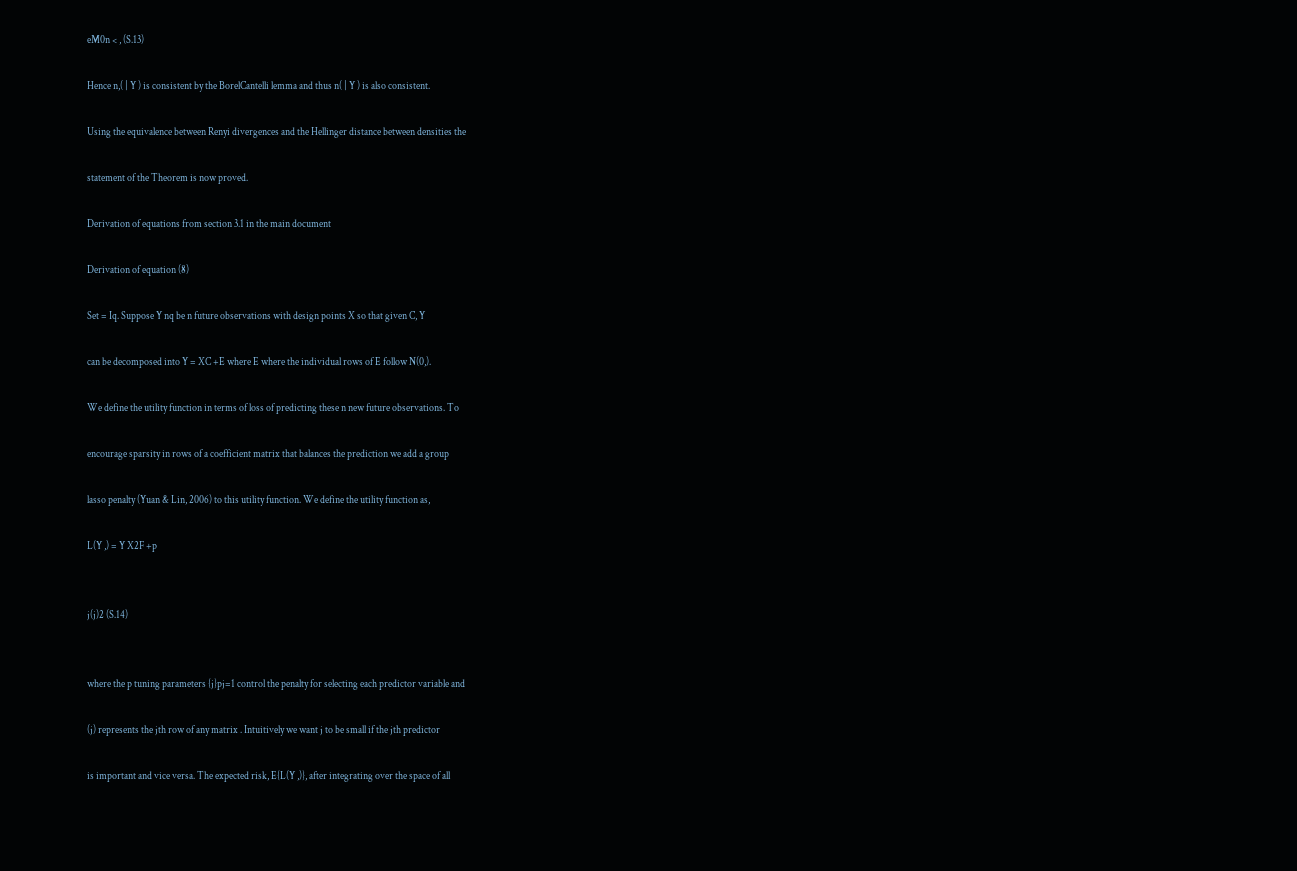eM0n < , (S.13)

Hence n,( | Y ) is consistent by the BorelCantelli lemma and thus n( | Y ) is also consistent.

Using the equivalence between Renyi divergences and the Hellinger distance between densities the

statement of the Theorem is now proved.

Derivation of equations from section 3.1 in the main document

Derivation of equation (8)

Set = Iq. Suppose Y nq be n future observations with design points X so that given C, Y

can be decomposed into Y = XC +E where E where the individual rows of E follow N(0,).

We define the utility function in terms of loss of predicting these n new future observations. To

encourage sparsity in rows of a coefficient matrix that balances the prediction we add a group

lasso penalty (Yuan & Lin, 2006) to this utility function. We define the utility function as,

L(Y ,) = Y X2F +p


j(j)2 (S.14)


where the p tuning parameters {j}pj=1 control the penalty for selecting each predictor variable and

(j) represents the jth row of any matrix . Intuitively we want j to be small if the jth predictor

is important and vice versa. The expected risk, E{L(Y ,)}, after integrating over the space of all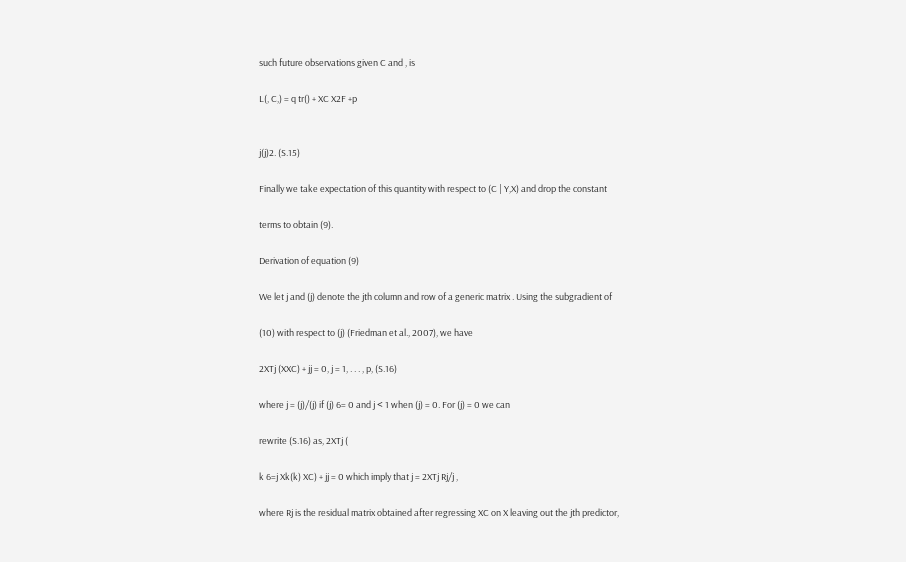such future observations given C and , is

L(, C,) = q tr() + XC X2F +p


j(j)2. (S.15)

Finally we take expectation of this quantity with respect to (C | Y,X) and drop the constant

terms to obtain (9).

Derivation of equation (9)

We let j and (j) denote the jth column and row of a generic matrix . Using the subgradient of

(10) with respect to (j) (Friedman et al., 2007), we have

2XTj (XXC) + jj = 0, j = 1, . . . , p, (S.16)

where j = (j)/(j) if (j) 6= 0 and j < 1 when (j) = 0. For (j) = 0 we can

rewrite (S.16) as, 2XTj (

k 6=j Xk(k) XC) + jj = 0 which imply that j = 2XTj Rj/j ,

where Rj is the residual matrix obtained after regressing XC on X leaving out the jth predictor,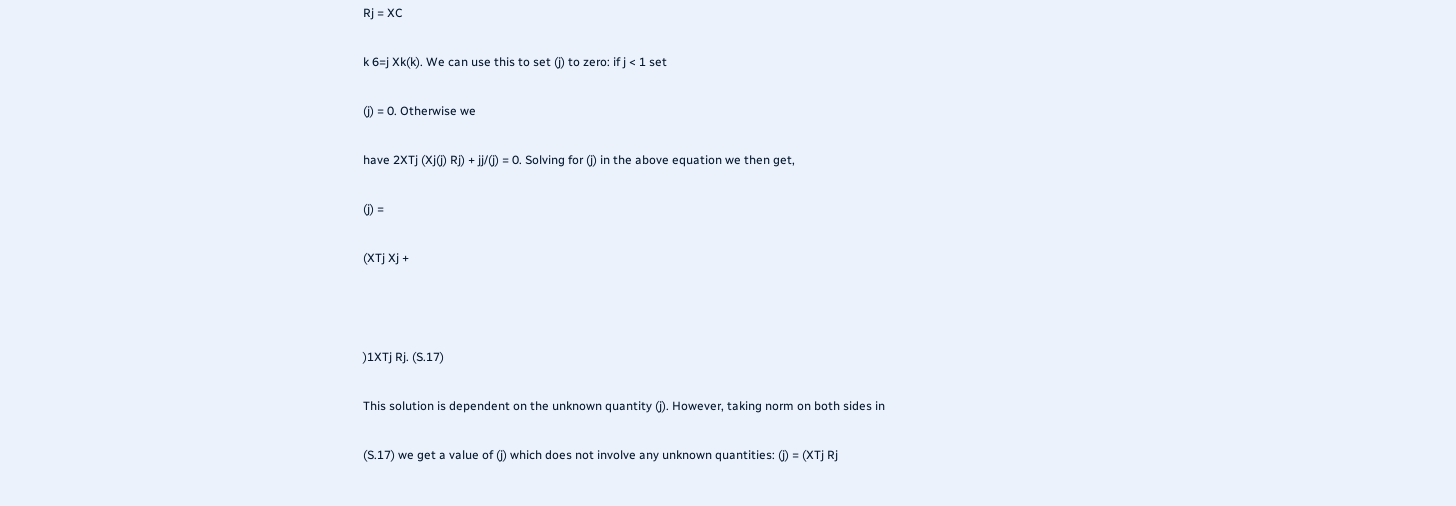Rj = XC

k 6=j Xk(k). We can use this to set (j) to zero: if j < 1 set

(j) = 0. Otherwise we

have 2XTj (Xj(j) Rj) + jj/(j) = 0. Solving for (j) in the above equation we then get,

(j) =

(XTj Xj +



)1XTj Rj. (S.17)

This solution is dependent on the unknown quantity (j). However, taking norm on both sides in

(S.17) we get a value of (j) which does not involve any unknown quantities: (j) = (XTj Rj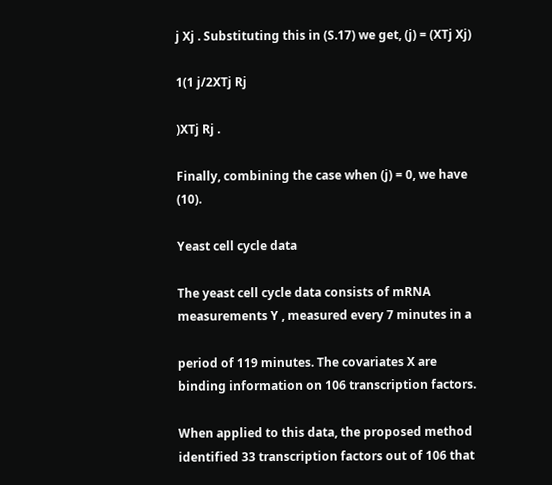j Xj . Substituting this in (S.17) we get, (j) = (XTj Xj)

1(1 j/2XTj Rj

)XTj Rj .

Finally, combining the case when (j) = 0, we have (10).

Yeast cell cycle data

The yeast cell cycle data consists of mRNA measurements Y , measured every 7 minutes in a

period of 119 minutes. The covariates X are binding information on 106 transcription factors.

When applied to this data, the proposed method identified 33 transcription factors out of 106 that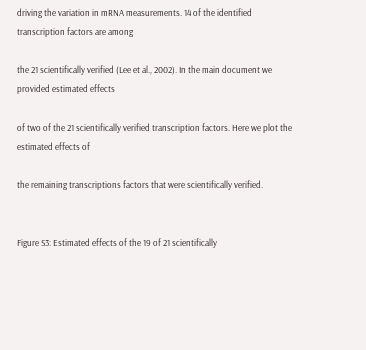driving the variation in mRNA measurements. 14 of the identified transcription factors are among

the 21 scientifically verified (Lee et al., 2002). In the main document we provided estimated effects

of two of the 21 scientifically verified transcription factors. Here we plot the estimated effects of

the remaining transcriptions factors that were scientifically verified.


Figure S3: Estimated effects of the 19 of 21 scientifically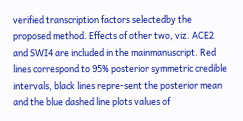verified transcription factors selectedby the proposed method. Effects of other two, viz. ACE2 and SWI4 are included in the mainmanuscript. Red lines correspond to 95% posterior symmetric credible intervals, black lines repre-sent the posterior mean and the blue dashed line plots values of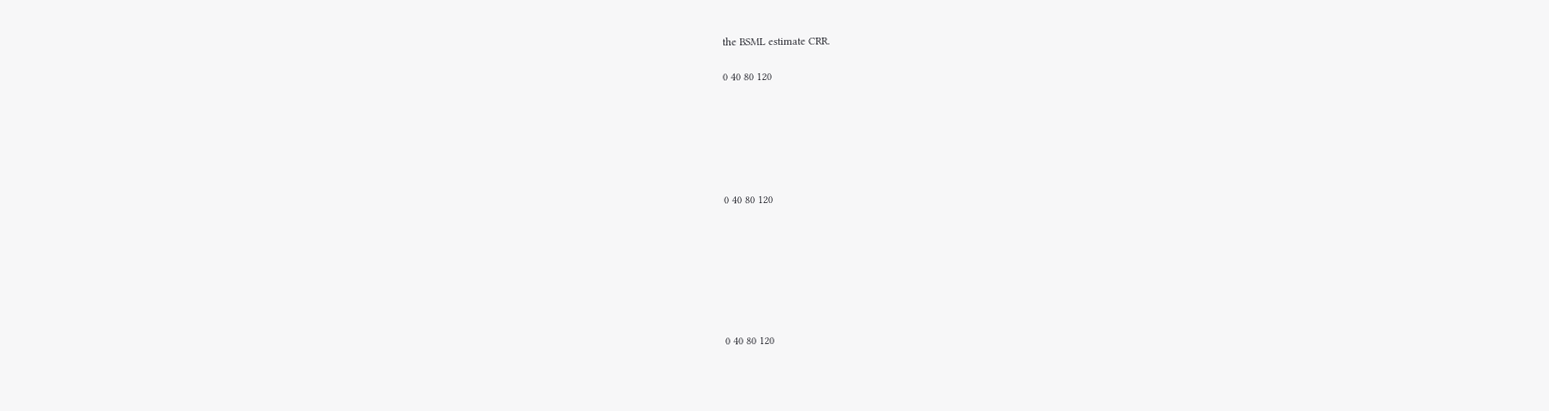the BSML estimate CRR.

0 40 80 120






0 40 80 120







0 40 80 120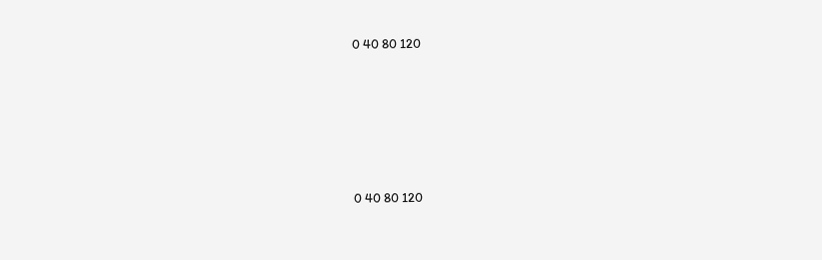0 40 80 120






0 40 80 120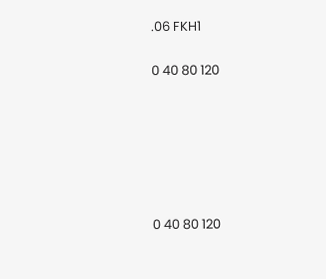.06 FKH1

0 40 80 120






0 40 80 120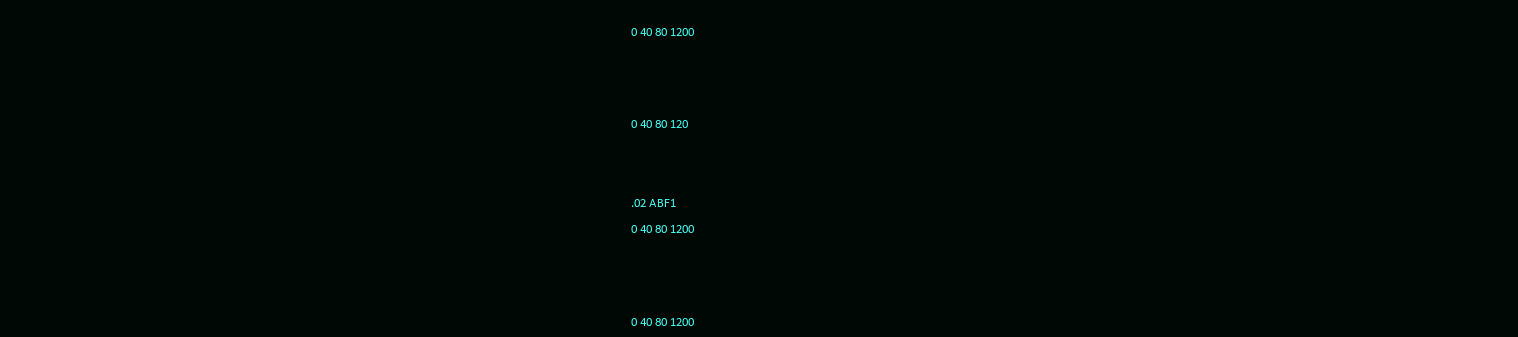0 40 80 1200






0 40 80 120





.02 ABF1

0 40 80 1200






0 40 80 1200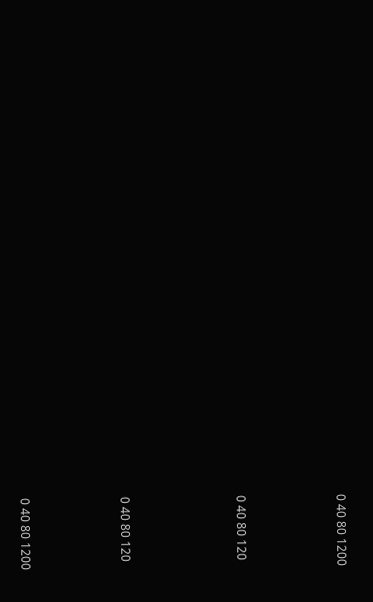0 40 80 1200






0 40 80 120







0 40 80 120






0 40 80 1200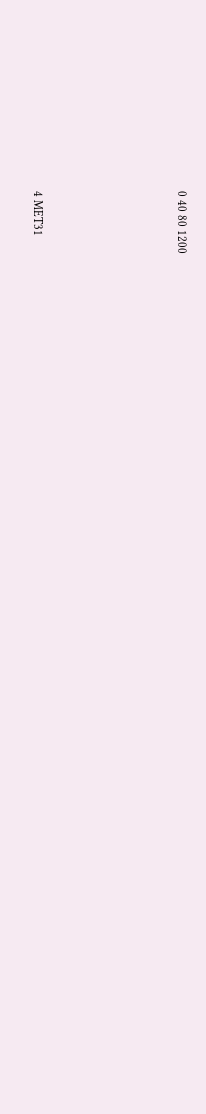0 40 80 1200





4 MET31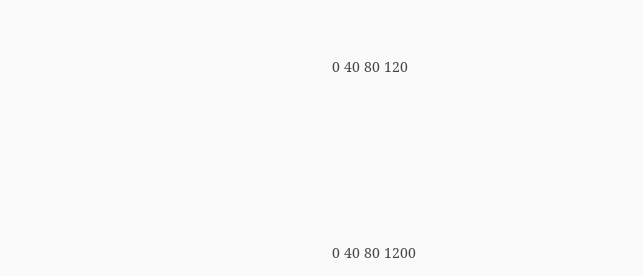0 40 80 120






0 40 80 1200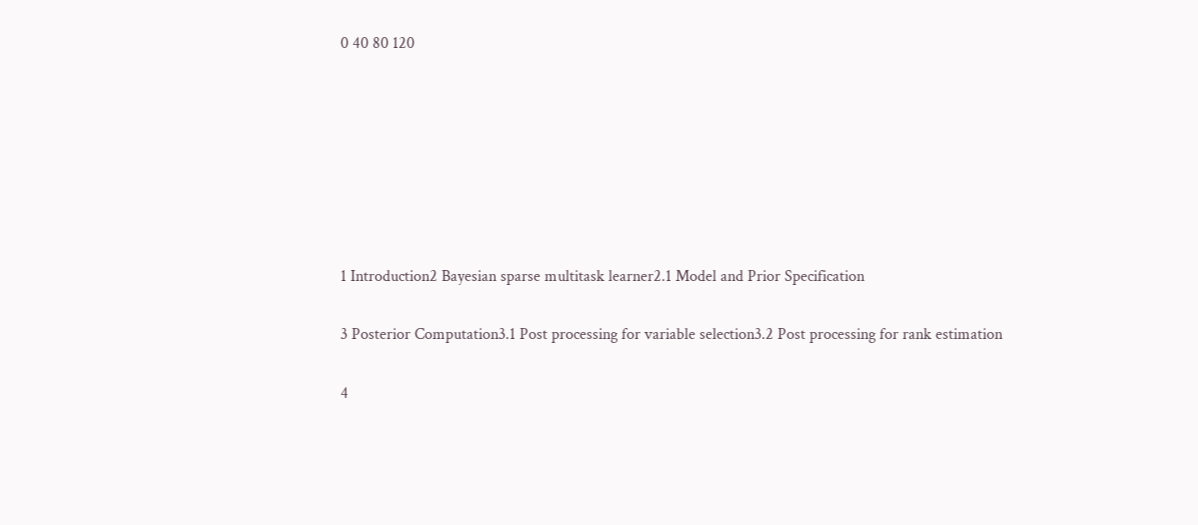0 40 80 120







1 Introduction2 Bayesian sparse multitask learner2.1 Model and Prior Specification

3 Posterior Computation3.1 Post processing for variable selection3.2 Post processing for rank estimation

4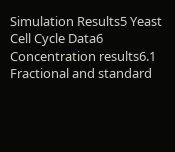Simulation Results5 Yeast Cell Cycle Data6 Concentration results6.1 Fractional and standard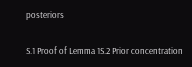posteriors

S.1 Proof of Lemma 1S.2 Prior concentration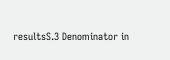resultsS.3 Denominator in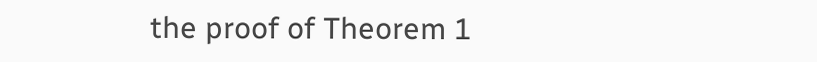the proof of Theorem 1